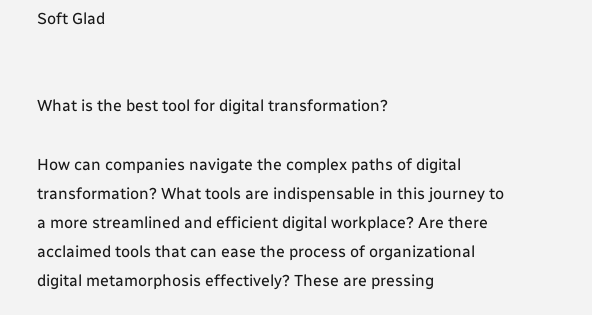Soft Glad


What is the best tool for digital transformation?

How can companies navigate the complex paths of digital transformation? What tools are indispensable in this journey to a more streamlined and efficient digital workplace? Are there acclaimed tools that can ease the process of organizational digital metamorphosis effectively? These are pressing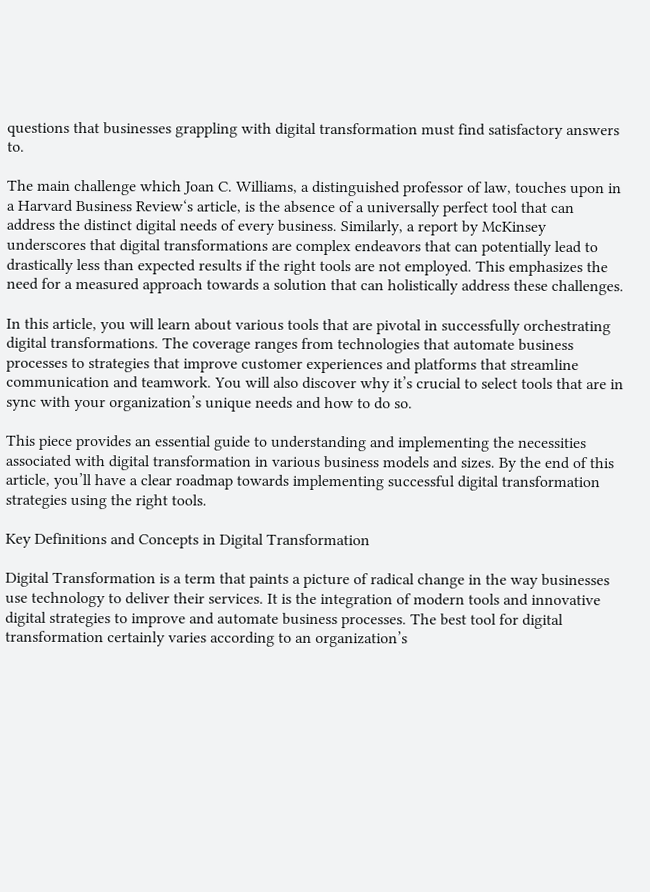questions that businesses grappling with digital transformation must find satisfactory answers to.

The main challenge which Joan C. Williams, a distinguished professor of law, touches upon in a Harvard Business Review‘s article, is the absence of a universally perfect tool that can address the distinct digital needs of every business. Similarly, a report by McKinsey underscores that digital transformations are complex endeavors that can potentially lead to drastically less than expected results if the right tools are not employed. This emphasizes the need for a measured approach towards a solution that can holistically address these challenges.

In this article, you will learn about various tools that are pivotal in successfully orchestrating digital transformations. The coverage ranges from technologies that automate business processes to strategies that improve customer experiences and platforms that streamline communication and teamwork. You will also discover why it’s crucial to select tools that are in sync with your organization’s unique needs and how to do so.

This piece provides an essential guide to understanding and implementing the necessities associated with digital transformation in various business models and sizes. By the end of this article, you’ll have a clear roadmap towards implementing successful digital transformation strategies using the right tools.

Key Definitions and Concepts in Digital Transformation

Digital Transformation is a term that paints a picture of radical change in the way businesses use technology to deliver their services. It is the integration of modern tools and innovative digital strategies to improve and automate business processes. The best tool for digital transformation certainly varies according to an organization’s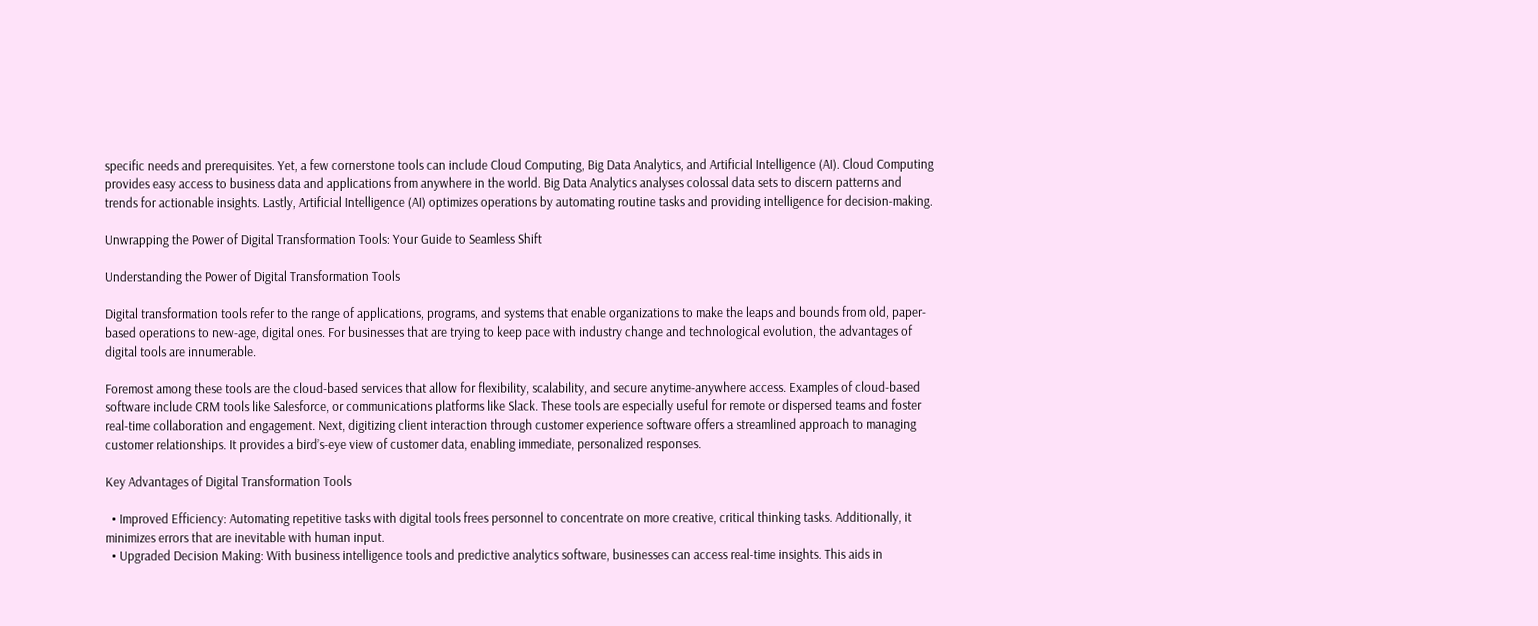specific needs and prerequisites. Yet, a few cornerstone tools can include Cloud Computing, Big Data Analytics, and Artificial Intelligence (AI). Cloud Computing provides easy access to business data and applications from anywhere in the world. Big Data Analytics analyses colossal data sets to discern patterns and trends for actionable insights. Lastly, Artificial Intelligence (AI) optimizes operations by automating routine tasks and providing intelligence for decision-making.

Unwrapping the Power of Digital Transformation Tools: Your Guide to Seamless Shift

Understanding the Power of Digital Transformation Tools

Digital transformation tools refer to the range of applications, programs, and systems that enable organizations to make the leaps and bounds from old, paper-based operations to new-age, digital ones. For businesses that are trying to keep pace with industry change and technological evolution, the advantages of digital tools are innumerable.

Foremost among these tools are the cloud-based services that allow for flexibility, scalability, and secure anytime-anywhere access. Examples of cloud-based software include CRM tools like Salesforce, or communications platforms like Slack. These tools are especially useful for remote or dispersed teams and foster real-time collaboration and engagement. Next, digitizing client interaction through customer experience software offers a streamlined approach to managing customer relationships. It provides a bird’s-eye view of customer data, enabling immediate, personalized responses.

Key Advantages of Digital Transformation Tools

  • Improved Efficiency: Automating repetitive tasks with digital tools frees personnel to concentrate on more creative, critical thinking tasks. Additionally, it minimizes errors that are inevitable with human input.
  • Upgraded Decision Making: With business intelligence tools and predictive analytics software, businesses can access real-time insights. This aids in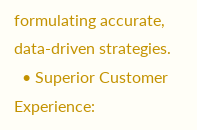formulating accurate, data-driven strategies.
  • Superior Customer Experience: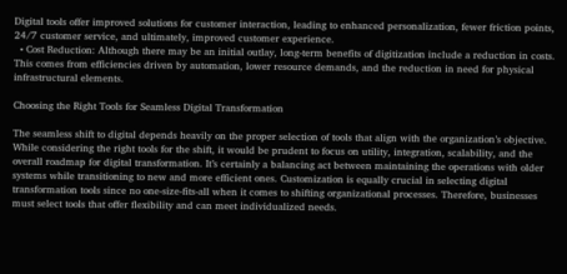Digital tools offer improved solutions for customer interaction, leading to enhanced personalization, fewer friction points, 24/7 customer service, and ultimately, improved customer experience.
  • Cost Reduction: Although there may be an initial outlay, long-term benefits of digitization include a reduction in costs. This comes from efficiencies driven by automation, lower resource demands, and the reduction in need for physical infrastructural elements.

Choosing the Right Tools for Seamless Digital Transformation

The seamless shift to digital depends heavily on the proper selection of tools that align with the organization’s objective. While considering the right tools for the shift, it would be prudent to focus on utility, integration, scalability, and the overall roadmap for digital transformation. It’s certainly a balancing act between maintaining the operations with older systems while transitioning to new and more efficient ones. Customization is equally crucial in selecting digital transformation tools since no one-size-fits-all when it comes to shifting organizational processes. Therefore, businesses must select tools that offer flexibility and can meet individualized needs.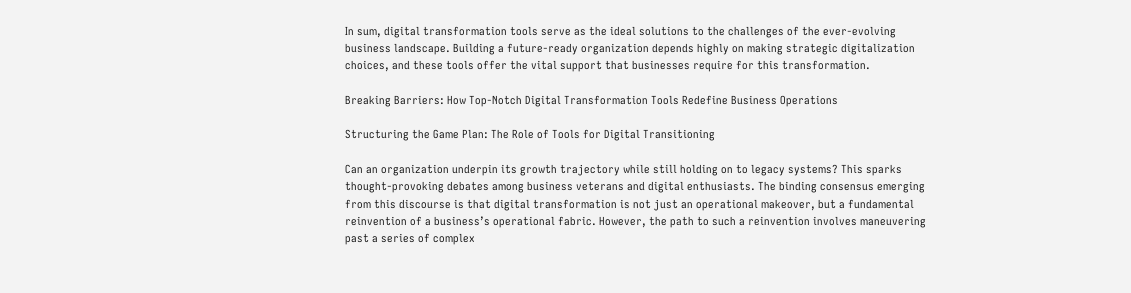In sum, digital transformation tools serve as the ideal solutions to the challenges of the ever-evolving business landscape. Building a future-ready organization depends highly on making strategic digitalization choices, and these tools offer the vital support that businesses require for this transformation.

Breaking Barriers: How Top-Notch Digital Transformation Tools Redefine Business Operations

Structuring the Game Plan: The Role of Tools for Digital Transitioning

Can an organization underpin its growth trajectory while still holding on to legacy systems? This sparks thought-provoking debates among business veterans and digital enthusiasts. The binding consensus emerging from this discourse is that digital transformation is not just an operational makeover, but a fundamental reinvention of a business’s operational fabric. However, the path to such a reinvention involves maneuvering past a series of complex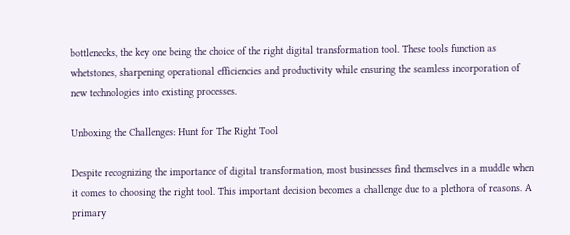bottlenecks, the key one being the choice of the right digital transformation tool. These tools function as whetstones, sharpening operational efficiencies and productivity while ensuring the seamless incorporation of new technologies into existing processes.

Unboxing the Challenges: Hunt for The Right Tool

Despite recognizing the importance of digital transformation, most businesses find themselves in a muddle when it comes to choosing the right tool. This important decision becomes a challenge due to a plethora of reasons. A primary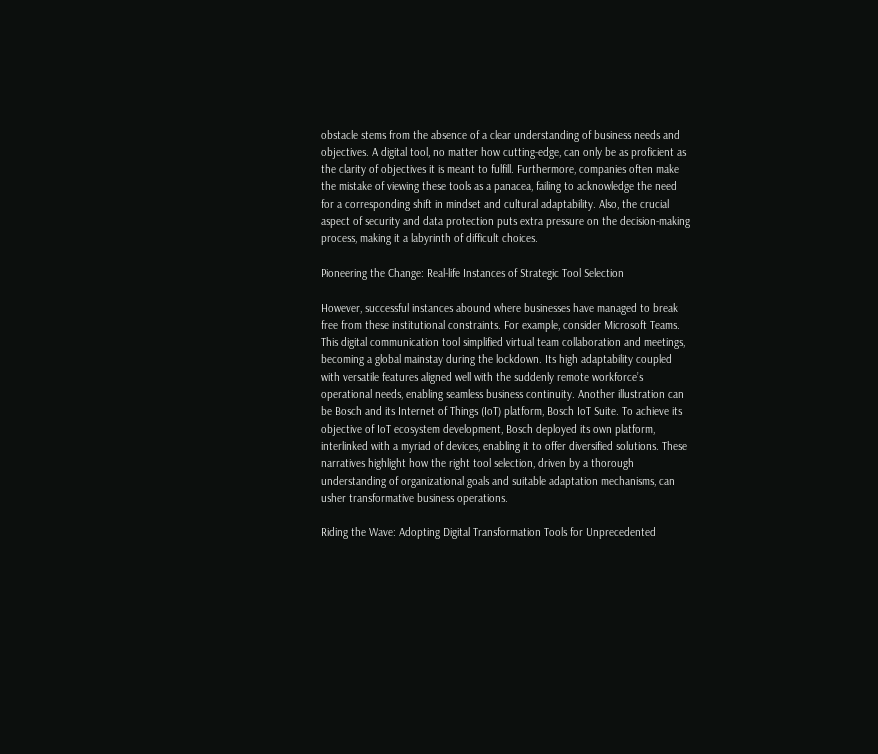obstacle stems from the absence of a clear understanding of business needs and objectives. A digital tool, no matter how cutting-edge, can only be as proficient as the clarity of objectives it is meant to fulfill. Furthermore, companies often make the mistake of viewing these tools as a panacea, failing to acknowledge the need for a corresponding shift in mindset and cultural adaptability. Also, the crucial aspect of security and data protection puts extra pressure on the decision-making process, making it a labyrinth of difficult choices.

Pioneering the Change: Real-life Instances of Strategic Tool Selection

However, successful instances abound where businesses have managed to break free from these institutional constraints. For example, consider Microsoft Teams. This digital communication tool simplified virtual team collaboration and meetings, becoming a global mainstay during the lockdown. Its high adaptability coupled with versatile features aligned well with the suddenly remote workforce’s operational needs, enabling seamless business continuity. Another illustration can be Bosch and its Internet of Things (IoT) platform, Bosch IoT Suite. To achieve its objective of IoT ecosystem development, Bosch deployed its own platform, interlinked with a myriad of devices, enabling it to offer diversified solutions. These narratives highlight how the right tool selection, driven by a thorough understanding of organizational goals and suitable adaptation mechanisms, can usher transformative business operations.

Riding the Wave: Adopting Digital Transformation Tools for Unprecedented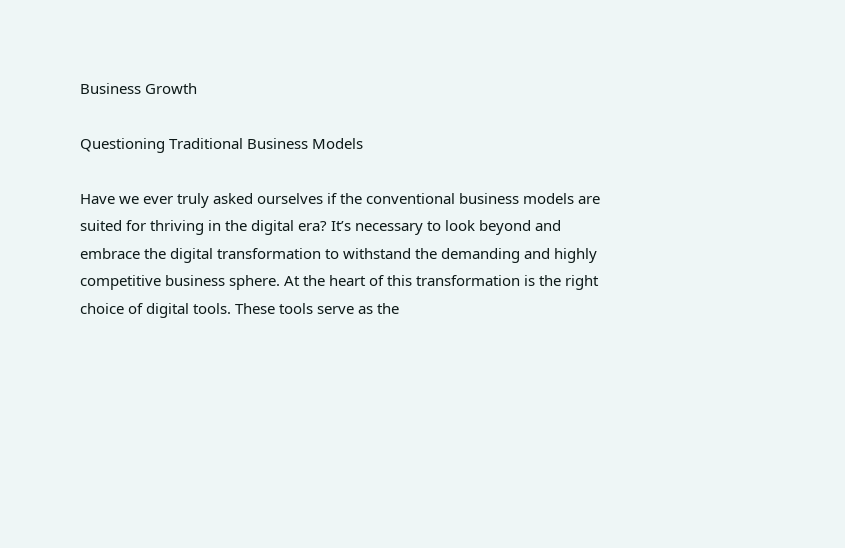Business Growth

Questioning Traditional Business Models

Have we ever truly asked ourselves if the conventional business models are suited for thriving in the digital era? It’s necessary to look beyond and embrace the digital transformation to withstand the demanding and highly competitive business sphere. At the heart of this transformation is the right choice of digital tools. These tools serve as the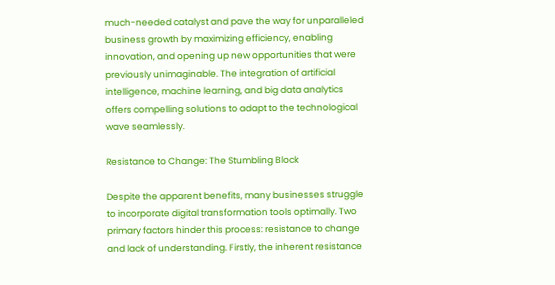much-needed catalyst and pave the way for unparalleled business growth by maximizing efficiency, enabling innovation, and opening up new opportunities that were previously unimaginable. The integration of artificial intelligence, machine learning, and big data analytics offers compelling solutions to adapt to the technological wave seamlessly.

Resistance to Change: The Stumbling Block

Despite the apparent benefits, many businesses struggle to incorporate digital transformation tools optimally. Two primary factors hinder this process: resistance to change and lack of understanding. Firstly, the inherent resistance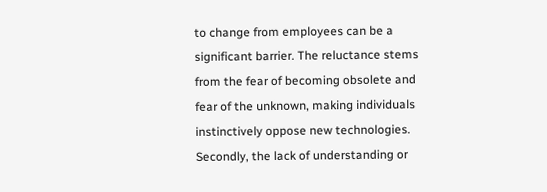to change from employees can be a significant barrier. The reluctance stems from the fear of becoming obsolete and fear of the unknown, making individuals instinctively oppose new technologies. Secondly, the lack of understanding or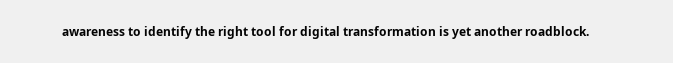awareness to identify the right tool for digital transformation is yet another roadblock.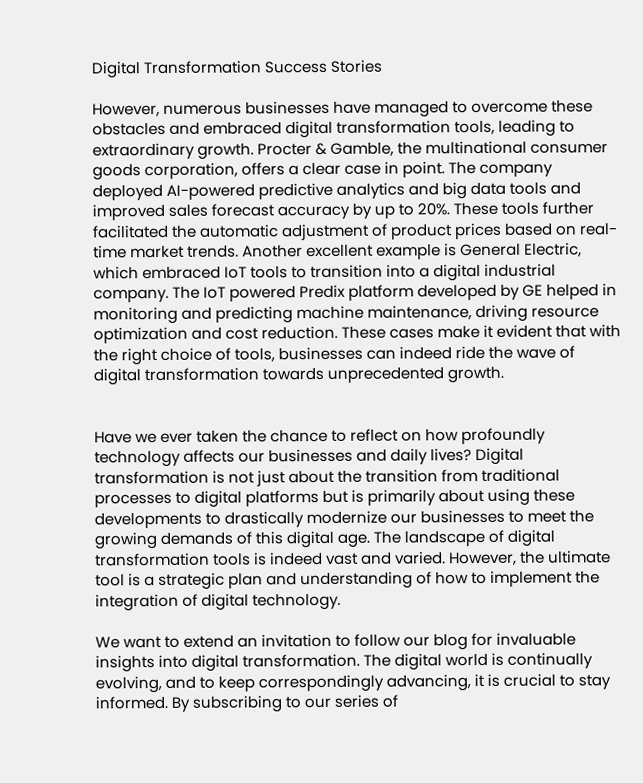Digital Transformation Success Stories

However, numerous businesses have managed to overcome these obstacles and embraced digital transformation tools, leading to extraordinary growth. Procter & Gamble, the multinational consumer goods corporation, offers a clear case in point. The company deployed AI-powered predictive analytics and big data tools and improved sales forecast accuracy by up to 20%. These tools further facilitated the automatic adjustment of product prices based on real-time market trends. Another excellent example is General Electric, which embraced IoT tools to transition into a digital industrial company. The IoT powered Predix platform developed by GE helped in monitoring and predicting machine maintenance, driving resource optimization and cost reduction. These cases make it evident that with the right choice of tools, businesses can indeed ride the wave of digital transformation towards unprecedented growth.


Have we ever taken the chance to reflect on how profoundly technology affects our businesses and daily lives? Digital transformation is not just about the transition from traditional processes to digital platforms but is primarily about using these developments to drastically modernize our businesses to meet the growing demands of this digital age. The landscape of digital transformation tools is indeed vast and varied. However, the ultimate tool is a strategic plan and understanding of how to implement the integration of digital technology.

We want to extend an invitation to follow our blog for invaluable insights into digital transformation. The digital world is continually evolving, and to keep correspondingly advancing, it is crucial to stay informed. By subscribing to our series of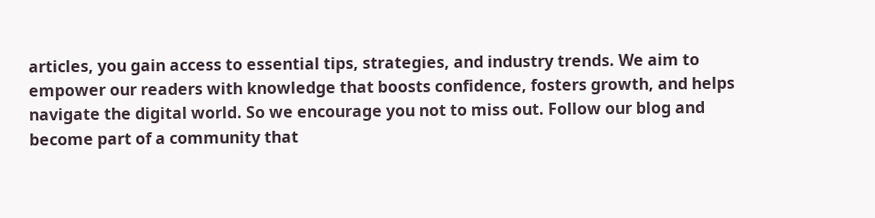articles, you gain access to essential tips, strategies, and industry trends. We aim to empower our readers with knowledge that boosts confidence, fosters growth, and helps navigate the digital world. So we encourage you not to miss out. Follow our blog and become part of a community that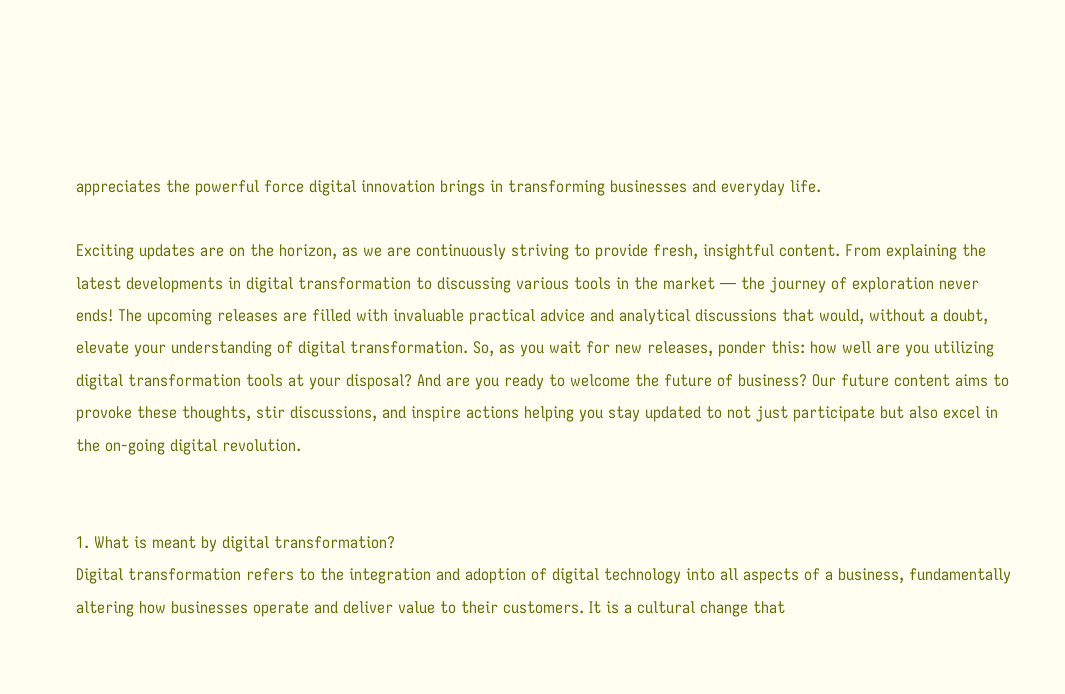appreciates the powerful force digital innovation brings in transforming businesses and everyday life.

Exciting updates are on the horizon, as we are continuously striving to provide fresh, insightful content. From explaining the latest developments in digital transformation to discussing various tools in the market — the journey of exploration never ends! The upcoming releases are filled with invaluable practical advice and analytical discussions that would, without a doubt, elevate your understanding of digital transformation. So, as you wait for new releases, ponder this: how well are you utilizing digital transformation tools at your disposal? And are you ready to welcome the future of business? Our future content aims to provoke these thoughts, stir discussions, and inspire actions helping you stay updated to not just participate but also excel in the on-going digital revolution.


1. What is meant by digital transformation?
Digital transformation refers to the integration and adoption of digital technology into all aspects of a business, fundamentally altering how businesses operate and deliver value to their customers. It is a cultural change that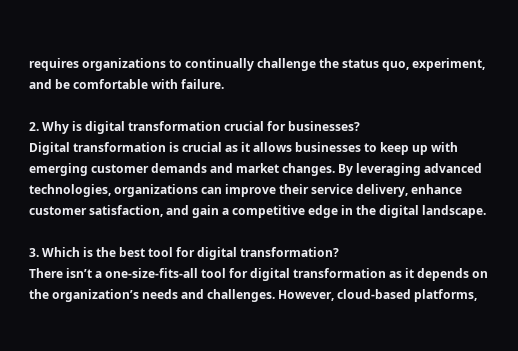requires organizations to continually challenge the status quo, experiment, and be comfortable with failure.

2. Why is digital transformation crucial for businesses?
Digital transformation is crucial as it allows businesses to keep up with emerging customer demands and market changes. By leveraging advanced technologies, organizations can improve their service delivery, enhance customer satisfaction, and gain a competitive edge in the digital landscape.

3. Which is the best tool for digital transformation?
There isn’t a one-size-fits-all tool for digital transformation as it depends on the organization’s needs and challenges. However, cloud-based platforms,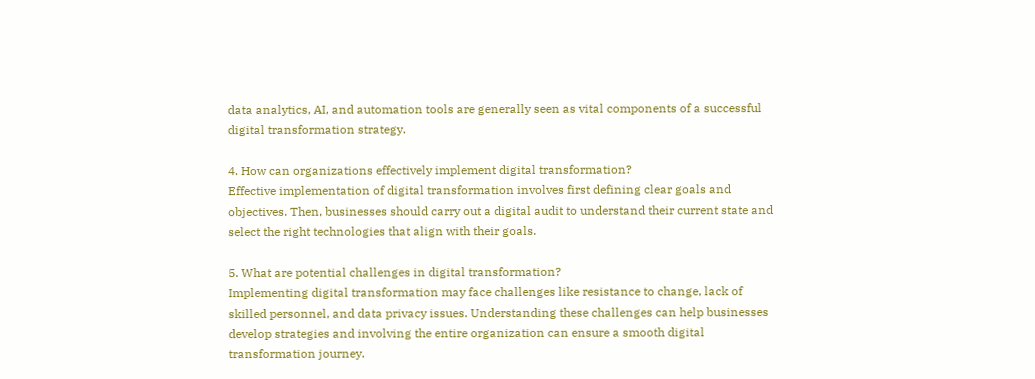data analytics, AI, and automation tools are generally seen as vital components of a successful digital transformation strategy.

4. How can organizations effectively implement digital transformation?
Effective implementation of digital transformation involves first defining clear goals and objectives. Then, businesses should carry out a digital audit to understand their current state and select the right technologies that align with their goals.

5. What are potential challenges in digital transformation?
Implementing digital transformation may face challenges like resistance to change, lack of skilled personnel, and data privacy issues. Understanding these challenges can help businesses develop strategies and involving the entire organization can ensure a smooth digital transformation journey.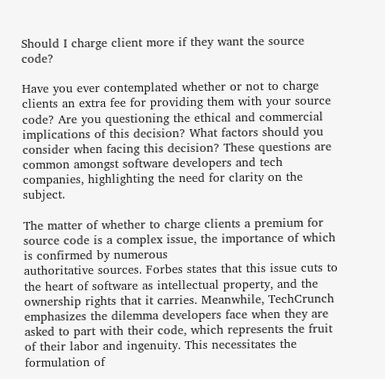Should I charge client more if they want the source code?

Have you ever contemplated whether or not to charge clients an extra fee for providing them with your source code? Are you questioning the ethical and commercial implications of this decision? What factors should you consider when facing this decision? These questions are common amongst software developers and tech companies, highlighting the need for clarity on the subject.

The matter of whether to charge clients a premium for source code is a complex issue, the importance of which is confirmed by numerous
authoritative sources. Forbes states that this issue cuts to the heart of software as intellectual property, and the ownership rights that it carries. Meanwhile, TechCrunch emphasizes the dilemma developers face when they are asked to part with their code, which represents the fruit of their labor and ingenuity. This necessitates the formulation of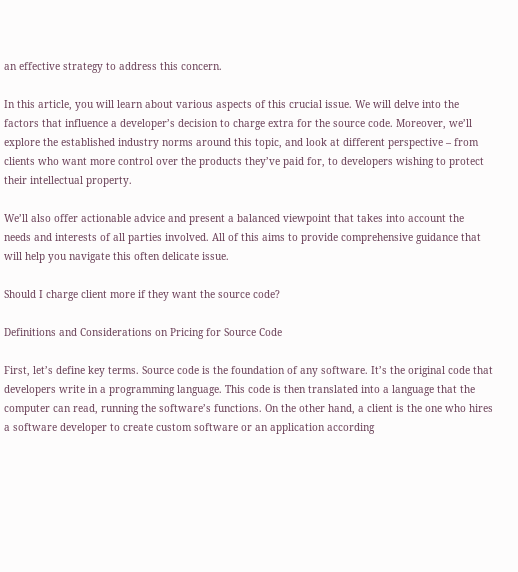an effective strategy to address this concern.

In this article, you will learn about various aspects of this crucial issue. We will delve into the factors that influence a developer’s decision to charge extra for the source code. Moreover, we’ll explore the established industry norms around this topic, and look at different perspective – from clients who want more control over the products they’ve paid for, to developers wishing to protect their intellectual property.

We’ll also offer actionable advice and present a balanced viewpoint that takes into account the needs and interests of all parties involved. All of this aims to provide comprehensive guidance that will help you navigate this often delicate issue.

Should I charge client more if they want the source code?

Definitions and Considerations on Pricing for Source Code

First, let’s define key terms. Source code is the foundation of any software. It’s the original code that developers write in a programming language. This code is then translated into a language that the computer can read, running the software’s functions. On the other hand, a client is the one who hires a software developer to create custom software or an application according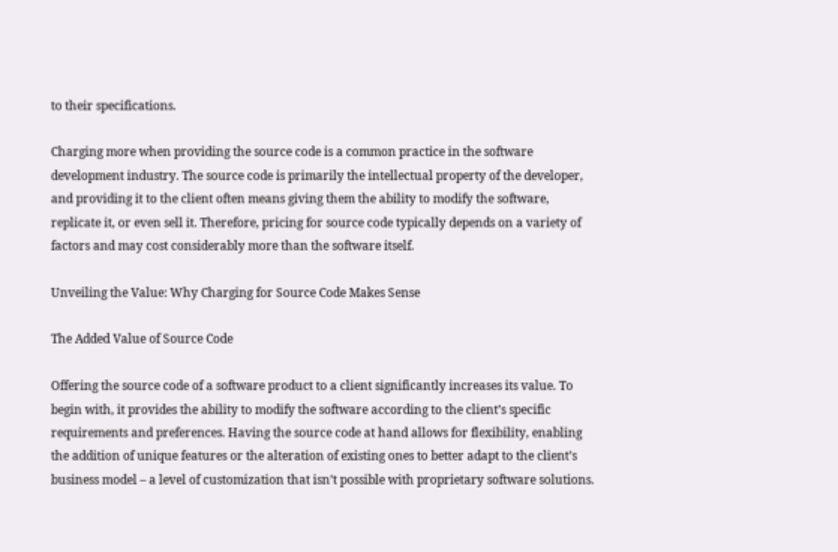to their specifications.

Charging more when providing the source code is a common practice in the software development industry. The source code is primarily the intellectual property of the developer, and providing it to the client often means giving them the ability to modify the software, replicate it, or even sell it. Therefore, pricing for source code typically depends on a variety of factors and may cost considerably more than the software itself.

Unveiling the Value: Why Charging for Source Code Makes Sense

The Added Value of Source Code

Offering the source code of a software product to a client significantly increases its value. To begin with, it provides the ability to modify the software according to the client’s specific requirements and preferences. Having the source code at hand allows for flexibility, enabling the addition of unique features or the alteration of existing ones to better adapt to the client’s business model – a level of customization that isn’t possible with proprietary software solutions.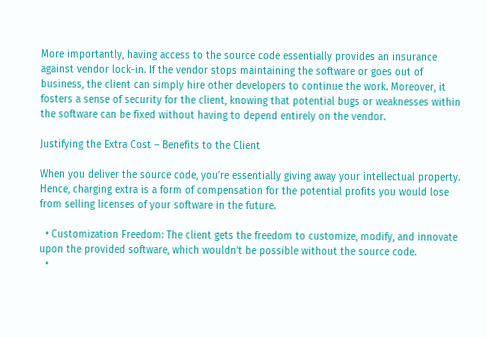More importantly, having access to the source code essentially provides an insurance against vendor lock-in. If the vendor stops maintaining the software or goes out of business, the client can simply hire other developers to continue the work. Moreover, it fosters a sense of security for the client, knowing that potential bugs or weaknesses within the software can be fixed without having to depend entirely on the vendor.

Justifying the Extra Cost – Benefits to the Client

When you deliver the source code, you’re essentially giving away your intellectual property. Hence, charging extra is a form of compensation for the potential profits you would lose from selling licenses of your software in the future.

  • Customization Freedom: The client gets the freedom to customize, modify, and innovate upon the provided software, which wouldn’t be possible without the source code.
  •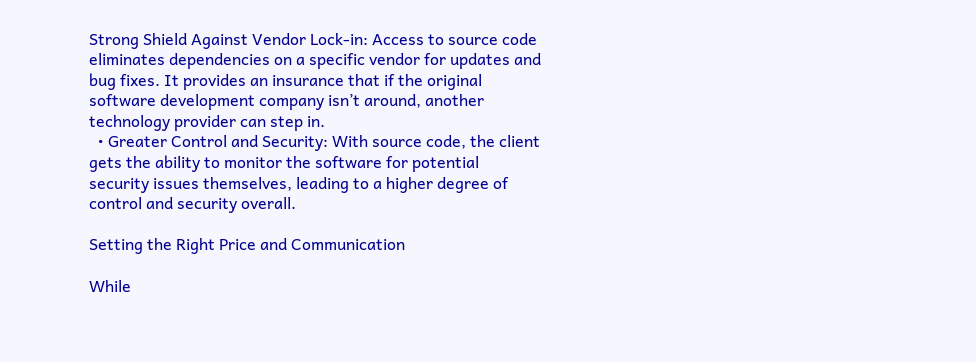Strong Shield Against Vendor Lock-in: Access to source code eliminates dependencies on a specific vendor for updates and bug fixes. It provides an insurance that if the original software development company isn’t around, another technology provider can step in.
  • Greater Control and Security: With source code, the client gets the ability to monitor the software for potential security issues themselves, leading to a higher degree of control and security overall.

Setting the Right Price and Communication

While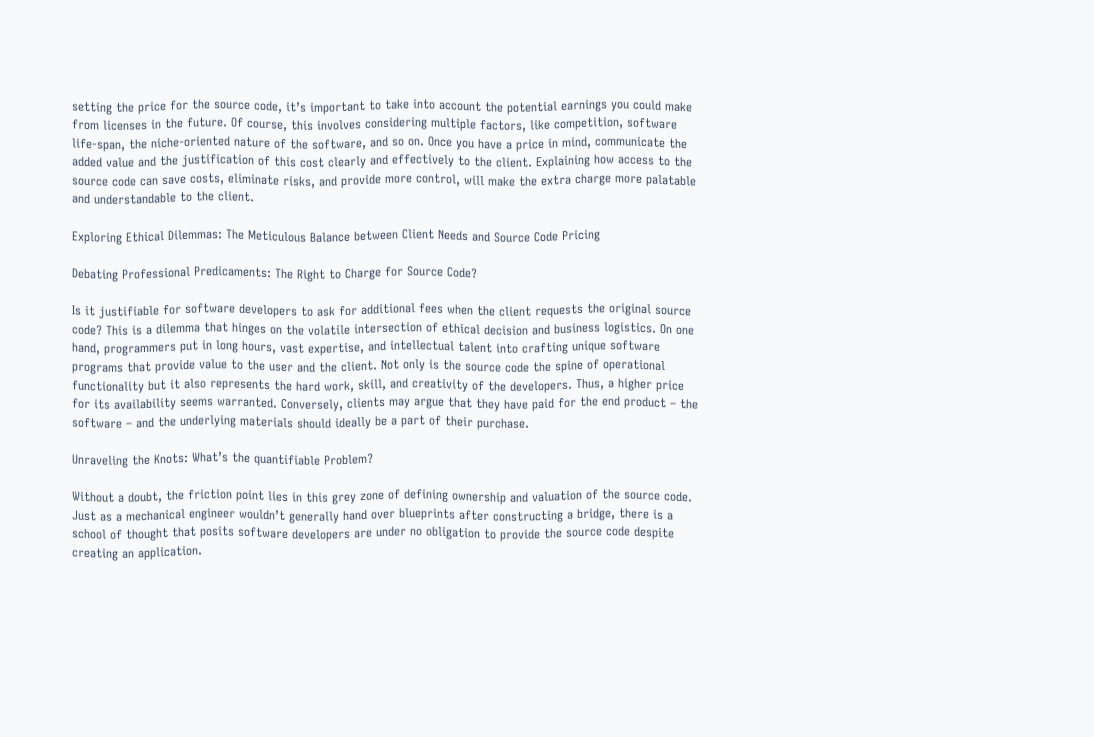setting the price for the source code, it’s important to take into account the potential earnings you could make from licenses in the future. Of course, this involves considering multiple factors, like competition, software life-span, the niche-oriented nature of the software, and so on. Once you have a price in mind, communicate the added value and the justification of this cost clearly and effectively to the client. Explaining how access to the source code can save costs, eliminate risks, and provide more control, will make the extra charge more palatable and understandable to the client.

Exploring Ethical Dilemmas: The Meticulous Balance between Client Needs and Source Code Pricing

Debating Professional Predicaments: The Right to Charge for Source Code?

Is it justifiable for software developers to ask for additional fees when the client requests the original source code? This is a dilemma that hinges on the volatile intersection of ethical decision and business logistics. On one hand, programmers put in long hours, vast expertise, and intellectual talent into crafting unique software programs that provide value to the user and the client. Not only is the source code the spine of operational functionality but it also represents the hard work, skill, and creativity of the developers. Thus, a higher price for its availability seems warranted. Conversely, clients may argue that they have paid for the end product – the software – and the underlying materials should ideally be a part of their purchase.

Unraveling the Knots: What’s the quantifiable Problem?

Without a doubt, the friction point lies in this grey zone of defining ownership and valuation of the source code. Just as a mechanical engineer wouldn’t generally hand over blueprints after constructing a bridge, there is a school of thought that posits software developers are under no obligation to provide the source code despite creating an application.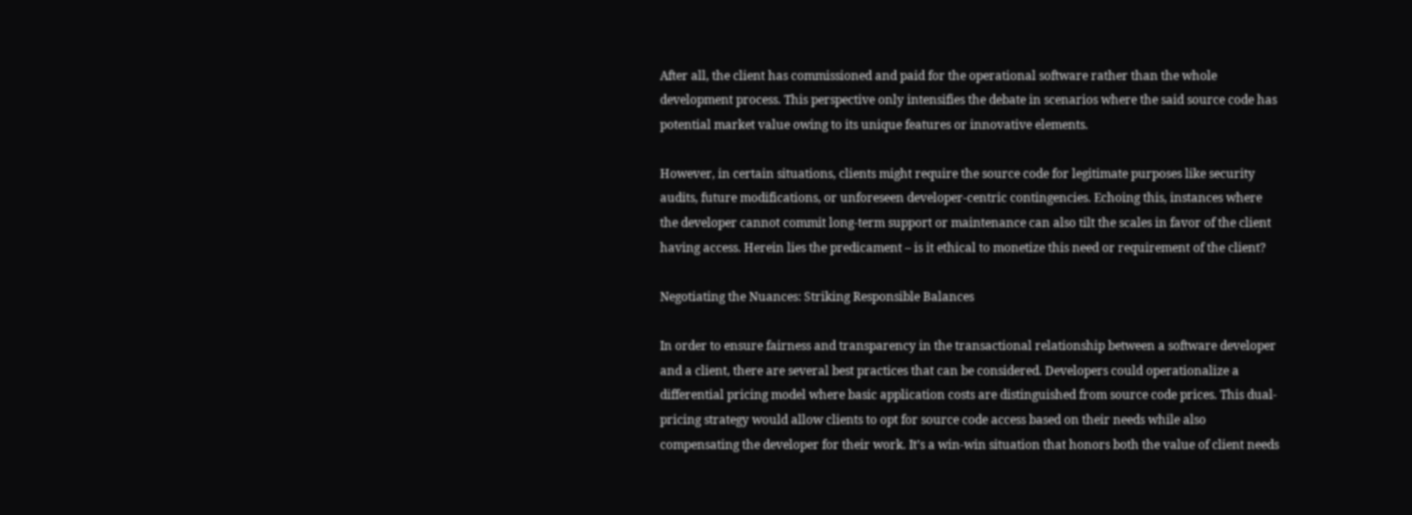After all, the client has commissioned and paid for the operational software rather than the whole development process. This perspective only intensifies the debate in scenarios where the said source code has potential market value owing to its unique features or innovative elements.

However, in certain situations, clients might require the source code for legitimate purposes like security audits, future modifications, or unforeseen developer-centric contingencies. Echoing this, instances where the developer cannot commit long-term support or maintenance can also tilt the scales in favor of the client having access. Herein lies the predicament – is it ethical to monetize this need or requirement of the client?

Negotiating the Nuances: Striking Responsible Balances

In order to ensure fairness and transparency in the transactional relationship between a software developer and a client, there are several best practices that can be considered. Developers could operationalize a differential pricing model where basic application costs are distinguished from source code prices. This dual-pricing strategy would allow clients to opt for source code access based on their needs while also compensating the developer for their work. It’s a win-win situation that honors both the value of client needs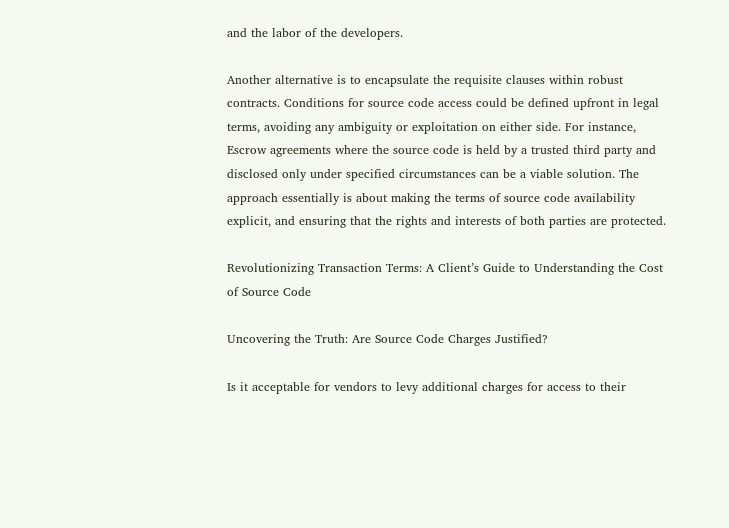and the labor of the developers.

Another alternative is to encapsulate the requisite clauses within robust contracts. Conditions for source code access could be defined upfront in legal terms, avoiding any ambiguity or exploitation on either side. For instance, Escrow agreements where the source code is held by a trusted third party and disclosed only under specified circumstances can be a viable solution. The approach essentially is about making the terms of source code availability explicit, and ensuring that the rights and interests of both parties are protected.

Revolutionizing Transaction Terms: A Client’s Guide to Understanding the Cost of Source Code

Uncovering the Truth: Are Source Code Charges Justified?

Is it acceptable for vendors to levy additional charges for access to their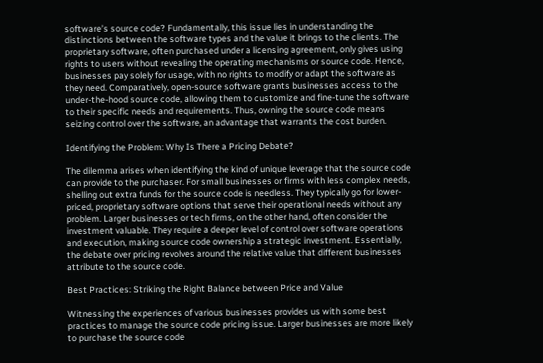software’s source code? Fundamentally, this issue lies in understanding the distinctions between the software types and the value it brings to the clients. The proprietary software, often purchased under a licensing agreement, only gives using rights to users without revealing the operating mechanisms or source code. Hence, businesses pay solely for usage, with no rights to modify or adapt the software as they need. Comparatively, open-source software grants businesses access to the under-the-hood source code, allowing them to customize and fine-tune the software to their specific needs and requirements. Thus, owning the source code means seizing control over the software, an advantage that warrants the cost burden.

Identifying the Problem: Why Is There a Pricing Debate?

The dilemma arises when identifying the kind of unique leverage that the source code can provide to the purchaser. For small businesses or firms with less complex needs, shelling out extra funds for the source code is needless. They typically go for lower-priced, proprietary software options that serve their operational needs without any problem. Larger businesses or tech firms, on the other hand, often consider the investment valuable. They require a deeper level of control over software operations and execution, making source code ownership a strategic investment. Essentially, the debate over pricing revolves around the relative value that different businesses attribute to the source code.

Best Practices: Striking the Right Balance between Price and Value

Witnessing the experiences of various businesses provides us with some best practices to manage the source code pricing issue. Larger businesses are more likely to purchase the source code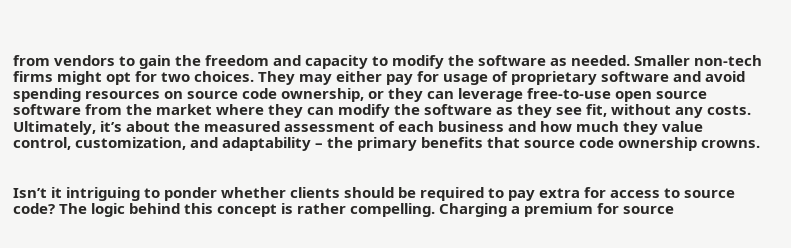from vendors to gain the freedom and capacity to modify the software as needed. Smaller non-tech firms might opt for two choices. They may either pay for usage of proprietary software and avoid spending resources on source code ownership, or they can leverage free-to-use open source software from the market where they can modify the software as they see fit, without any costs. Ultimately, it’s about the measured assessment of each business and how much they value control, customization, and adaptability – the primary benefits that source code ownership crowns.


Isn’t it intriguing to ponder whether clients should be required to pay extra for access to source code? The logic behind this concept is rather compelling. Charging a premium for source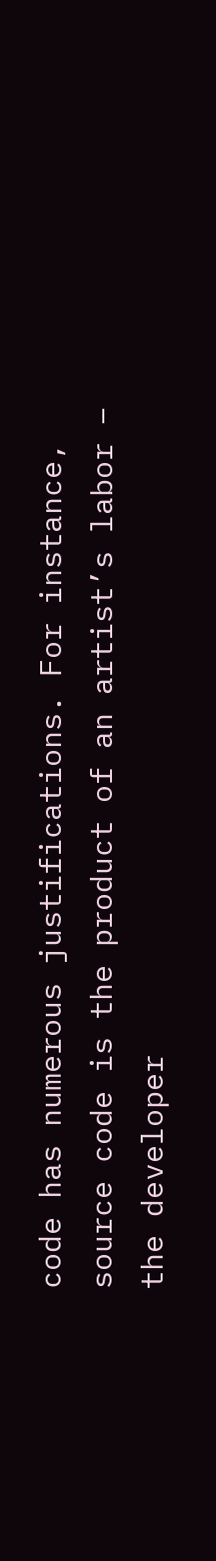code has numerous justifications. For instance, source code is the product of an artist’s labor – the developer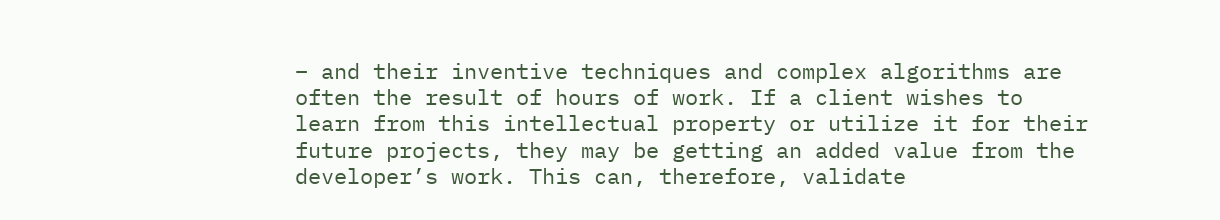– and their inventive techniques and complex algorithms are often the result of hours of work. If a client wishes to learn from this intellectual property or utilize it for their future projects, they may be getting an added value from the developer’s work. This can, therefore, validate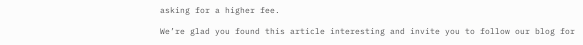asking for a higher fee.

We’re glad you found this article interesting and invite you to follow our blog for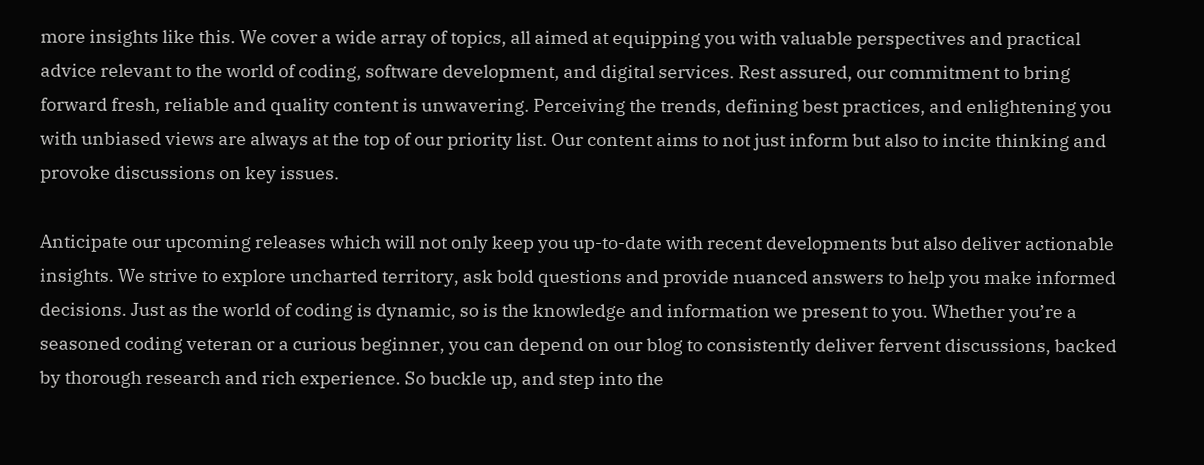more insights like this. We cover a wide array of topics, all aimed at equipping you with valuable perspectives and practical advice relevant to the world of coding, software development, and digital services. Rest assured, our commitment to bring forward fresh, reliable and quality content is unwavering. Perceiving the trends, defining best practices, and enlightening you with unbiased views are always at the top of our priority list. Our content aims to not just inform but also to incite thinking and provoke discussions on key issues.

Anticipate our upcoming releases which will not only keep you up-to-date with recent developments but also deliver actionable insights. We strive to explore uncharted territory, ask bold questions and provide nuanced answers to help you make informed decisions. Just as the world of coding is dynamic, so is the knowledge and information we present to you. Whether you’re a seasoned coding veteran or a curious beginner, you can depend on our blog to consistently deliver fervent discussions, backed by thorough research and rich experience. So buckle up, and step into the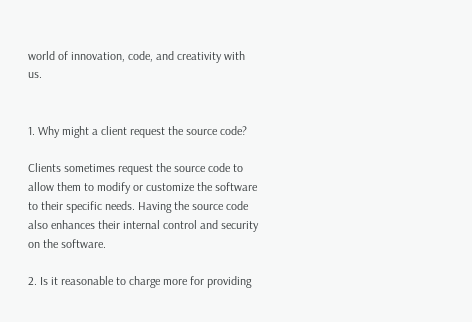world of innovation, code, and creativity with us.


1. Why might a client request the source code?

Clients sometimes request the source code to allow them to modify or customize the software to their specific needs. Having the source code also enhances their internal control and security on the software.

2. Is it reasonable to charge more for providing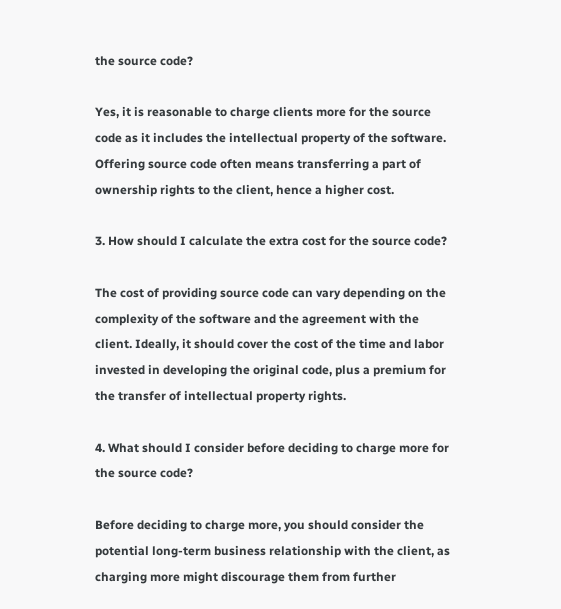the source code?

Yes, it is reasonable to charge clients more for the source code as it includes the intellectual property of the software. Offering source code often means transferring a part of ownership rights to the client, hence a higher cost.

3. How should I calculate the extra cost for the source code?

The cost of providing source code can vary depending on the complexity of the software and the agreement with the client. Ideally, it should cover the cost of the time and labor invested in developing the original code, plus a premium for the transfer of intellectual property rights.

4. What should I consider before deciding to charge more for the source code?

Before deciding to charge more, you should consider the potential long-term business relationship with the client, as charging more might discourage them from further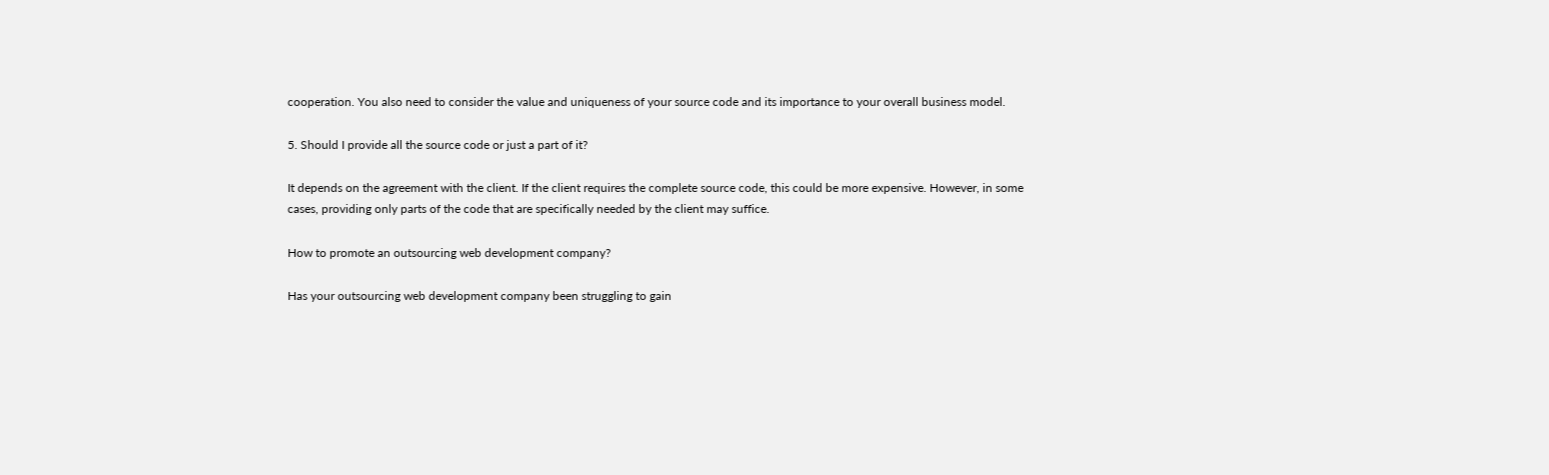cooperation. You also need to consider the value and uniqueness of your source code and its importance to your overall business model.

5. Should I provide all the source code or just a part of it?

It depends on the agreement with the client. If the client requires the complete source code, this could be more expensive. However, in some cases, providing only parts of the code that are specifically needed by the client may suffice.

How to promote an outsourcing web development company?

Has your outsourcing web development company been struggling to gain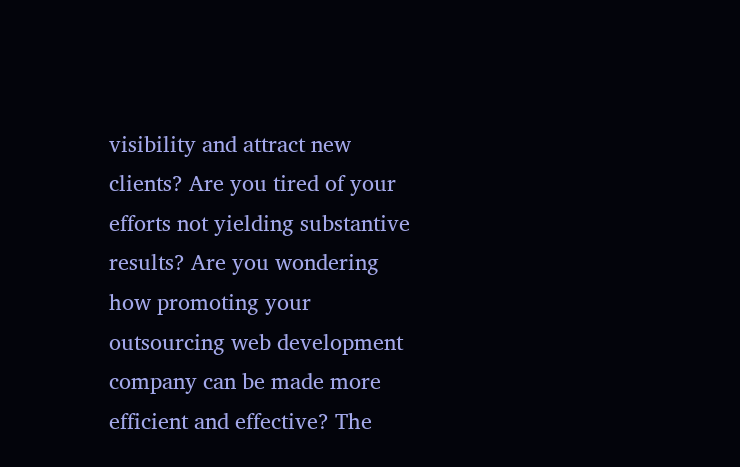visibility and attract new clients? Are you tired of your efforts not yielding substantive results? Are you wondering how promoting your outsourcing web development company can be made more efficient and effective? The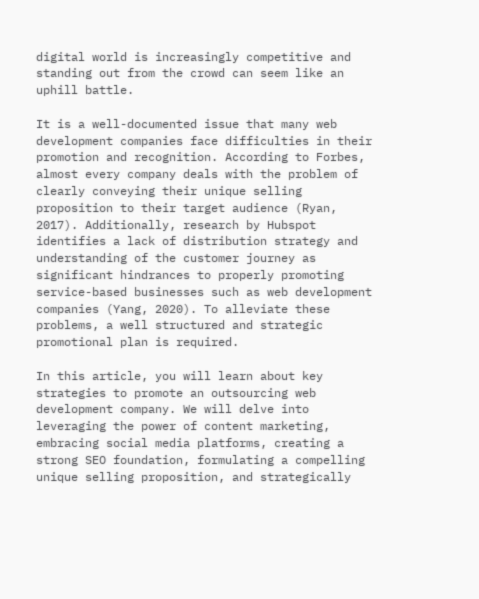digital world is increasingly competitive and standing out from the crowd can seem like an uphill battle.

It is a well-documented issue that many web development companies face difficulties in their promotion and recognition. According to Forbes, almost every company deals with the problem of clearly conveying their unique selling proposition to their target audience (Ryan, 2017). Additionally, research by Hubspot identifies a lack of distribution strategy and understanding of the customer journey as significant hindrances to properly promoting service-based businesses such as web development companies (Yang, 2020). To alleviate these problems, a well structured and strategic promotional plan is required.

In this article, you will learn about key strategies to promote an outsourcing web development company. We will delve into leveraging the power of content marketing, embracing social media platforms, creating a strong SEO foundation, formulating a compelling unique selling proposition, and strategically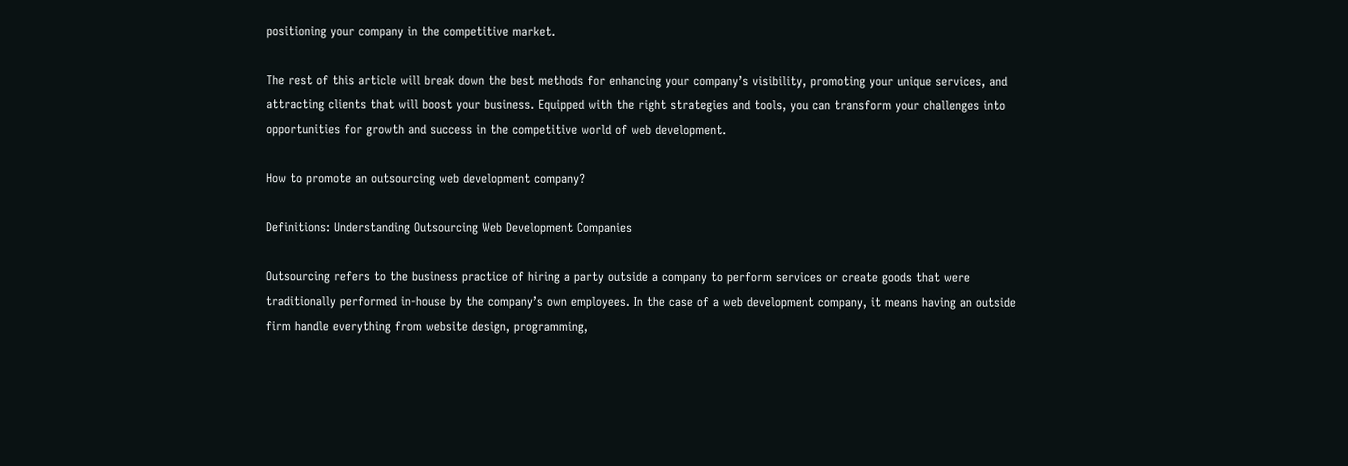positioning your company in the competitive market.

The rest of this article will break down the best methods for enhancing your company’s visibility, promoting your unique services, and attracting clients that will boost your business. Equipped with the right strategies and tools, you can transform your challenges into opportunities for growth and success in the competitive world of web development.

How to promote an outsourcing web development company?

Definitions: Understanding Outsourcing Web Development Companies

Outsourcing refers to the business practice of hiring a party outside a company to perform services or create goods that were traditionally performed in-house by the company’s own employees. In the case of a web development company, it means having an outside firm handle everything from website design, programming,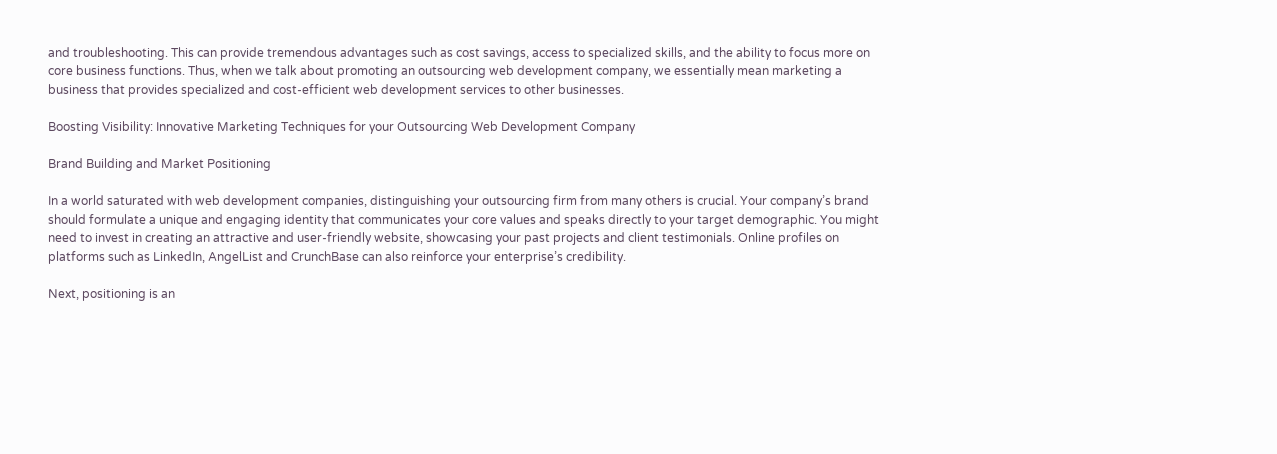and troubleshooting. This can provide tremendous advantages such as cost savings, access to specialized skills, and the ability to focus more on core business functions. Thus, when we talk about promoting an outsourcing web development company, we essentially mean marketing a business that provides specialized and cost-efficient web development services to other businesses.

Boosting Visibility: Innovative Marketing Techniques for your Outsourcing Web Development Company

Brand Building and Market Positioning

In a world saturated with web development companies, distinguishing your outsourcing firm from many others is crucial. Your company’s brand should formulate a unique and engaging identity that communicates your core values and speaks directly to your target demographic. You might need to invest in creating an attractive and user-friendly website, showcasing your past projects and client testimonials. Online profiles on platforms such as LinkedIn, AngelList and CrunchBase can also reinforce your enterprise’s credibility.

Next, positioning is an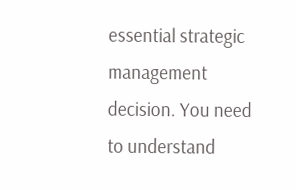essential strategic management decision. You need to understand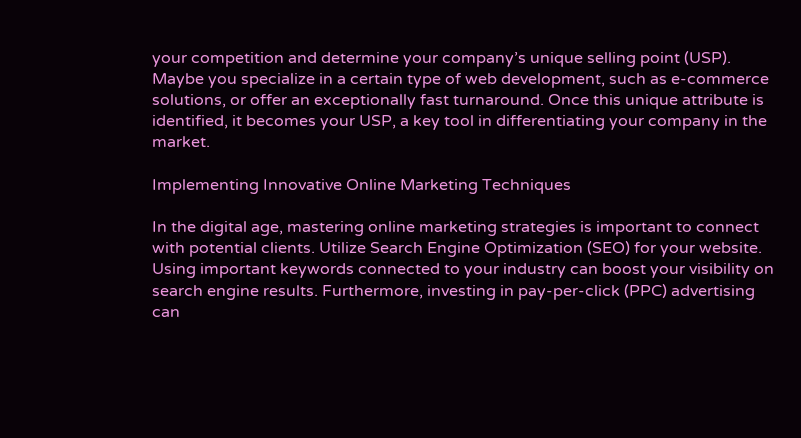your competition and determine your company’s unique selling point (USP). Maybe you specialize in a certain type of web development, such as e-commerce solutions, or offer an exceptionally fast turnaround. Once this unique attribute is identified, it becomes your USP, a key tool in differentiating your company in the market.

Implementing Innovative Online Marketing Techniques

In the digital age, mastering online marketing strategies is important to connect with potential clients. Utilize Search Engine Optimization (SEO) for your website. Using important keywords connected to your industry can boost your visibility on search engine results. Furthermore, investing in pay-per-click (PPC) advertising can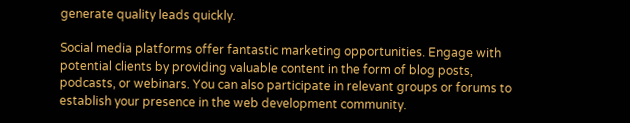generate quality leads quickly.

Social media platforms offer fantastic marketing opportunities. Engage with potential clients by providing valuable content in the form of blog posts, podcasts, or webinars. You can also participate in relevant groups or forums to establish your presence in the web development community.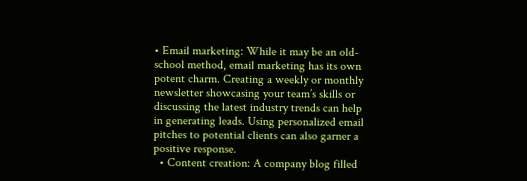• Email marketing: While it may be an old-school method, email marketing has its own potent charm. Creating a weekly or monthly newsletter showcasing your team’s skills or discussing the latest industry trends can help in generating leads. Using personalized email pitches to potential clients can also garner a positive response.
  • Content creation: A company blog filled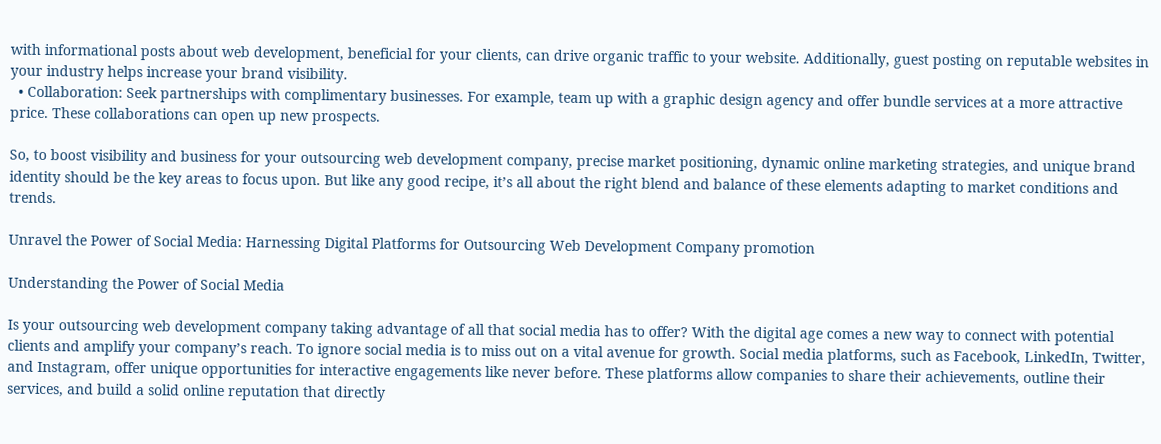with informational posts about web development, beneficial for your clients, can drive organic traffic to your website. Additionally, guest posting on reputable websites in your industry helps increase your brand visibility.
  • Collaboration: Seek partnerships with complimentary businesses. For example, team up with a graphic design agency and offer bundle services at a more attractive price. These collaborations can open up new prospects.

So, to boost visibility and business for your outsourcing web development company, precise market positioning, dynamic online marketing strategies, and unique brand identity should be the key areas to focus upon. But like any good recipe, it’s all about the right blend and balance of these elements adapting to market conditions and trends.

Unravel the Power of Social Media: Harnessing Digital Platforms for Outsourcing Web Development Company promotion

Understanding the Power of Social Media

Is your outsourcing web development company taking advantage of all that social media has to offer? With the digital age comes a new way to connect with potential clients and amplify your company’s reach. To ignore social media is to miss out on a vital avenue for growth. Social media platforms, such as Facebook, LinkedIn, Twitter, and Instagram, offer unique opportunities for interactive engagements like never before. These platforms allow companies to share their achievements, outline their services, and build a solid online reputation that directly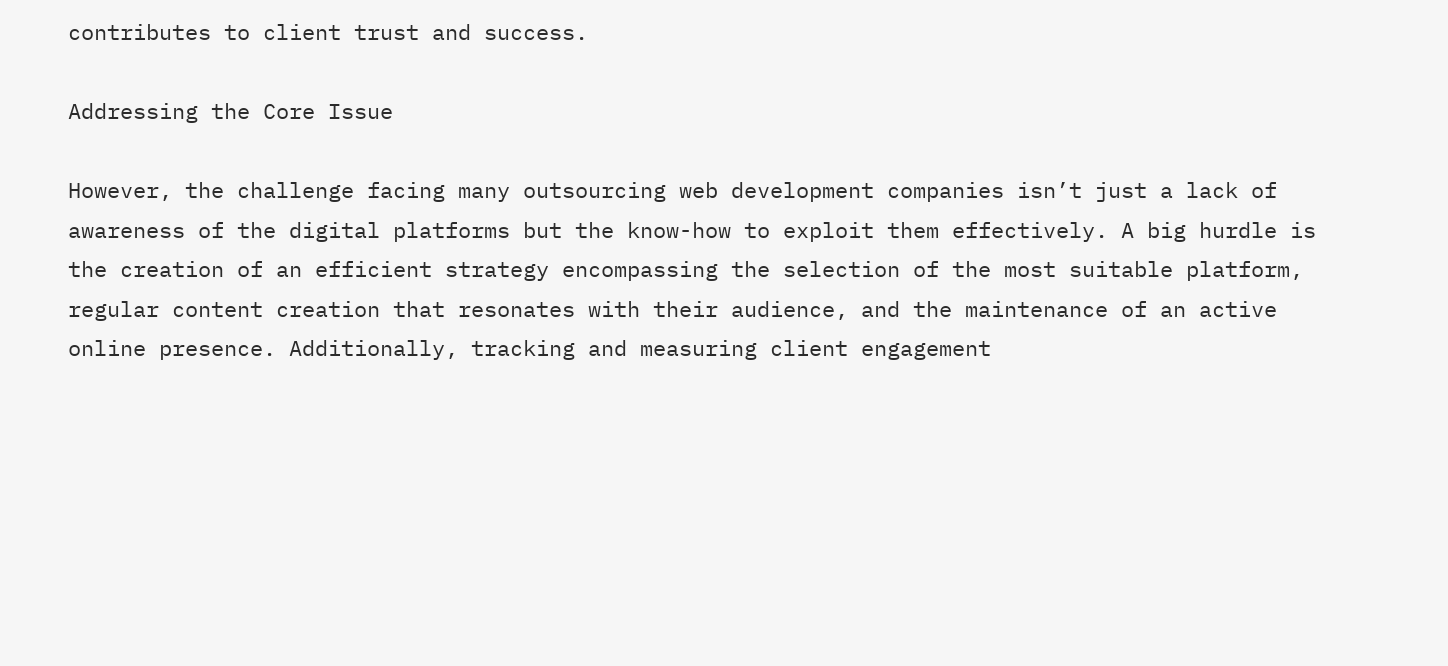contributes to client trust and success.

Addressing the Core Issue

However, the challenge facing many outsourcing web development companies isn’t just a lack of awareness of the digital platforms but the know-how to exploit them effectively. A big hurdle is the creation of an efficient strategy encompassing the selection of the most suitable platform, regular content creation that resonates with their audience, and the maintenance of an active online presence. Additionally, tracking and measuring client engagement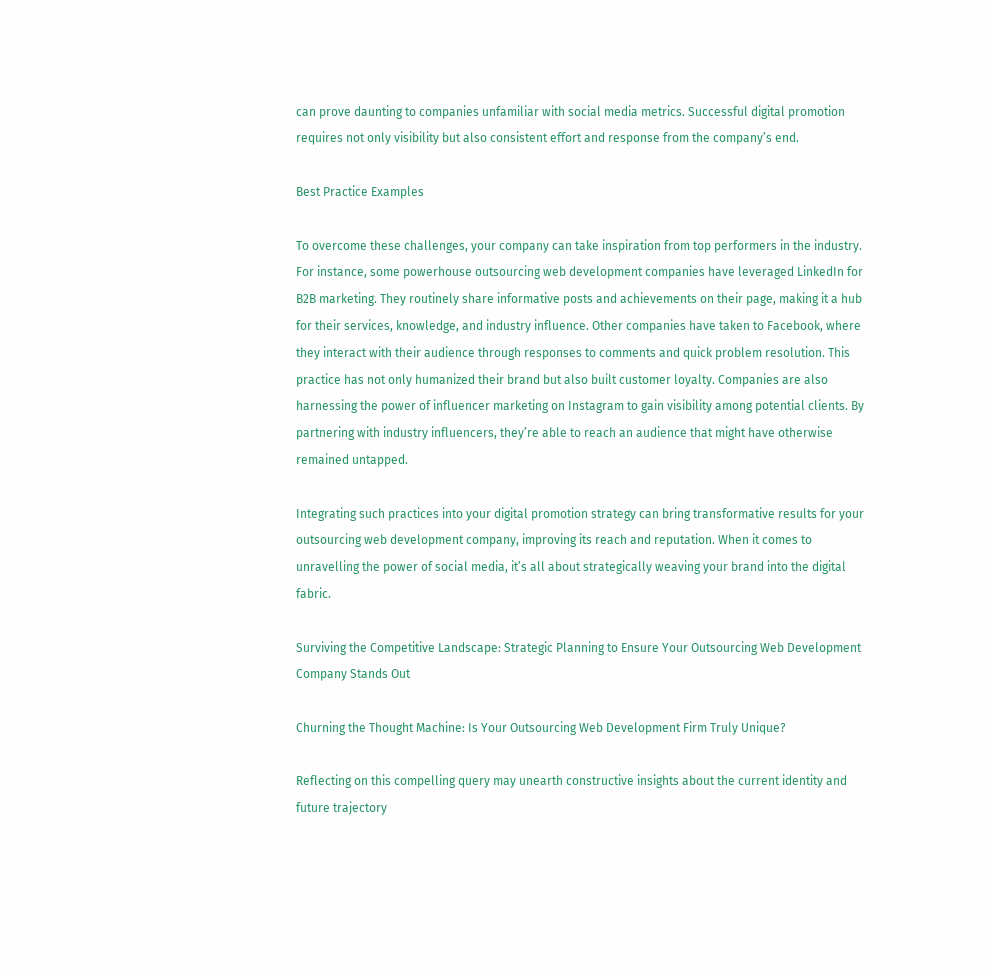can prove daunting to companies unfamiliar with social media metrics. Successful digital promotion requires not only visibility but also consistent effort and response from the company’s end.

Best Practice Examples

To overcome these challenges, your company can take inspiration from top performers in the industry. For instance, some powerhouse outsourcing web development companies have leveraged LinkedIn for B2B marketing. They routinely share informative posts and achievements on their page, making it a hub for their services, knowledge, and industry influence. Other companies have taken to Facebook, where they interact with their audience through responses to comments and quick problem resolution. This practice has not only humanized their brand but also built customer loyalty. Companies are also harnessing the power of influencer marketing on Instagram to gain visibility among potential clients. By partnering with industry influencers, they’re able to reach an audience that might have otherwise remained untapped.

Integrating such practices into your digital promotion strategy can bring transformative results for your outsourcing web development company, improving its reach and reputation. When it comes to unravelling the power of social media, it’s all about strategically weaving your brand into the digital fabric.

Surviving the Competitive Landscape: Strategic Planning to Ensure Your Outsourcing Web Development Company Stands Out

Churning the Thought Machine: Is Your Outsourcing Web Development Firm Truly Unique?

Reflecting on this compelling query may unearth constructive insights about the current identity and future trajectory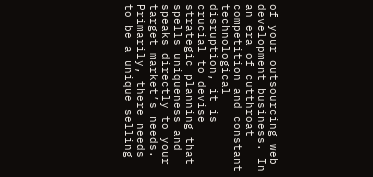of your outsourcing web development business. In an era of cutthroat competition and constant technological disruption, it is crucial to devise strategic planning that spells uniqueness and speaks directly to your target market’s needs. Primarily, there needs to be a unique selling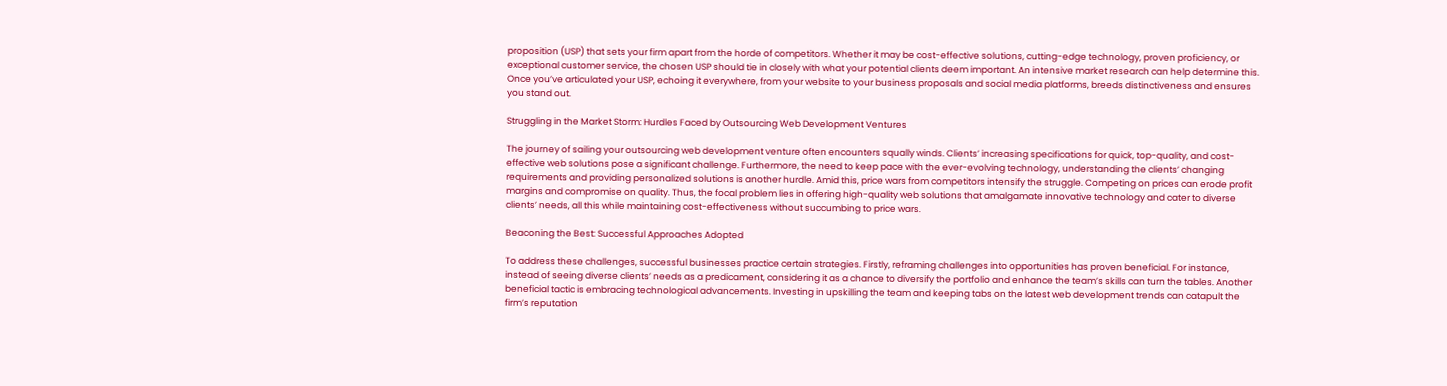proposition (USP) that sets your firm apart from the horde of competitors. Whether it may be cost-effective solutions, cutting-edge technology, proven proficiency, or exceptional customer service, the chosen USP should tie in closely with what your potential clients deem important. An intensive market research can help determine this. Once you’ve articulated your USP, echoing it everywhere, from your website to your business proposals and social media platforms, breeds distinctiveness and ensures you stand out.

Struggling in the Market Storm: Hurdles Faced by Outsourcing Web Development Ventures

The journey of sailing your outsourcing web development venture often encounters squally winds. Clients’ increasing specifications for quick, top-quality, and cost-effective web solutions pose a significant challenge. Furthermore, the need to keep pace with the ever-evolving technology, understanding the clients’ changing requirements and providing personalized solutions is another hurdle. Amid this, price wars from competitors intensify the struggle. Competing on prices can erode profit margins and compromise on quality. Thus, the focal problem lies in offering high-quality web solutions that amalgamate innovative technology and cater to diverse clients’ needs, all this while maintaining cost-effectiveness without succumbing to price wars.

Beaconing the Best: Successful Approaches Adopted

To address these challenges, successful businesses practice certain strategies. Firstly, reframing challenges into opportunities has proven beneficial. For instance, instead of seeing diverse clients’ needs as a predicament, considering it as a chance to diversify the portfolio and enhance the team’s skills can turn the tables. Another beneficial tactic is embracing technological advancements. Investing in upskilling the team and keeping tabs on the latest web development trends can catapult the firm’s reputation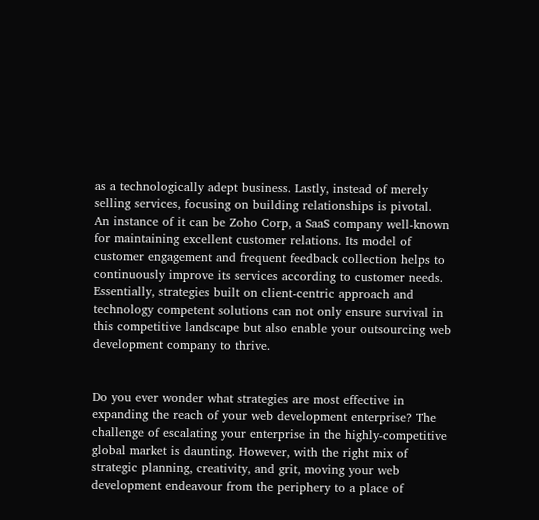as a technologically adept business. Lastly, instead of merely selling services, focusing on building relationships is pivotal.
An instance of it can be Zoho Corp, a SaaS company well-known for maintaining excellent customer relations. Its model of customer engagement and frequent feedback collection helps to continuously improve its services according to customer needs. Essentially, strategies built on client-centric approach and technology competent solutions can not only ensure survival in this competitive landscape but also enable your outsourcing web development company to thrive.


Do you ever wonder what strategies are most effective in expanding the reach of your web development enterprise? The challenge of escalating your enterprise in the highly-competitive global market is daunting. However, with the right mix of strategic planning, creativity, and grit, moving your web development endeavour from the periphery to a place of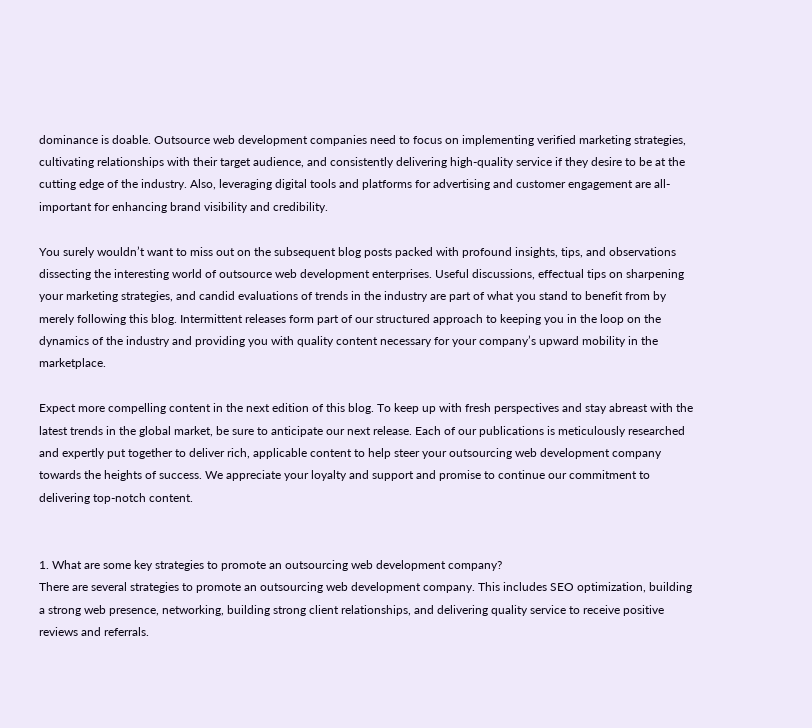dominance is doable. Outsource web development companies need to focus on implementing verified marketing strategies, cultivating relationships with their target audience, and consistently delivering high-quality service if they desire to be at the cutting edge of the industry. Also, leveraging digital tools and platforms for advertising and customer engagement are all-important for enhancing brand visibility and credibility.

You surely wouldn’t want to miss out on the subsequent blog posts packed with profound insights, tips, and observations dissecting the interesting world of outsource web development enterprises. Useful discussions, effectual tips on sharpening your marketing strategies, and candid evaluations of trends in the industry are part of what you stand to benefit from by merely following this blog. Intermittent releases form part of our structured approach to keeping you in the loop on the dynamics of the industry and providing you with quality content necessary for your company’s upward mobility in the marketplace.

Expect more compelling content in the next edition of this blog. To keep up with fresh perspectives and stay abreast with the latest trends in the global market, be sure to anticipate our next release. Each of our publications is meticulously researched and expertly put together to deliver rich, applicable content to help steer your outsourcing web development company towards the heights of success. We appreciate your loyalty and support and promise to continue our commitment to delivering top-notch content.


1. What are some key strategies to promote an outsourcing web development company?
There are several strategies to promote an outsourcing web development company. This includes SEO optimization, building a strong web presence, networking, building strong client relationships, and delivering quality service to receive positive reviews and referrals.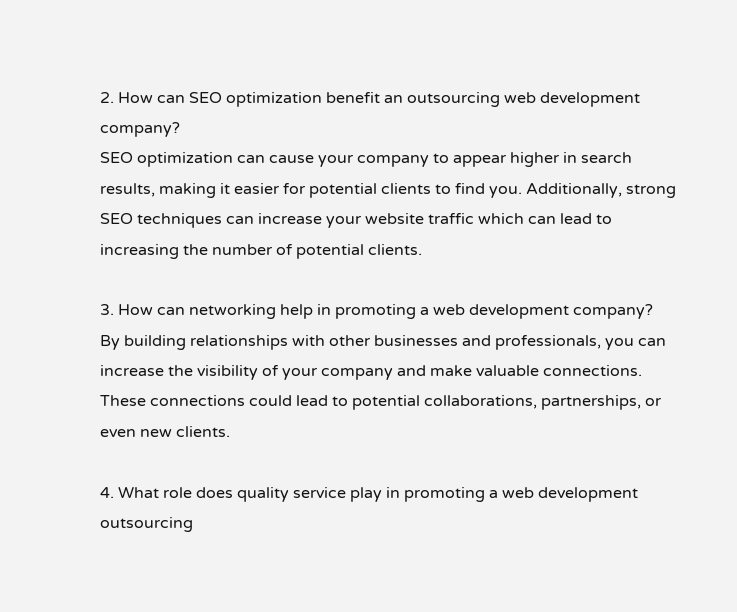2. How can SEO optimization benefit an outsourcing web development company?
SEO optimization can cause your company to appear higher in search results, making it easier for potential clients to find you. Additionally, strong SEO techniques can increase your website traffic which can lead to increasing the number of potential clients.

3. How can networking help in promoting a web development company?
By building relationships with other businesses and professionals, you can increase the visibility of your company and make valuable connections. These connections could lead to potential collaborations, partnerships, or even new clients.

4. What role does quality service play in promoting a web development outsourcing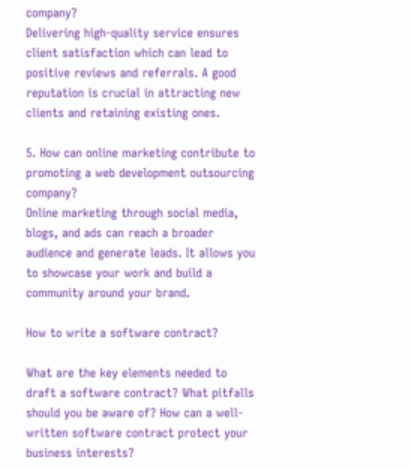company?
Delivering high-quality service ensures client satisfaction which can lead to positive reviews and referrals. A good reputation is crucial in attracting new clients and retaining existing ones.

5. How can online marketing contribute to promoting a web development outsourcing company?
Online marketing through social media, blogs, and ads can reach a broader audience and generate leads. It allows you to showcase your work and build a community around your brand.

How to write a software contract?

What are the key elements needed to draft a software contract? What pitfalls should you be aware of? How can a well-written software contract protect your business interests?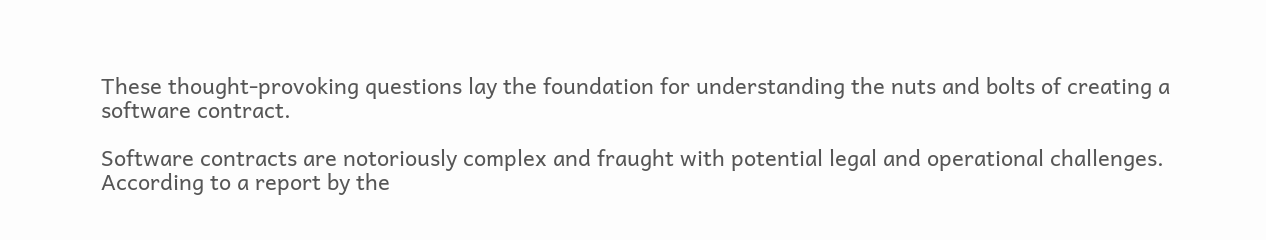These thought-provoking questions lay the foundation for understanding the nuts and bolts of creating a software contract.

Software contracts are notoriously complex and fraught with potential legal and operational challenges. According to a report by the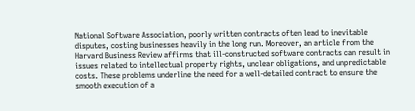National Software Association, poorly written contracts often lead to inevitable disputes, costing businesses heavily in the long run. Moreover, an article from the Harvard Business Review affirms that ill-constructed software contracts can result in issues related to intellectual property rights, unclear obligations, and unpredictable costs. These problems underline the need for a well-detailed contract to ensure the smooth execution of a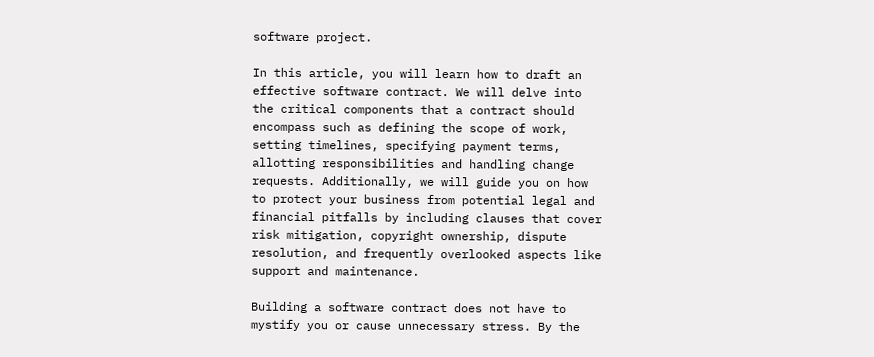software project.

In this article, you will learn how to draft an effective software contract. We will delve into the critical components that a contract should encompass such as defining the scope of work, setting timelines, specifying payment terms, allotting responsibilities and handling change requests. Additionally, we will guide you on how to protect your business from potential legal and financial pitfalls by including clauses that cover risk mitigation, copyright ownership, dispute resolution, and frequently overlooked aspects like support and maintenance.

Building a software contract does not have to mystify you or cause unnecessary stress. By the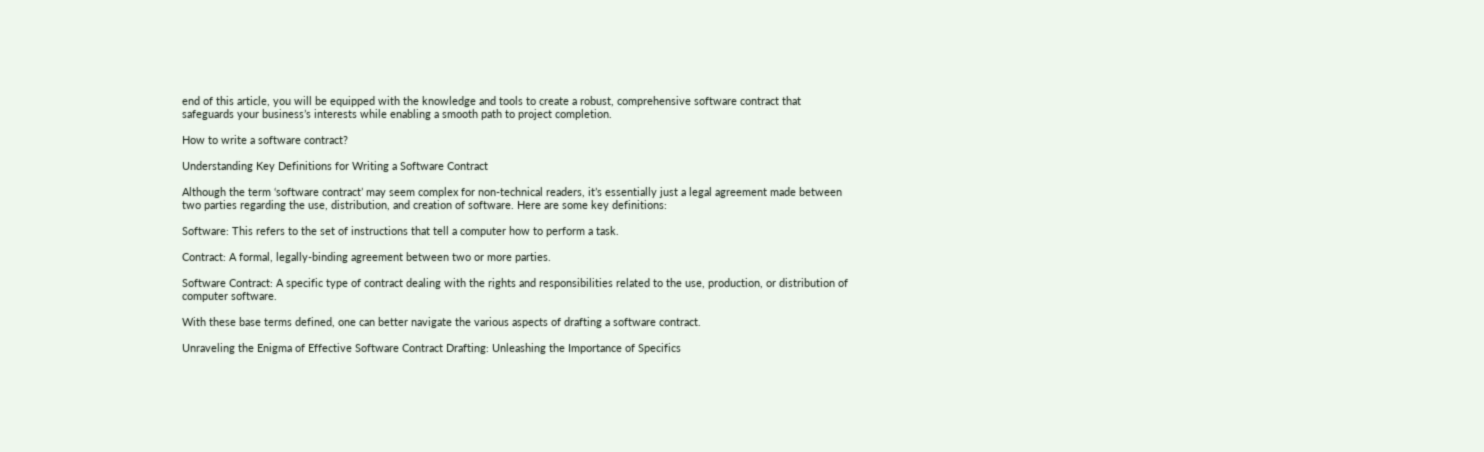end of this article, you will be equipped with the knowledge and tools to create a robust, comprehensive software contract that safeguards your business’s interests while enabling a smooth path to project completion.

How to write a software contract?

Understanding Key Definitions for Writing a Software Contract

Although the term ‘software contract’ may seem complex for non-technical readers, it’s essentially just a legal agreement made between two parties regarding the use, distribution, and creation of software. Here are some key definitions:

Software: This refers to the set of instructions that tell a computer how to perform a task.

Contract: A formal, legally-binding agreement between two or more parties.

Software Contract: A specific type of contract dealing with the rights and responsibilities related to the use, production, or distribution of computer software.

With these base terms defined, one can better navigate the various aspects of drafting a software contract.

Unraveling the Enigma of Effective Software Contract Drafting: Unleashing the Importance of Specifics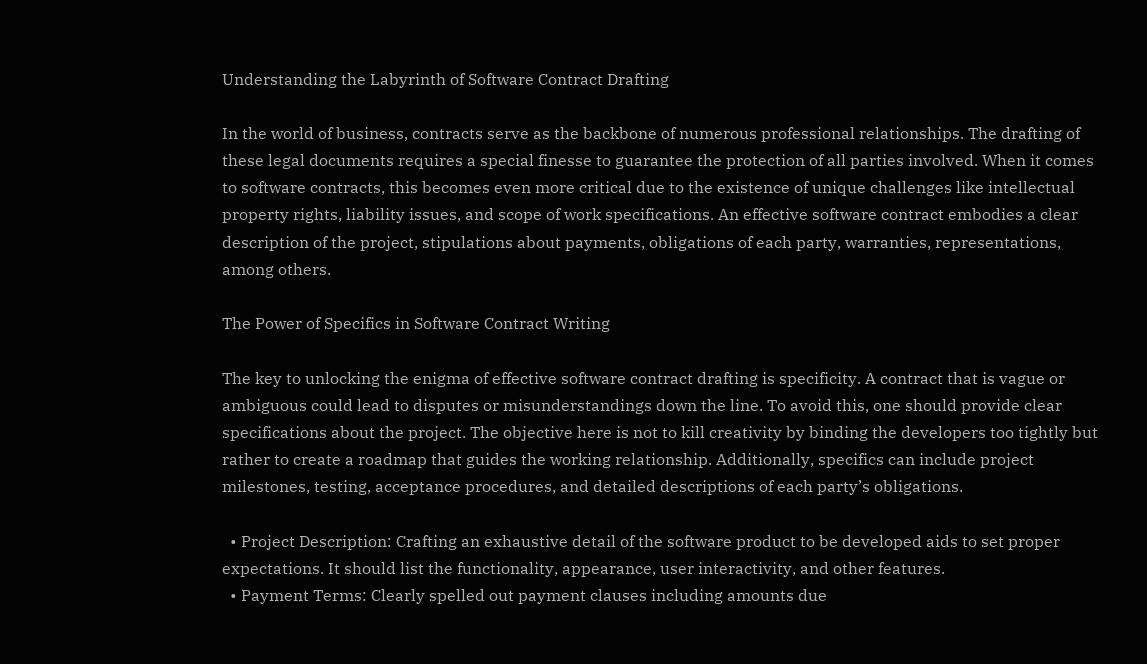Understanding the Labyrinth of Software Contract Drafting

In the world of business, contracts serve as the backbone of numerous professional relationships. The drafting of these legal documents requires a special finesse to guarantee the protection of all parties involved. When it comes to software contracts, this becomes even more critical due to the existence of unique challenges like intellectual property rights, liability issues, and scope of work specifications. An effective software contract embodies a clear description of the project, stipulations about payments, obligations of each party, warranties, representations, among others.

The Power of Specifics in Software Contract Writing

The key to unlocking the enigma of effective software contract drafting is specificity. A contract that is vague or ambiguous could lead to disputes or misunderstandings down the line. To avoid this, one should provide clear specifications about the project. The objective here is not to kill creativity by binding the developers too tightly but rather to create a roadmap that guides the working relationship. Additionally, specifics can include project milestones, testing, acceptance procedures, and detailed descriptions of each party’s obligations.

  • Project Description: Crafting an exhaustive detail of the software product to be developed aids to set proper expectations. It should list the functionality, appearance, user interactivity, and other features.
  • Payment Terms: Clearly spelled out payment clauses including amounts due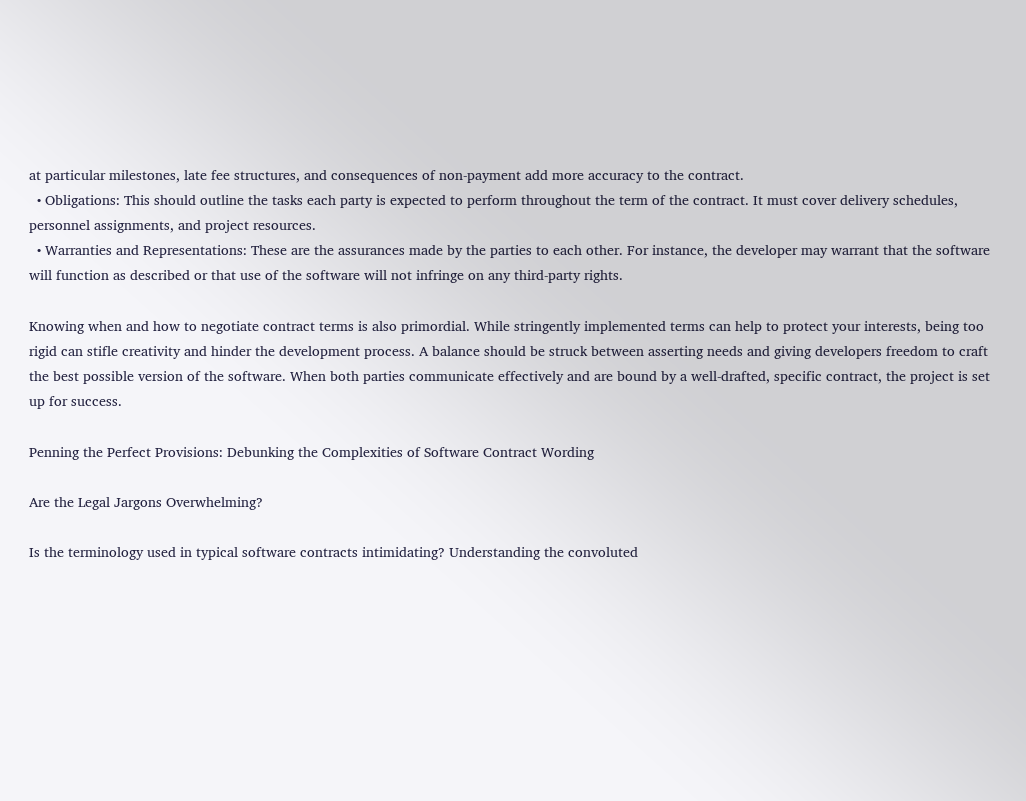at particular milestones, late fee structures, and consequences of non-payment add more accuracy to the contract.
  • Obligations: This should outline the tasks each party is expected to perform throughout the term of the contract. It must cover delivery schedules, personnel assignments, and project resources.
  • Warranties and Representations: These are the assurances made by the parties to each other. For instance, the developer may warrant that the software will function as described or that use of the software will not infringe on any third-party rights.

Knowing when and how to negotiate contract terms is also primordial. While stringently implemented terms can help to protect your interests, being too rigid can stifle creativity and hinder the development process. A balance should be struck between asserting needs and giving developers freedom to craft the best possible version of the software. When both parties communicate effectively and are bound by a well-drafted, specific contract, the project is set up for success.

Penning the Perfect Provisions: Debunking the Complexities of Software Contract Wording

Are the Legal Jargons Overwhelming?

Is the terminology used in typical software contracts intimidating? Understanding the convoluted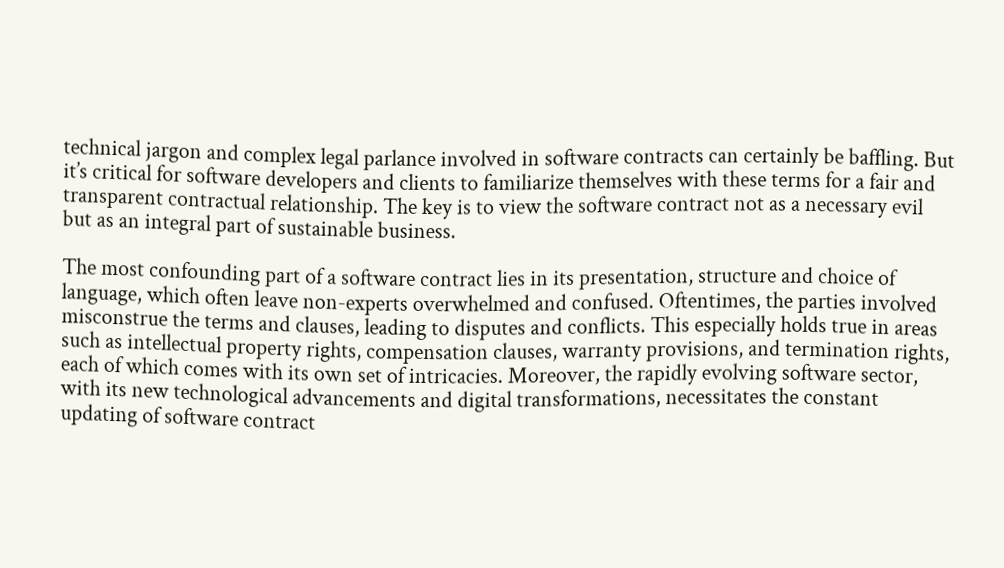technical jargon and complex legal parlance involved in software contracts can certainly be baffling. But it’s critical for software developers and clients to familiarize themselves with these terms for a fair and transparent contractual relationship. The key is to view the software contract not as a necessary evil but as an integral part of sustainable business.

The most confounding part of a software contract lies in its presentation, structure and choice of language, which often leave non-experts overwhelmed and confused. Oftentimes, the parties involved misconstrue the terms and clauses, leading to disputes and conflicts. This especially holds true in areas such as intellectual property rights, compensation clauses, warranty provisions, and termination rights, each of which comes with its own set of intricacies. Moreover, the rapidly evolving software sector, with its new technological advancements and digital transformations, necessitates the constant updating of software contract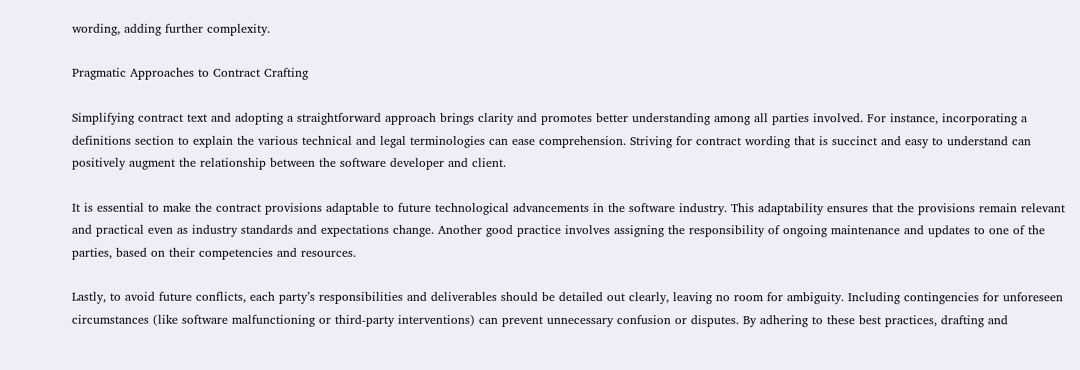wording, adding further complexity.

Pragmatic Approaches to Contract Crafting

Simplifying contract text and adopting a straightforward approach brings clarity and promotes better understanding among all parties involved. For instance, incorporating a definitions section to explain the various technical and legal terminologies can ease comprehension. Striving for contract wording that is succinct and easy to understand can positively augment the relationship between the software developer and client.

It is essential to make the contract provisions adaptable to future technological advancements in the software industry. This adaptability ensures that the provisions remain relevant and practical even as industry standards and expectations change. Another good practice involves assigning the responsibility of ongoing maintenance and updates to one of the parties, based on their competencies and resources.

Lastly, to avoid future conflicts, each party’s responsibilities and deliverables should be detailed out clearly, leaving no room for ambiguity. Including contingencies for unforeseen circumstances (like software malfunctioning or third-party interventions) can prevent unnecessary confusion or disputes. By adhering to these best practices, drafting and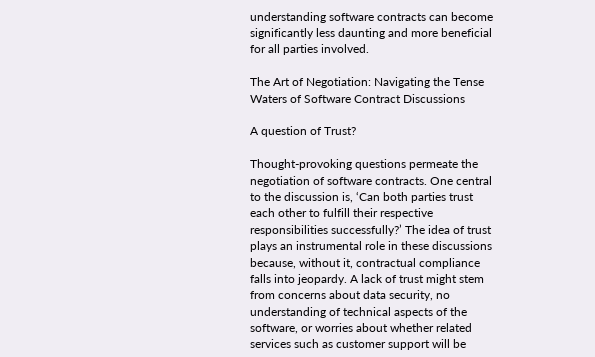understanding software contracts can become significantly less daunting and more beneficial for all parties involved.

The Art of Negotiation: Navigating the Tense Waters of Software Contract Discussions

A question of Trust?

Thought-provoking questions permeate the negotiation of software contracts. One central to the discussion is, ‘Can both parties trust each other to fulfill their respective responsibilities successfully?’ The idea of trust plays an instrumental role in these discussions because, without it, contractual compliance falls into jeopardy. A lack of trust might stem from concerns about data security, no understanding of technical aspects of the software, or worries about whether related services such as customer support will be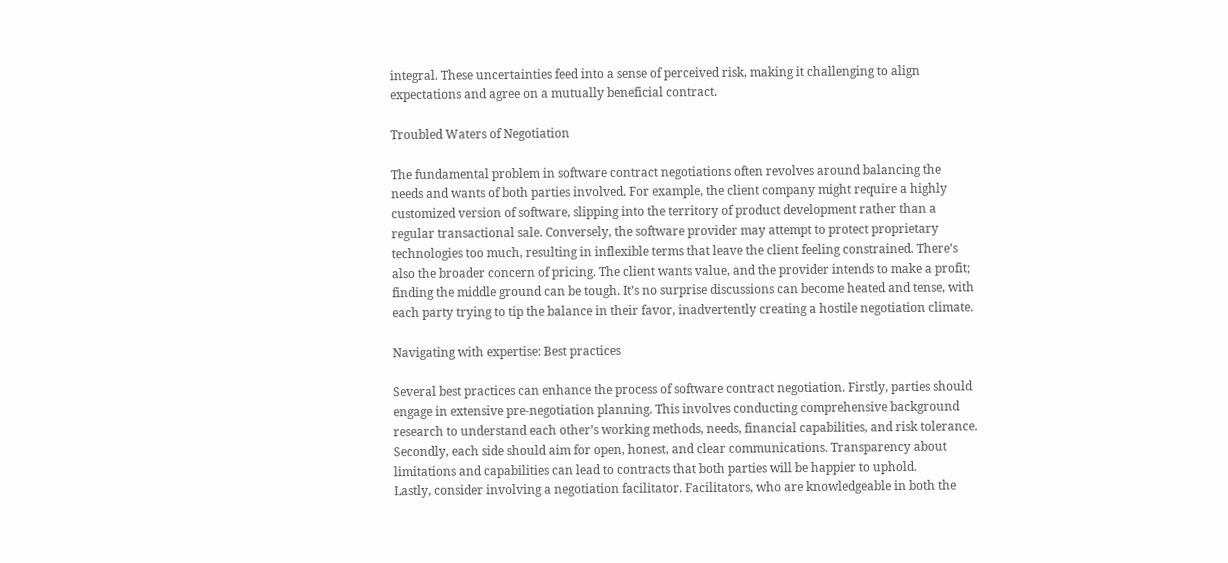integral. These uncertainties feed into a sense of perceived risk, making it challenging to align expectations and agree on a mutually beneficial contract.

Troubled Waters of Negotiation

The fundamental problem in software contract negotiations often revolves around balancing the needs and wants of both parties involved. For example, the client company might require a highly customized version of software, slipping into the territory of product development rather than a regular transactional sale. Conversely, the software provider may attempt to protect proprietary technologies too much, resulting in inflexible terms that leave the client feeling constrained. There’s also the broader concern of pricing. The client wants value, and the provider intends to make a profit; finding the middle ground can be tough. It’s no surprise discussions can become heated and tense, with each party trying to tip the balance in their favor, inadvertently creating a hostile negotiation climate.

Navigating with expertise: Best practices

Several best practices can enhance the process of software contract negotiation. Firstly, parties should engage in extensive pre-negotiation planning. This involves conducting comprehensive background research to understand each other’s working methods, needs, financial capabilities, and risk tolerance.
Secondly, each side should aim for open, honest, and clear communications. Transparency about limitations and capabilities can lead to contracts that both parties will be happier to uphold.
Lastly, consider involving a negotiation facilitator. Facilitators, who are knowledgeable in both the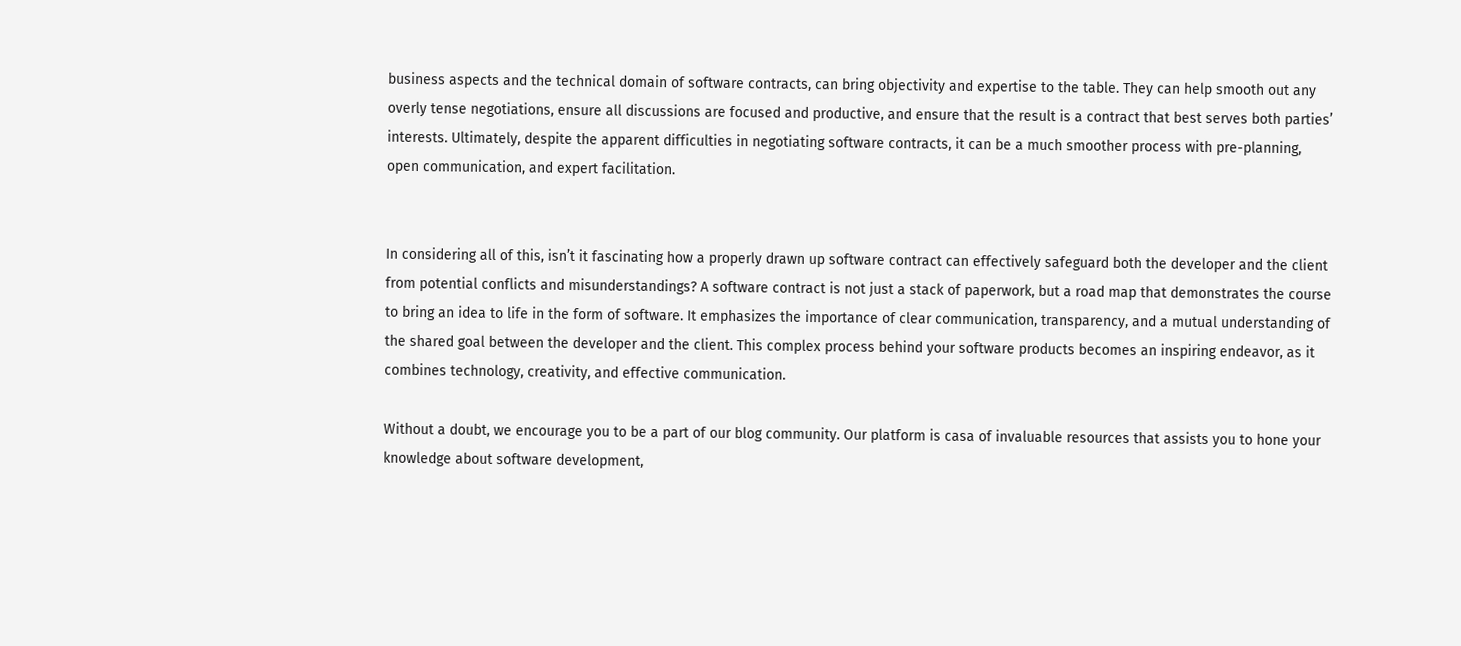business aspects and the technical domain of software contracts, can bring objectivity and expertise to the table. They can help smooth out any overly tense negotiations, ensure all discussions are focused and productive, and ensure that the result is a contract that best serves both parties’ interests. Ultimately, despite the apparent difficulties in negotiating software contracts, it can be a much smoother process with pre-planning, open communication, and expert facilitation.


In considering all of this, isn’t it fascinating how a properly drawn up software contract can effectively safeguard both the developer and the client from potential conflicts and misunderstandings? A software contract is not just a stack of paperwork, but a road map that demonstrates the course to bring an idea to life in the form of software. It emphasizes the importance of clear communication, transparency, and a mutual understanding of the shared goal between the developer and the client. This complex process behind your software products becomes an inspiring endeavor, as it combines technology, creativity, and effective communication.

Without a doubt, we encourage you to be a part of our blog community. Our platform is casa of invaluable resources that assists you to hone your knowledge about software development,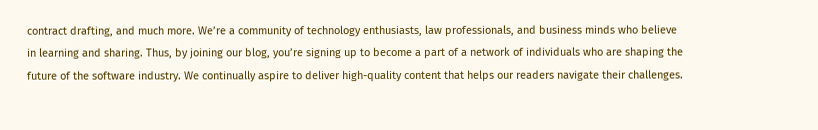contract drafting, and much more. We’re a community of technology enthusiasts, law professionals, and business minds who believe in learning and sharing. Thus, by joining our blog, you’re signing up to become a part of a network of individuals who are shaping the future of the software industry. We continually aspire to deliver high-quality content that helps our readers navigate their challenges.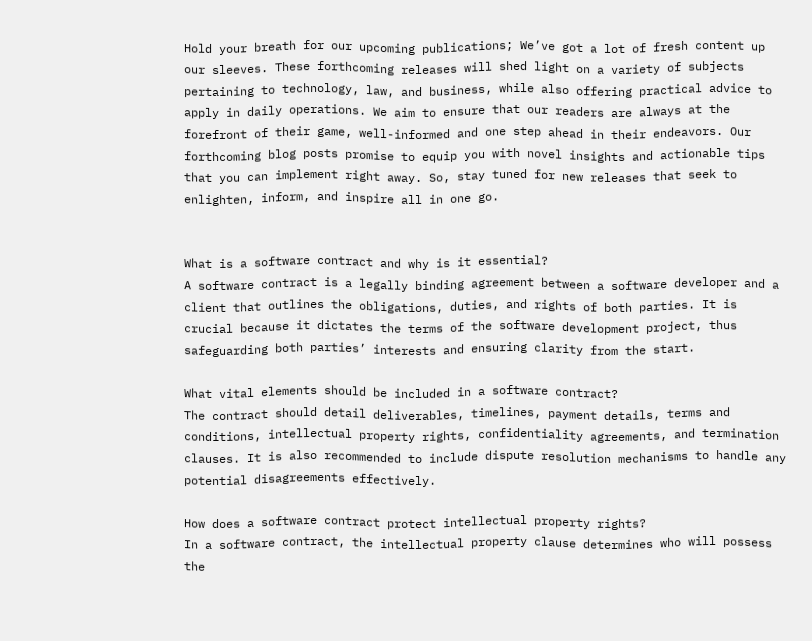Hold your breath for our upcoming publications; We’ve got a lot of fresh content up our sleeves. These forthcoming releases will shed light on a variety of subjects pertaining to technology, law, and business, while also offering practical advice to apply in daily operations. We aim to ensure that our readers are always at the forefront of their game, well-informed and one step ahead in their endeavors. Our forthcoming blog posts promise to equip you with novel insights and actionable tips that you can implement right away. So, stay tuned for new releases that seek to enlighten, inform, and inspire all in one go.


What is a software contract and why is it essential?
A software contract is a legally binding agreement between a software developer and a client that outlines the obligations, duties, and rights of both parties. It is crucial because it dictates the terms of the software development project, thus safeguarding both parties’ interests and ensuring clarity from the start.

What vital elements should be included in a software contract?
The contract should detail deliverables, timelines, payment details, terms and conditions, intellectual property rights, confidentiality agreements, and termination clauses. It is also recommended to include dispute resolution mechanisms to handle any potential disagreements effectively.

How does a software contract protect intellectual property rights?
In a software contract, the intellectual property clause determines who will possess the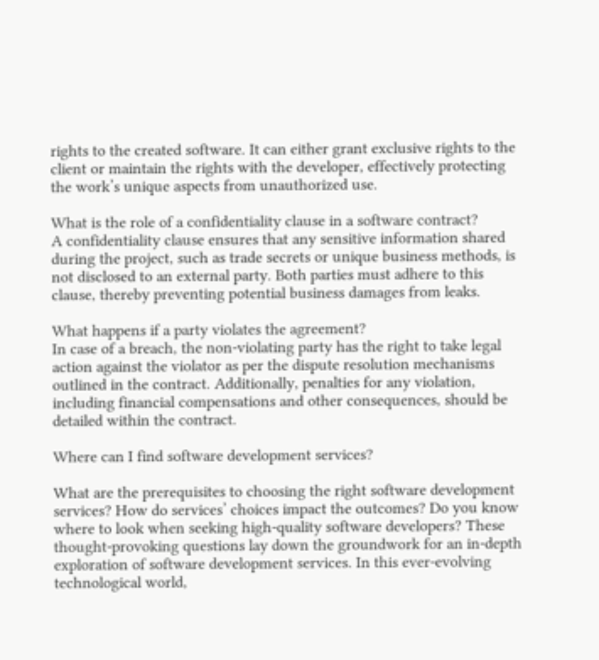rights to the created software. It can either grant exclusive rights to the client or maintain the rights with the developer, effectively protecting the work’s unique aspects from unauthorized use.

What is the role of a confidentiality clause in a software contract?
A confidentiality clause ensures that any sensitive information shared during the project, such as trade secrets or unique business methods, is not disclosed to an external party. Both parties must adhere to this clause, thereby preventing potential business damages from leaks.

What happens if a party violates the agreement?
In case of a breach, the non-violating party has the right to take legal action against the violator as per the dispute resolution mechanisms outlined in the contract. Additionally, penalties for any violation, including financial compensations and other consequences, should be detailed within the contract.

Where can I find software development services?

What are the prerequisites to choosing the right software development services? How do services’ choices impact the outcomes? Do you know where to look when seeking high-quality software developers? These thought-provoking questions lay down the groundwork for an in-depth exploration of software development services. In this ever-evolving technological world,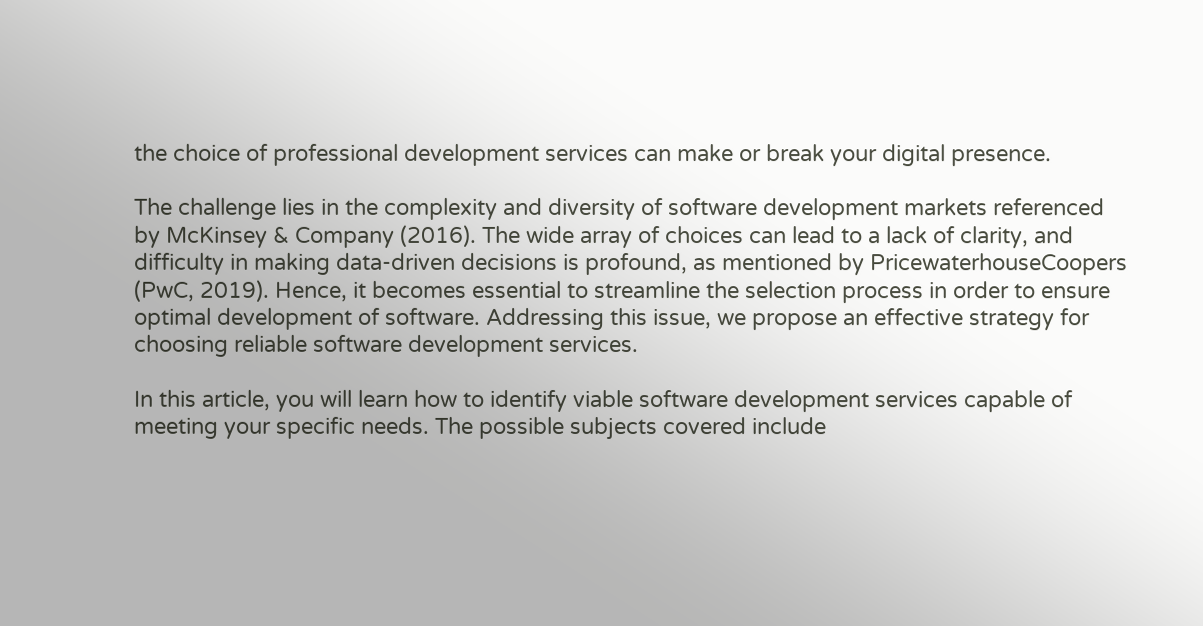the choice of professional development services can make or break your digital presence.

The challenge lies in the complexity and diversity of software development markets referenced by McKinsey & Company (2016). The wide array of choices can lead to a lack of clarity, and difficulty in making data-driven decisions is profound, as mentioned by PricewaterhouseCoopers (PwC, 2019). Hence, it becomes essential to streamline the selection process in order to ensure optimal development of software. Addressing this issue, we propose an effective strategy for choosing reliable software development services.

In this article, you will learn how to identify viable software development services capable of meeting your specific needs. The possible subjects covered include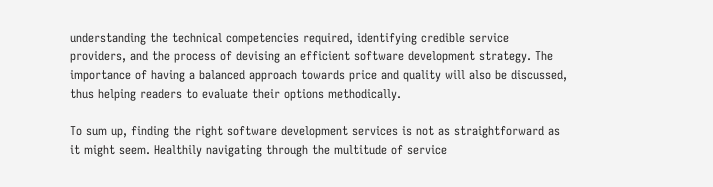understanding the technical competencies required, identifying credible service providers, and the process of devising an efficient software development strategy. The importance of having a balanced approach towards price and quality will also be discussed, thus helping readers to evaluate their options methodically.

To sum up, finding the right software development services is not as straightforward as it might seem. Healthily navigating through the multitude of service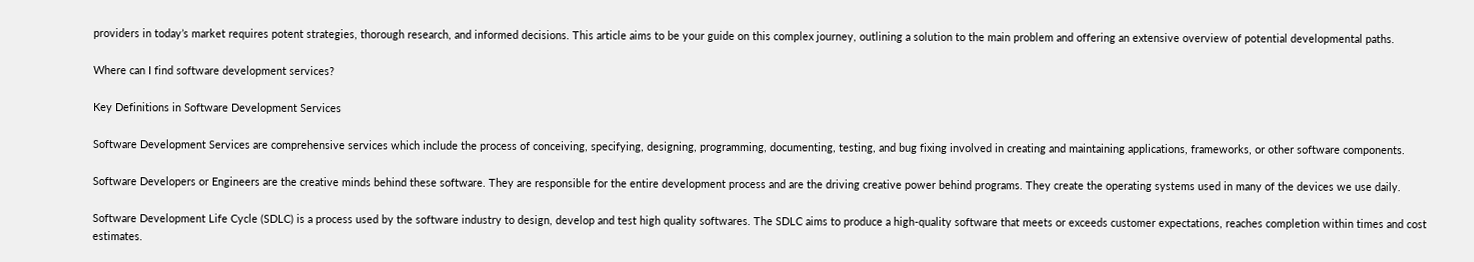providers in today’s market requires potent strategies, thorough research, and informed decisions. This article aims to be your guide on this complex journey, outlining a solution to the main problem and offering an extensive overview of potential developmental paths.

Where can I find software development services?

Key Definitions in Software Development Services

Software Development Services are comprehensive services which include the process of conceiving, specifying, designing, programming, documenting, testing, and bug fixing involved in creating and maintaining applications, frameworks, or other software components.

Software Developers or Engineers are the creative minds behind these software. They are responsible for the entire development process and are the driving creative power behind programs. They create the operating systems used in many of the devices we use daily.

Software Development Life Cycle (SDLC) is a process used by the software industry to design, develop and test high quality softwares. The SDLC aims to produce a high-quality software that meets or exceeds customer expectations, reaches completion within times and cost estimates.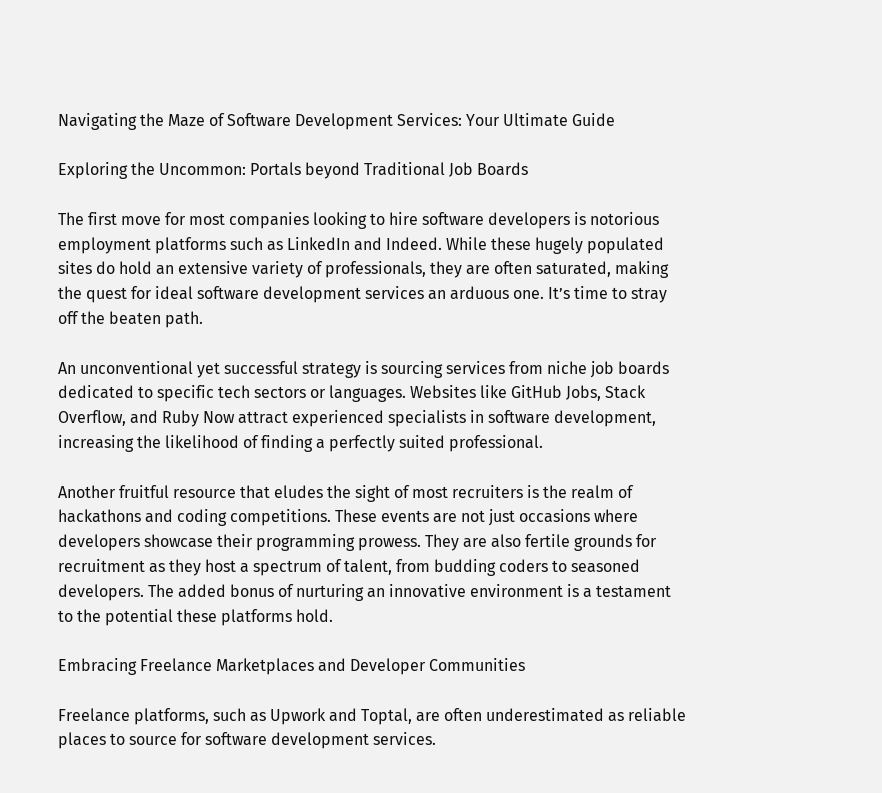Navigating the Maze of Software Development Services: Your Ultimate Guide

Exploring the Uncommon: Portals beyond Traditional Job Boards

The first move for most companies looking to hire software developers is notorious employment platforms such as LinkedIn and Indeed. While these hugely populated sites do hold an extensive variety of professionals, they are often saturated, making the quest for ideal software development services an arduous one. It’s time to stray off the beaten path.

An unconventional yet successful strategy is sourcing services from niche job boards dedicated to specific tech sectors or languages. Websites like GitHub Jobs, Stack Overflow, and Ruby Now attract experienced specialists in software development, increasing the likelihood of finding a perfectly suited professional.

Another fruitful resource that eludes the sight of most recruiters is the realm of hackathons and coding competitions. These events are not just occasions where developers showcase their programming prowess. They are also fertile grounds for recruitment as they host a spectrum of talent, from budding coders to seasoned developers. The added bonus of nurturing an innovative environment is a testament to the potential these platforms hold.

Embracing Freelance Marketplaces and Developer Communities

Freelance platforms, such as Upwork and Toptal, are often underestimated as reliable places to source for software development services.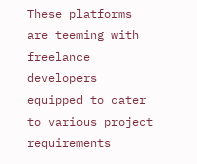These platforms are teeming with freelance developers equipped to cater to various project requirements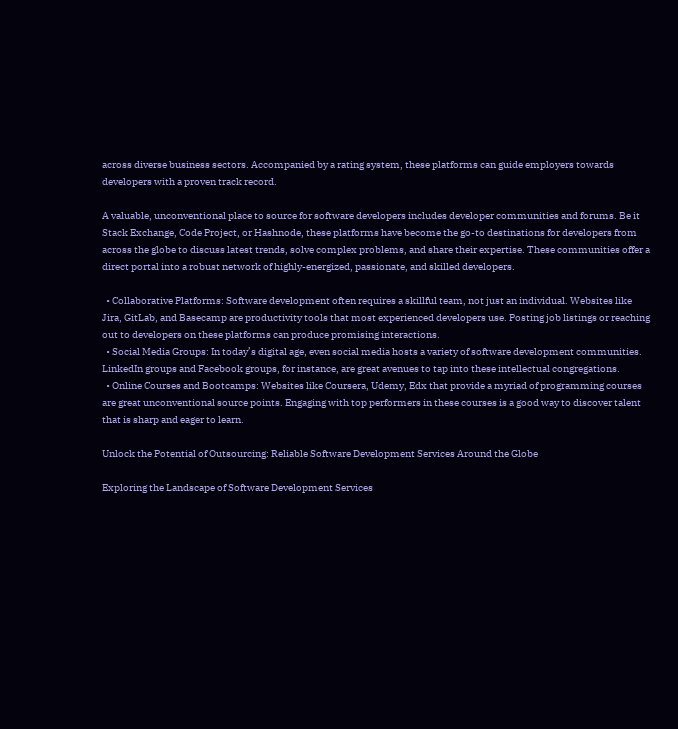across diverse business sectors. Accompanied by a rating system, these platforms can guide employers towards developers with a proven track record.

A valuable, unconventional place to source for software developers includes developer communities and forums. Be it Stack Exchange, Code Project, or Hashnode, these platforms have become the go-to destinations for developers from across the globe to discuss latest trends, solve complex problems, and share their expertise. These communities offer a direct portal into a robust network of highly-energized, passionate, and skilled developers.

  • Collaborative Platforms: Software development often requires a skillful team, not just an individual. Websites like Jira, GitLab, and Basecamp are productivity tools that most experienced developers use. Posting job listings or reaching out to developers on these platforms can produce promising interactions.
  • Social Media Groups: In today’s digital age, even social media hosts a variety of software development communities. LinkedIn groups and Facebook groups, for instance, are great avenues to tap into these intellectual congregations.
  • Online Courses and Bootcamps: Websites like Coursera, Udemy, Edx that provide a myriad of programming courses are great unconventional source points. Engaging with top performers in these courses is a good way to discover talent that is sharp and eager to learn.

Unlock the Potential of Outsourcing: Reliable Software Development Services Around the Globe

Exploring the Landscape of Software Development Services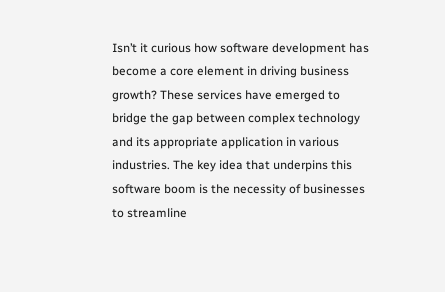Isn’t it curious how software development has become a core element in driving business growth? These services have emerged to bridge the gap between complex technology and its appropriate application in various industries. The key idea that underpins this software boom is the necessity of businesses to streamline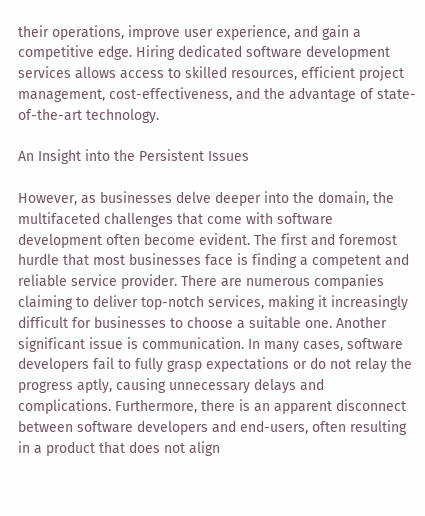their operations, improve user experience, and gain a competitive edge. Hiring dedicated software development services allows access to skilled resources, efficient project management, cost-effectiveness, and the advantage of state-of-the-art technology.

An Insight into the Persistent Issues

However, as businesses delve deeper into the domain, the multifaceted challenges that come with software development often become evident. The first and foremost hurdle that most businesses face is finding a competent and reliable service provider. There are numerous companies claiming to deliver top-notch services, making it increasingly difficult for businesses to choose a suitable one. Another significant issue is communication. In many cases, software developers fail to fully grasp expectations or do not relay the progress aptly, causing unnecessary delays and complications. Furthermore, there is an apparent disconnect between software developers and end-users, often resulting in a product that does not align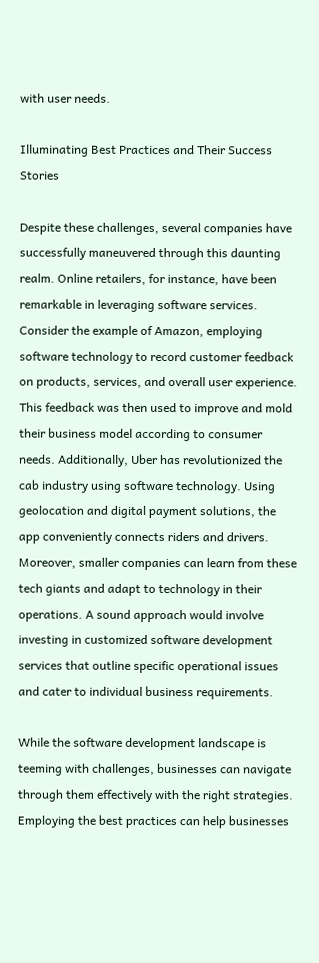with user needs.

Illuminating Best Practices and Their Success Stories

Despite these challenges, several companies have successfully maneuvered through this daunting realm. Online retailers, for instance, have been remarkable in leveraging software services. Consider the example of Amazon, employing software technology to record customer feedback on products, services, and overall user experience. This feedback was then used to improve and mold their business model according to consumer needs. Additionally, Uber has revolutionized the cab industry using software technology. Using geolocation and digital payment solutions, the app conveniently connects riders and drivers. Moreover, smaller companies can learn from these tech giants and adapt to technology in their operations. A sound approach would involve investing in customized software development services that outline specific operational issues and cater to individual business requirements.

While the software development landscape is teeming with challenges, businesses can navigate through them effectively with the right strategies. Employing the best practices can help businesses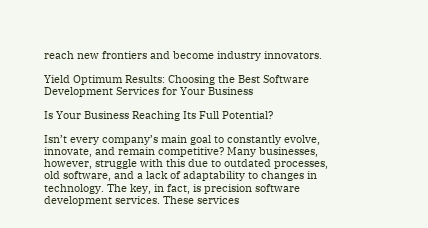reach new frontiers and become industry innovators.

Yield Optimum Results: Choosing the Best Software Development Services for Your Business

Is Your Business Reaching Its Full Potential?

Isn’t every company’s main goal to constantly evolve, innovate, and remain competitive? Many businesses, however, struggle with this due to outdated processes, old software, and a lack of adaptability to changes in technology. The key, in fact, is precision software development services. These services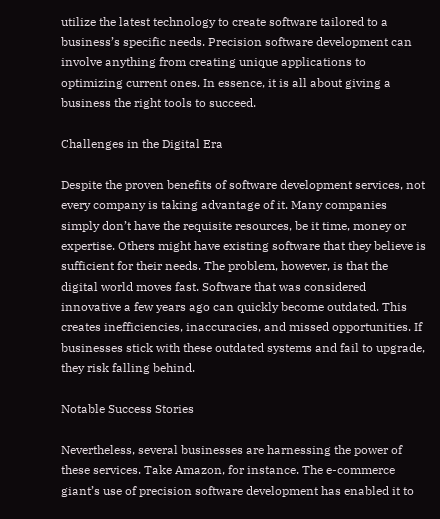utilize the latest technology to create software tailored to a business’s specific needs. Precision software development can involve anything from creating unique applications to optimizing current ones. In essence, it is all about giving a business the right tools to succeed.

Challenges in the Digital Era

Despite the proven benefits of software development services, not every company is taking advantage of it. Many companies simply don’t have the requisite resources, be it time, money or expertise. Others might have existing software that they believe is sufficient for their needs. The problem, however, is that the digital world moves fast. Software that was considered innovative a few years ago can quickly become outdated. This creates inefficiencies, inaccuracies, and missed opportunities. If businesses stick with these outdated systems and fail to upgrade, they risk falling behind.

Notable Success Stories

Nevertheless, several businesses are harnessing the power of these services. Take Amazon, for instance. The e-commerce giant’s use of precision software development has enabled it to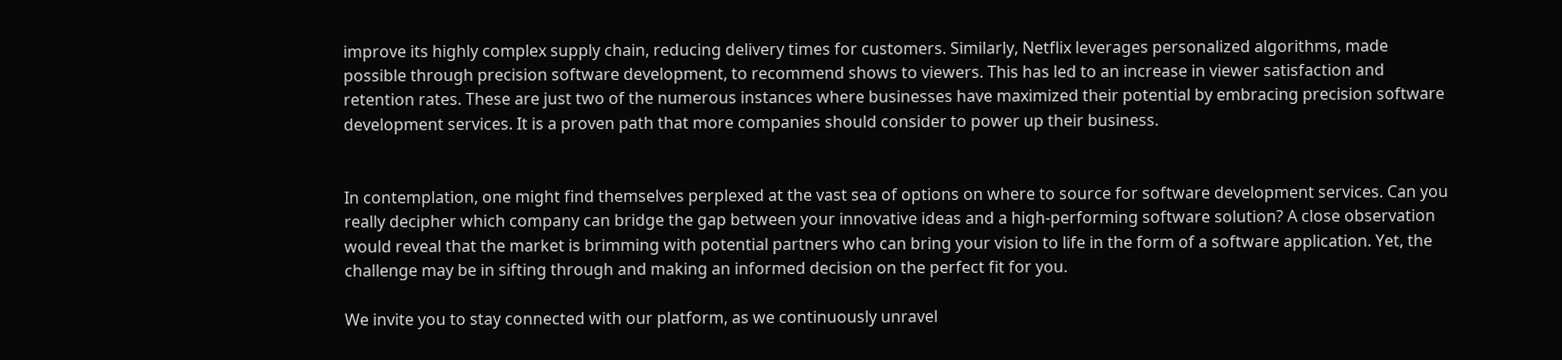improve its highly complex supply chain, reducing delivery times for customers. Similarly, Netflix leverages personalized algorithms, made possible through precision software development, to recommend shows to viewers. This has led to an increase in viewer satisfaction and retention rates. These are just two of the numerous instances where businesses have maximized their potential by embracing precision software development services. It is a proven path that more companies should consider to power up their business.


In contemplation, one might find themselves perplexed at the vast sea of options on where to source for software development services. Can you really decipher which company can bridge the gap between your innovative ideas and a high-performing software solution? A close observation would reveal that the market is brimming with potential partners who can bring your vision to life in the form of a software application. Yet, the challenge may be in sifting through and making an informed decision on the perfect fit for you.

We invite you to stay connected with our platform, as we continuously unravel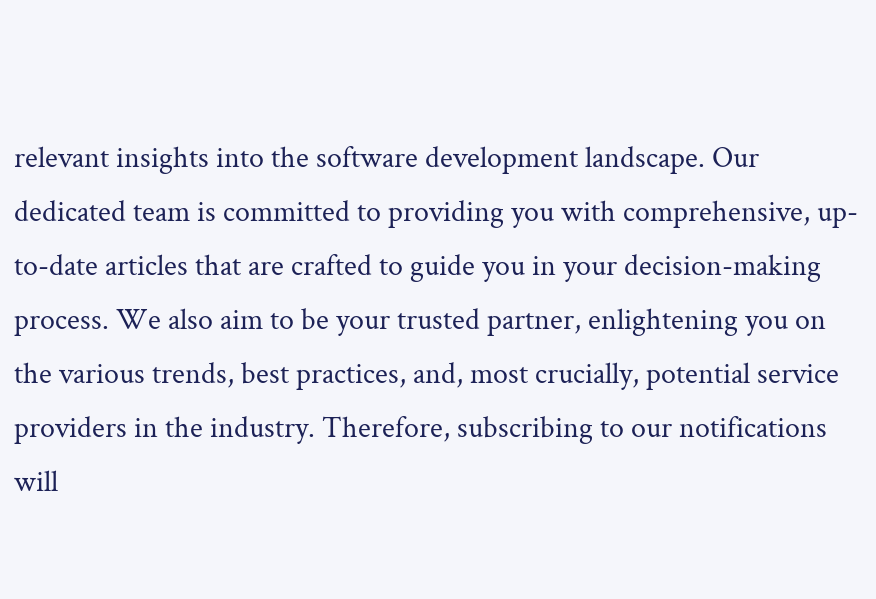relevant insights into the software development landscape. Our dedicated team is committed to providing you with comprehensive, up-to-date articles that are crafted to guide you in your decision-making process. We also aim to be your trusted partner, enlightening you on the various trends, best practices, and, most crucially, potential service providers in the industry. Therefore, subscribing to our notifications will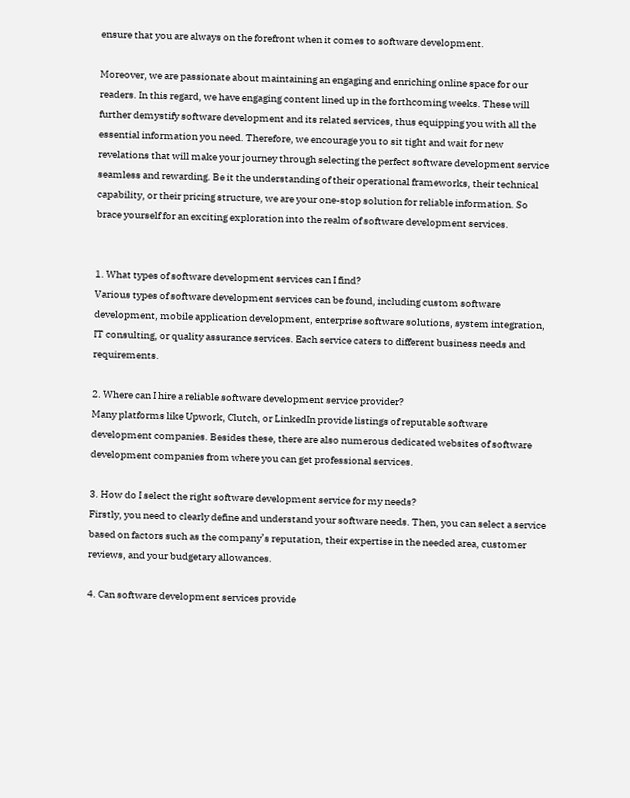ensure that you are always on the forefront when it comes to software development.

Moreover, we are passionate about maintaining an engaging and enriching online space for our readers. In this regard, we have engaging content lined up in the forthcoming weeks. These will further demystify software development and its related services, thus equipping you with all the essential information you need. Therefore, we encourage you to sit tight and wait for new revelations that will make your journey through selecting the perfect software development service seamless and rewarding. Be it the understanding of their operational frameworks, their technical capability, or their pricing structure, we are your one-stop solution for reliable information. So brace yourself for an exciting exploration into the realm of software development services.


1. What types of software development services can I find?
Various types of software development services can be found, including custom software development, mobile application development, enterprise software solutions, system integration, IT consulting, or quality assurance services. Each service caters to different business needs and requirements.

2. Where can I hire a reliable software development service provider?
Many platforms like Upwork, Clutch, or LinkedIn provide listings of reputable software development companies. Besides these, there are also numerous dedicated websites of software development companies from where you can get professional services.

3. How do I select the right software development service for my needs?
Firstly, you need to clearly define and understand your software needs. Then, you can select a service based on factors such as the company’s reputation, their expertise in the needed area, customer reviews, and your budgetary allowances.

4. Can software development services provide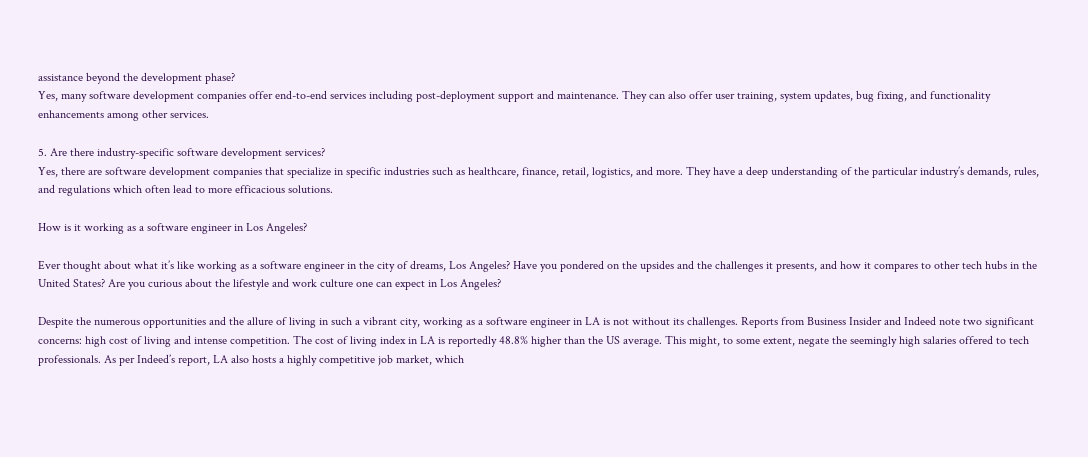assistance beyond the development phase?
Yes, many software development companies offer end-to-end services including post-deployment support and maintenance. They can also offer user training, system updates, bug fixing, and functionality enhancements among other services.

5. Are there industry-specific software development services?
Yes, there are software development companies that specialize in specific industries such as healthcare, finance, retail, logistics, and more. They have a deep understanding of the particular industry’s demands, rules, and regulations which often lead to more efficacious solutions.

How is it working as a software engineer in Los Angeles?

Ever thought about what it’s like working as a software engineer in the city of dreams, Los Angeles? Have you pondered on the upsides and the challenges it presents, and how it compares to other tech hubs in the United States? Are you curious about the lifestyle and work culture one can expect in Los Angeles?

Despite the numerous opportunities and the allure of living in such a vibrant city, working as a software engineer in LA is not without its challenges. Reports from Business Insider and Indeed note two significant concerns: high cost of living and intense competition. The cost of living index in LA is reportedly 48.8% higher than the US average. This might, to some extent, negate the seemingly high salaries offered to tech professionals. As per Indeed’s report, LA also hosts a highly competitive job market, which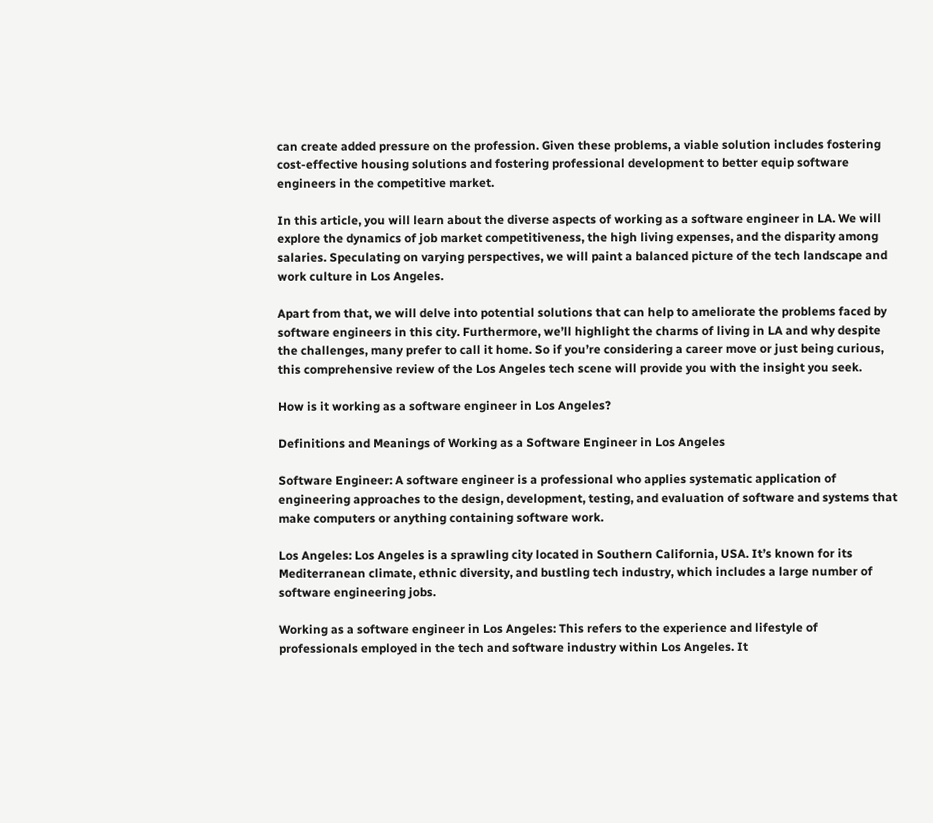can create added pressure on the profession. Given these problems, a viable solution includes fostering cost-effective housing solutions and fostering professional development to better equip software engineers in the competitive market.

In this article, you will learn about the diverse aspects of working as a software engineer in LA. We will explore the dynamics of job market competitiveness, the high living expenses, and the disparity among salaries. Speculating on varying perspectives, we will paint a balanced picture of the tech landscape and work culture in Los Angeles.

Apart from that, we will delve into potential solutions that can help to ameliorate the problems faced by software engineers in this city. Furthermore, we’ll highlight the charms of living in LA and why despite the challenges, many prefer to call it home. So if you’re considering a career move or just being curious, this comprehensive review of the Los Angeles tech scene will provide you with the insight you seek.

How is it working as a software engineer in Los Angeles?

Definitions and Meanings of Working as a Software Engineer in Los Angeles

Software Engineer: A software engineer is a professional who applies systematic application of engineering approaches to the design, development, testing, and evaluation of software and systems that make computers or anything containing software work.

Los Angeles: Los Angeles is a sprawling city located in Southern California, USA. It’s known for its Mediterranean climate, ethnic diversity, and bustling tech industry, which includes a large number of software engineering jobs.

Working as a software engineer in Los Angeles: This refers to the experience and lifestyle of professionals employed in the tech and software industry within Los Angeles. It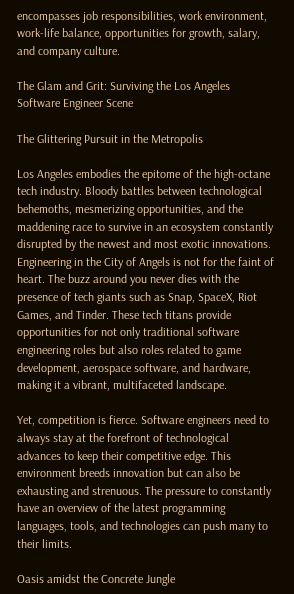encompasses job responsibilities, work environment, work-life balance, opportunities for growth, salary, and company culture.

The Glam and Grit: Surviving the Los Angeles Software Engineer Scene

The Glittering Pursuit in the Metropolis

Los Angeles embodies the epitome of the high-octane tech industry. Bloody battles between technological behemoths, mesmerizing opportunities, and the maddening race to survive in an ecosystem constantly disrupted by the newest and most exotic innovations. Engineering in the City of Angels is not for the faint of heart. The buzz around you never dies with the presence of tech giants such as Snap, SpaceX, Riot Games, and Tinder. These tech titans provide opportunities for not only traditional software engineering roles but also roles related to game development, aerospace software, and hardware, making it a vibrant, multifaceted landscape.

Yet, competition is fierce. Software engineers need to always stay at the forefront of technological advances to keep their competitive edge. This environment breeds innovation but can also be exhausting and strenuous. The pressure to constantly have an overview of the latest programming languages, tools, and technologies can push many to their limits.

Oasis amidst the Concrete Jungle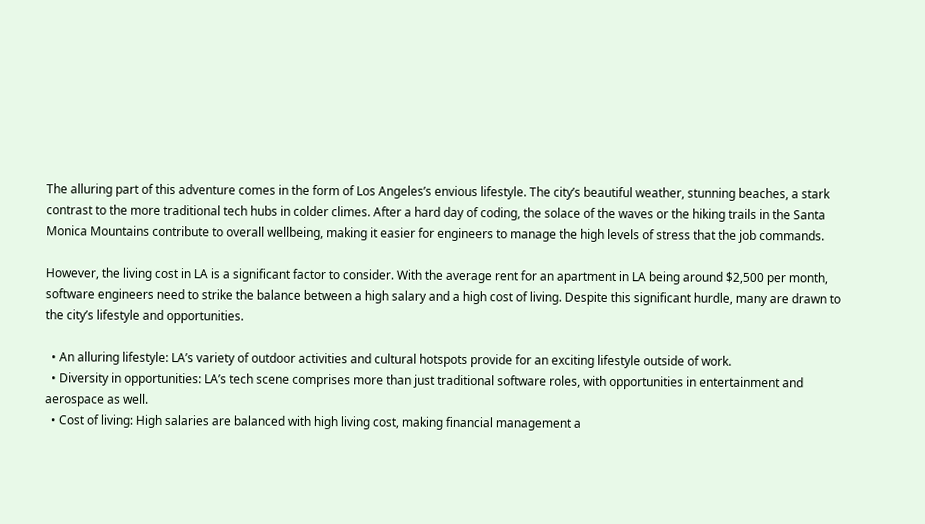The alluring part of this adventure comes in the form of Los Angeles’s envious lifestyle. The city’s beautiful weather, stunning beaches, a stark contrast to the more traditional tech hubs in colder climes. After a hard day of coding, the solace of the waves or the hiking trails in the Santa Monica Mountains contribute to overall wellbeing, making it easier for engineers to manage the high levels of stress that the job commands.

However, the living cost in LA is a significant factor to consider. With the average rent for an apartment in LA being around $2,500 per month, software engineers need to strike the balance between a high salary and a high cost of living. Despite this significant hurdle, many are drawn to the city’s lifestyle and opportunities.

  • An alluring lifestyle: LA’s variety of outdoor activities and cultural hotspots provide for an exciting lifestyle outside of work.
  • Diversity in opportunities: LA’s tech scene comprises more than just traditional software roles, with opportunities in entertainment and aerospace as well.
  • Cost of living: High salaries are balanced with high living cost, making financial management a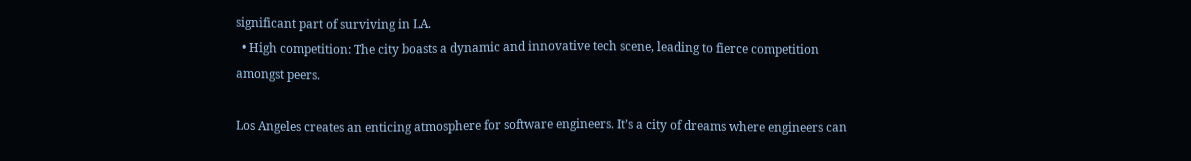significant part of surviving in LA.
  • High competition: The city boasts a dynamic and innovative tech scene, leading to fierce competition amongst peers.

Los Angeles creates an enticing atmosphere for software engineers. It’s a city of dreams where engineers can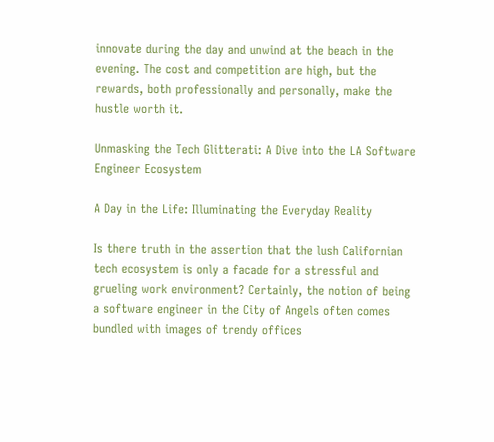innovate during the day and unwind at the beach in the evening. The cost and competition are high, but the rewards, both professionally and personally, make the hustle worth it.

Unmasking the Tech Glitterati: A Dive into the LA Software Engineer Ecosystem

A Day in the Life: Illuminating the Everyday Reality

Is there truth in the assertion that the lush Californian tech ecosystem is only a facade for a stressful and grueling work environment? Certainly, the notion of being a software engineer in the City of Angels often comes bundled with images of trendy offices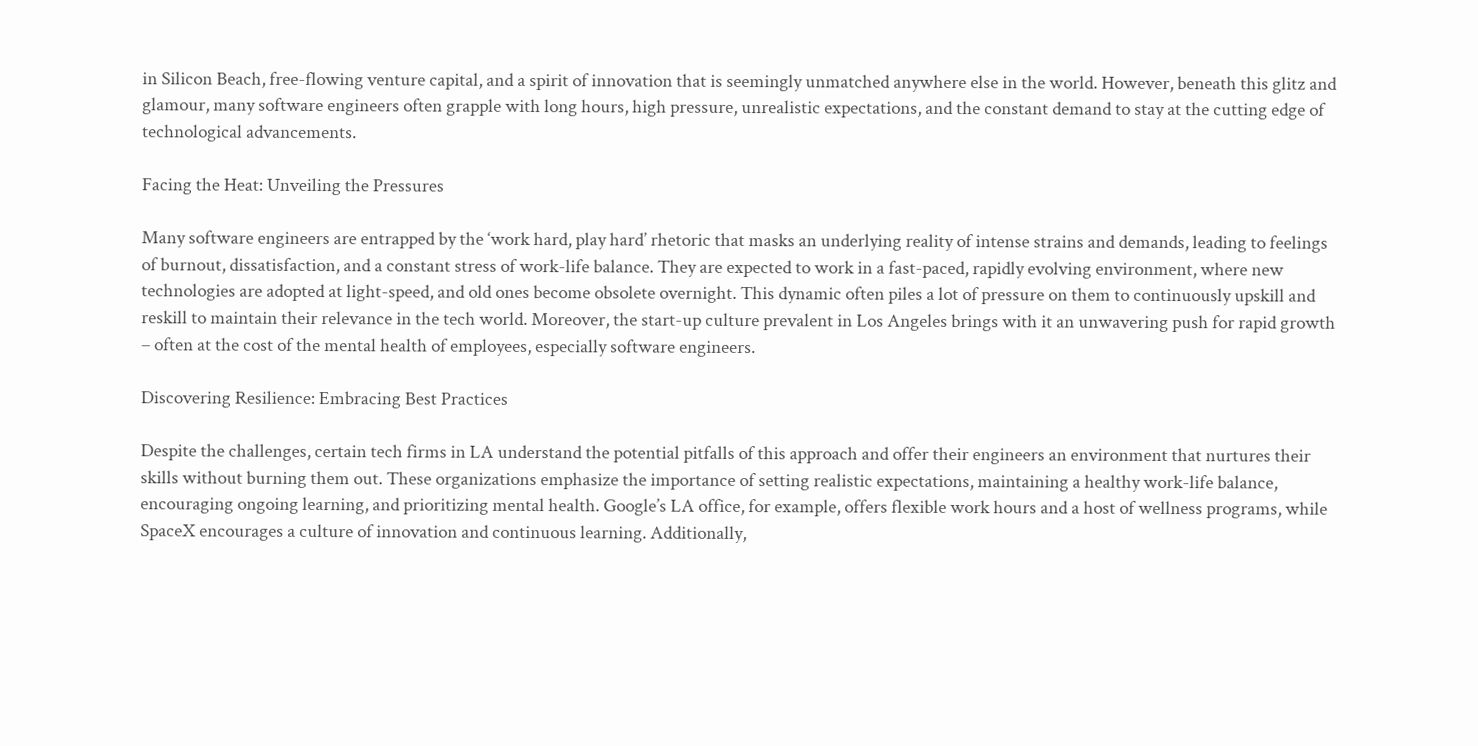in Silicon Beach, free-flowing venture capital, and a spirit of innovation that is seemingly unmatched anywhere else in the world. However, beneath this glitz and glamour, many software engineers often grapple with long hours, high pressure, unrealistic expectations, and the constant demand to stay at the cutting edge of technological advancements.

Facing the Heat: Unveiling the Pressures

Many software engineers are entrapped by the ‘work hard, play hard’ rhetoric that masks an underlying reality of intense strains and demands, leading to feelings of burnout, dissatisfaction, and a constant stress of work-life balance. They are expected to work in a fast-paced, rapidly evolving environment, where new technologies are adopted at light-speed, and old ones become obsolete overnight. This dynamic often piles a lot of pressure on them to continuously upskill and reskill to maintain their relevance in the tech world. Moreover, the start-up culture prevalent in Los Angeles brings with it an unwavering push for rapid growth – often at the cost of the mental health of employees, especially software engineers.

Discovering Resilience: Embracing Best Practices

Despite the challenges, certain tech firms in LA understand the potential pitfalls of this approach and offer their engineers an environment that nurtures their skills without burning them out. These organizations emphasize the importance of setting realistic expectations, maintaining a healthy work-life balance, encouraging ongoing learning, and prioritizing mental health. Google’s LA office, for example, offers flexible work hours and a host of wellness programs, while SpaceX encourages a culture of innovation and continuous learning. Additionally,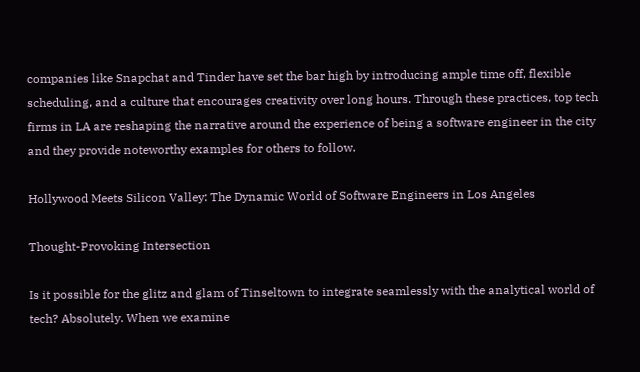companies like Snapchat and Tinder have set the bar high by introducing ample time off, flexible scheduling, and a culture that encourages creativity over long hours. Through these practices, top tech firms in LA are reshaping the narrative around the experience of being a software engineer in the city and they provide noteworthy examples for others to follow.

Hollywood Meets Silicon Valley: The Dynamic World of Software Engineers in Los Angeles

Thought-Provoking Intersection

Is it possible for the glitz and glam of Tinseltown to integrate seamlessly with the analytical world of tech? Absolutely. When we examine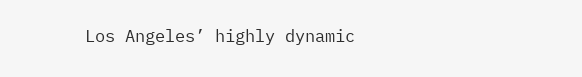Los Angeles’ highly dynamic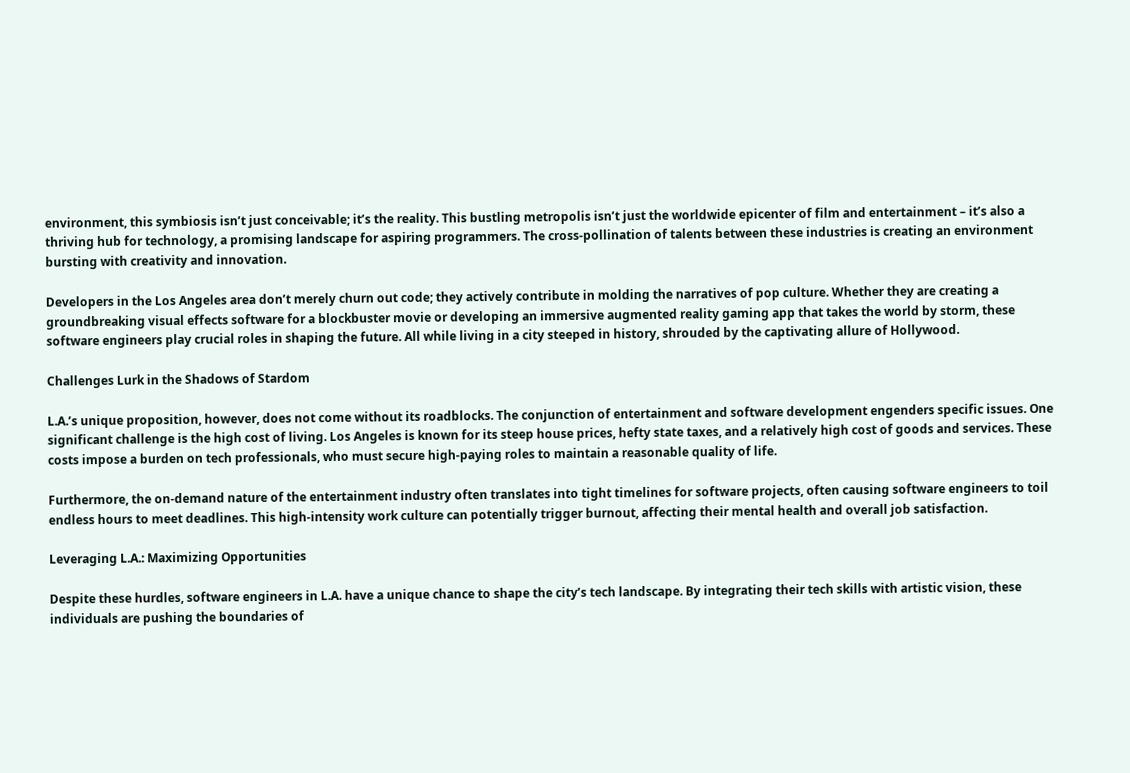environment, this symbiosis isn’t just conceivable; it’s the reality. This bustling metropolis isn’t just the worldwide epicenter of film and entertainment – it’s also a thriving hub for technology, a promising landscape for aspiring programmers. The cross-pollination of talents between these industries is creating an environment bursting with creativity and innovation.

Developers in the Los Angeles area don’t merely churn out code; they actively contribute in molding the narratives of pop culture. Whether they are creating a groundbreaking visual effects software for a blockbuster movie or developing an immersive augmented reality gaming app that takes the world by storm, these software engineers play crucial roles in shaping the future. All while living in a city steeped in history, shrouded by the captivating allure of Hollywood.

Challenges Lurk in the Shadows of Stardom

L.A.’s unique proposition, however, does not come without its roadblocks. The conjunction of entertainment and software development engenders specific issues. One significant challenge is the high cost of living. Los Angeles is known for its steep house prices, hefty state taxes, and a relatively high cost of goods and services. These costs impose a burden on tech professionals, who must secure high-paying roles to maintain a reasonable quality of life.

Furthermore, the on-demand nature of the entertainment industry often translates into tight timelines for software projects, often causing software engineers to toil endless hours to meet deadlines. This high-intensity work culture can potentially trigger burnout, affecting their mental health and overall job satisfaction.

Leveraging L.A.: Maximizing Opportunities

Despite these hurdles, software engineers in L.A. have a unique chance to shape the city’s tech landscape. By integrating their tech skills with artistic vision, these individuals are pushing the boundaries of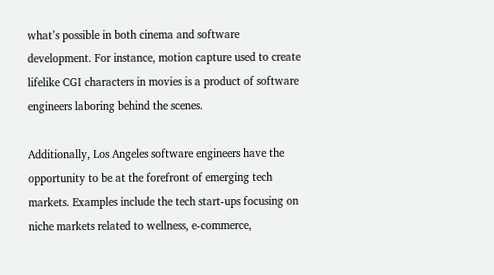what’s possible in both cinema and software development. For instance, motion capture used to create lifelike CGI characters in movies is a product of software engineers laboring behind the scenes.

Additionally, Los Angeles software engineers have the opportunity to be at the forefront of emerging tech markets. Examples include the tech start-ups focusing on niche markets related to wellness, e-commerce,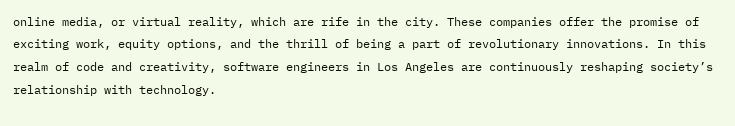online media, or virtual reality, which are rife in the city. These companies offer the promise of exciting work, equity options, and the thrill of being a part of revolutionary innovations. In this realm of code and creativity, software engineers in Los Angeles are continuously reshaping society’s relationship with technology.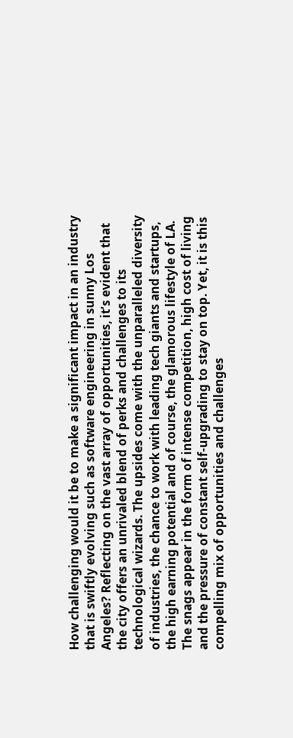How challenging would it be to make a significant impact in an industry that is swiftly evolving such as software engineering in sunny Los Angeles? Reflecting on the vast array of opportunities, it’s evident that the city offers an unrivaled blend of perks and challenges to its technological wizards. The upsides come with the unparalleled diversity of industries, the chance to work with leading tech giants and startups, the high earning potential and of course, the glamorous lifestyle of LA. The snags appear in the form of intense competition, high cost of living and the pressure of constant self-upgrading to stay on top. Yet, it is this compelling mix of opportunities and challenges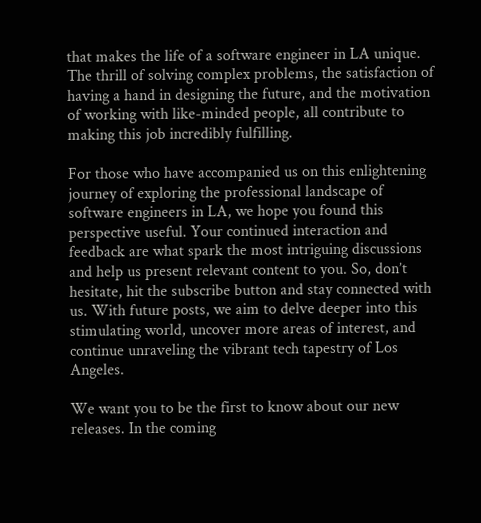that makes the life of a software engineer in LA unique. The thrill of solving complex problems, the satisfaction of having a hand in designing the future, and the motivation of working with like-minded people, all contribute to making this job incredibly fulfilling.

For those who have accompanied us on this enlightening journey of exploring the professional landscape of software engineers in LA, we hope you found this perspective useful. Your continued interaction and feedback are what spark the most intriguing discussions and help us present relevant content to you. So, don’t hesitate, hit the subscribe button and stay connected with us. With future posts, we aim to delve deeper into this stimulating world, uncover more areas of interest, and continue unraveling the vibrant tech tapestry of Los Angeles.

We want you to be the first to know about our new releases. In the coming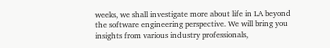weeks, we shall investigate more about life in LA beyond the software engineering perspective. We will bring you insights from various industry professionals,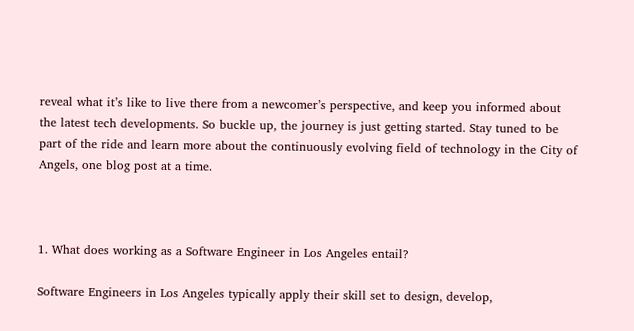reveal what it’s like to live there from a newcomer’s perspective, and keep you informed about the latest tech developments. So buckle up, the journey is just getting started. Stay tuned to be part of the ride and learn more about the continuously evolving field of technology in the City of Angels, one blog post at a time.



1. What does working as a Software Engineer in Los Angeles entail?

Software Engineers in Los Angeles typically apply their skill set to design, develop,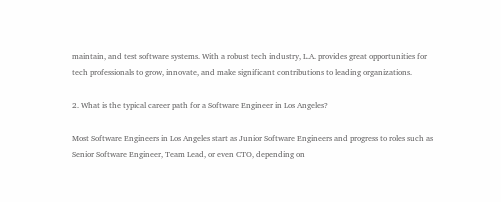maintain, and test software systems. With a robust tech industry, L.A. provides great opportunities for tech professionals to grow, innovate, and make significant contributions to leading organizations.

2. What is the typical career path for a Software Engineer in Los Angeles?

Most Software Engineers in Los Angeles start as Junior Software Engineers and progress to roles such as Senior Software Engineer, Team Lead, or even CTO, depending on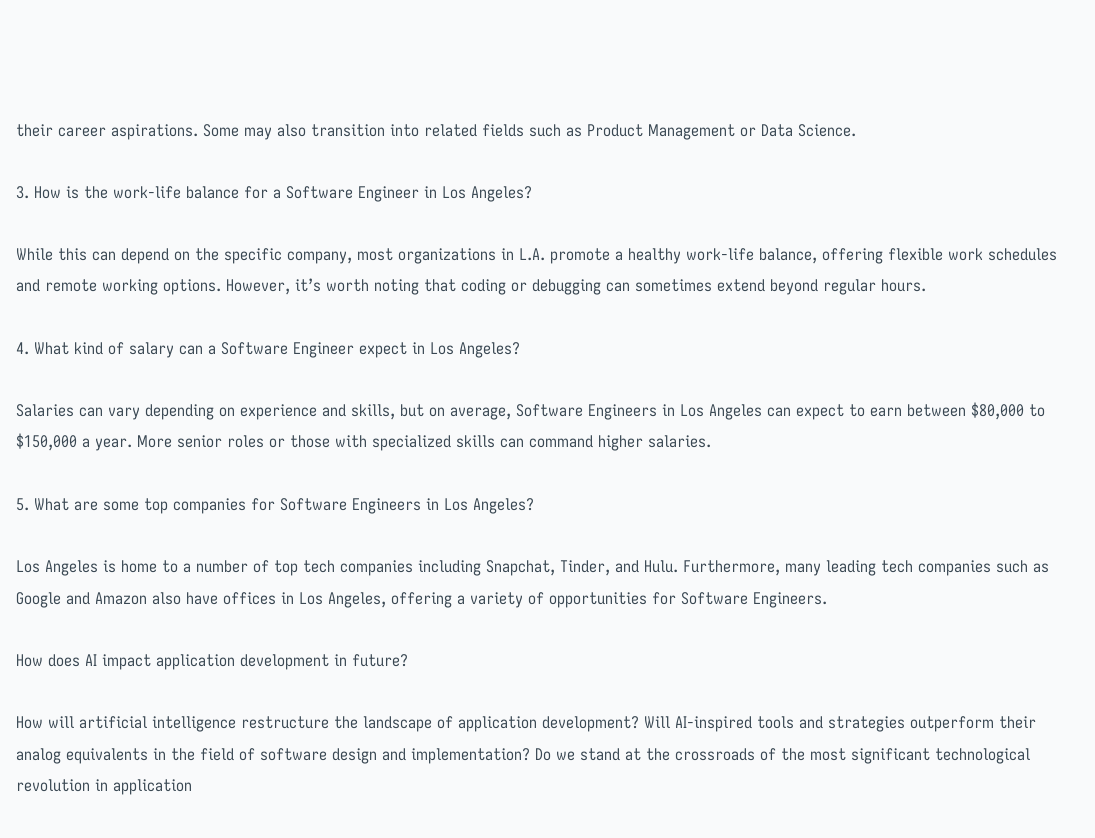their career aspirations. Some may also transition into related fields such as Product Management or Data Science.

3. How is the work-life balance for a Software Engineer in Los Angeles?

While this can depend on the specific company, most organizations in L.A. promote a healthy work-life balance, offering flexible work schedules and remote working options. However, it’s worth noting that coding or debugging can sometimes extend beyond regular hours.

4. What kind of salary can a Software Engineer expect in Los Angeles?

Salaries can vary depending on experience and skills, but on average, Software Engineers in Los Angeles can expect to earn between $80,000 to $150,000 a year. More senior roles or those with specialized skills can command higher salaries.

5. What are some top companies for Software Engineers in Los Angeles?

Los Angeles is home to a number of top tech companies including Snapchat, Tinder, and Hulu. Furthermore, many leading tech companies such as Google and Amazon also have offices in Los Angeles, offering a variety of opportunities for Software Engineers.

How does AI impact application development in future?

How will artificial intelligence restructure the landscape of application development? Will AI-inspired tools and strategies outperform their analog equivalents in the field of software design and implementation? Do we stand at the crossroads of the most significant technological revolution in application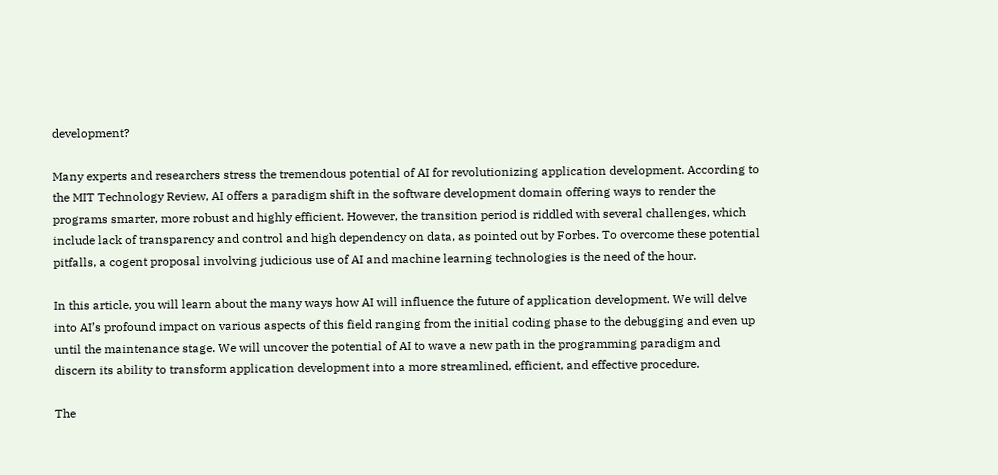development?

Many experts and researchers stress the tremendous potential of AI for revolutionizing application development. According to the MIT Technology Review, AI offers a paradigm shift in the software development domain offering ways to render the programs smarter, more robust and highly efficient. However, the transition period is riddled with several challenges, which include lack of transparency and control and high dependency on data, as pointed out by Forbes. To overcome these potential pitfalls, a cogent proposal involving judicious use of AI and machine learning technologies is the need of the hour.

In this article, you will learn about the many ways how AI will influence the future of application development. We will delve into AI’s profound impact on various aspects of this field ranging from the initial coding phase to the debugging and even up until the maintenance stage. We will uncover the potential of AI to wave a new path in the programming paradigm and discern its ability to transform application development into a more streamlined, efficient, and effective procedure.

The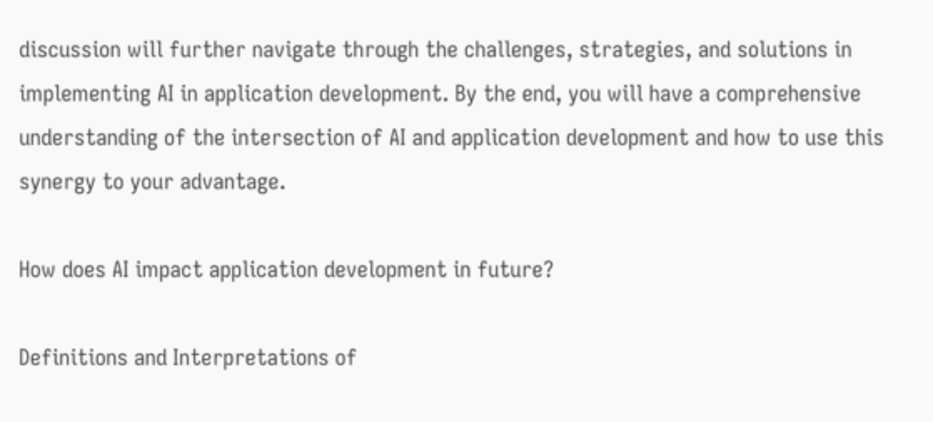discussion will further navigate through the challenges, strategies, and solutions in implementing AI in application development. By the end, you will have a comprehensive understanding of the intersection of AI and application development and how to use this synergy to your advantage.

How does AI impact application development in future?

Definitions and Interpretations of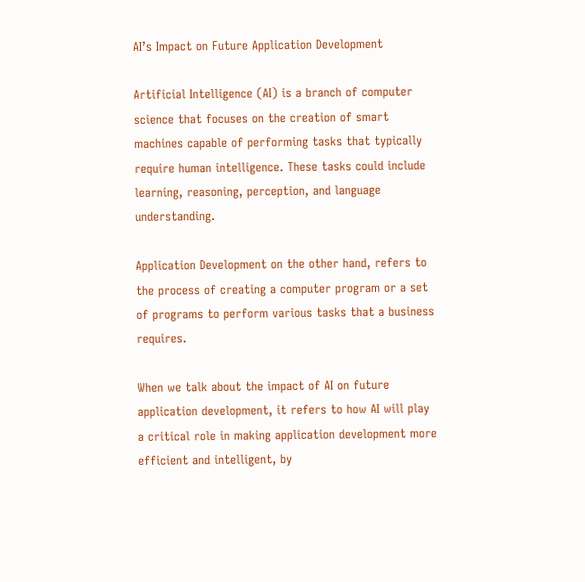AI’s Impact on Future Application Development

Artificial Intelligence (AI) is a branch of computer science that focuses on the creation of smart machines capable of performing tasks that typically require human intelligence. These tasks could include learning, reasoning, perception, and language understanding.

Application Development on the other hand, refers to the process of creating a computer program or a set of programs to perform various tasks that a business requires.

When we talk about the impact of AI on future application development, it refers to how AI will play a critical role in making application development more efficient and intelligent, by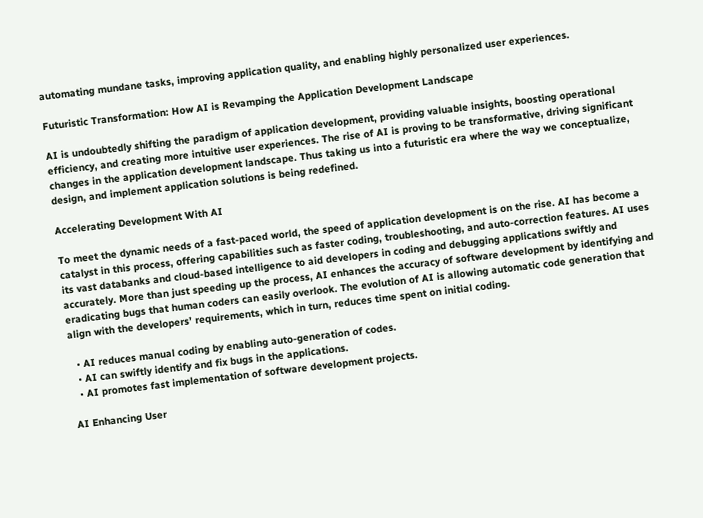automating mundane tasks, improving application quality, and enabling highly personalized user experiences.

Futuristic Transformation: How AI is Revamping the Application Development Landscape

AI is undoubtedly shifting the paradigm of application development, providing valuable insights, boosting operational efficiency, and creating more intuitive user experiences. The rise of AI is proving to be transformative, driving significant changes in the application development landscape. Thus taking us into a futuristic era where the way we conceptualize, design, and implement application solutions is being redefined.

Accelerating Development With AI

To meet the dynamic needs of a fast-paced world, the speed of application development is on the rise. AI has become a catalyst in this process, offering capabilities such as faster coding, troubleshooting, and auto-correction features. AI uses its vast databanks and cloud-based intelligence to aid developers in coding and debugging applications swiftly and accurately. More than just speeding up the process, AI enhances the accuracy of software development by identifying and eradicating bugs that human coders can easily overlook. The evolution of AI is allowing automatic code generation that align with the developers’ requirements, which in turn, reduces time spent on initial coding.

  • AI reduces manual coding by enabling auto-generation of codes.
  • AI can swiftly identify and fix bugs in the applications.
  • AI promotes fast implementation of software development projects.

AI Enhancing User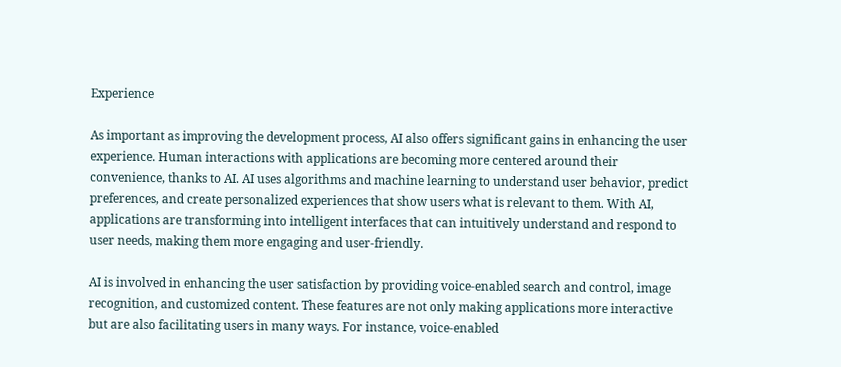Experience

As important as improving the development process, AI also offers significant gains in enhancing the user experience. Human interactions with applications are becoming more centered around their convenience, thanks to AI. AI uses algorithms and machine learning to understand user behavior, predict preferences, and create personalized experiences that show users what is relevant to them. With AI, applications are transforming into intelligent interfaces that can intuitively understand and respond to user needs, making them more engaging and user-friendly.

AI is involved in enhancing the user satisfaction by providing voice-enabled search and control, image recognition, and customized content. These features are not only making applications more interactive but are also facilitating users in many ways. For instance, voice-enabled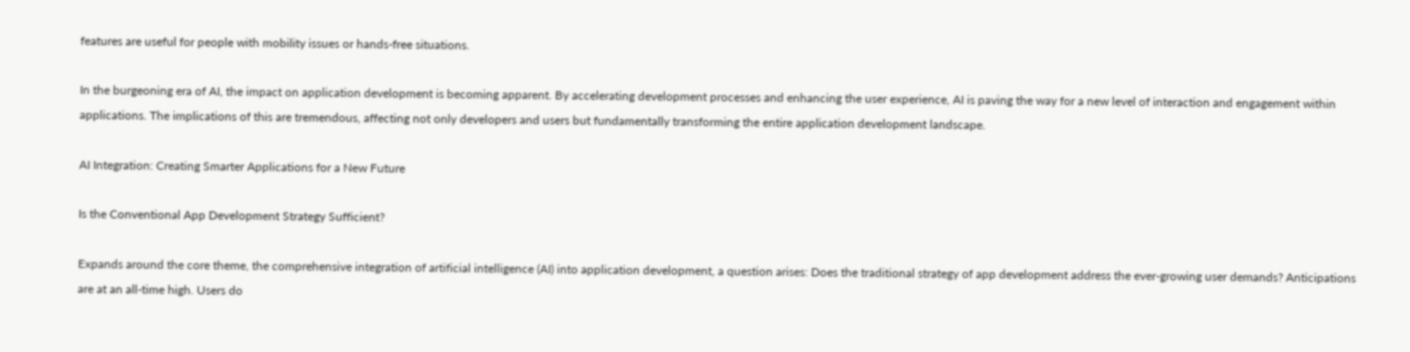features are useful for people with mobility issues or hands-free situations.

In the burgeoning era of AI, the impact on application development is becoming apparent. By accelerating development processes and enhancing the user experience, AI is paving the way for a new level of interaction and engagement within applications. The implications of this are tremendous, affecting not only developers and users but fundamentally transforming the entire application development landscape.

AI Integration: Creating Smarter Applications for a New Future

Is the Conventional App Development Strategy Sufficient?

Expands around the core theme, the comprehensive integration of artificial intelligence (AI) into application development, a question arises: Does the traditional strategy of app development address the ever-growing user demands? Anticipations are at an all-time high. Users do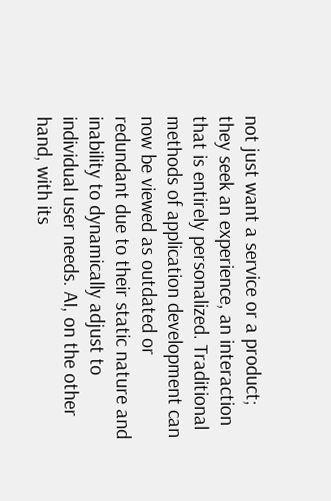not just want a service or a product; they seek an experience, an interaction that is entirely personalized. Traditional methods of application development can now be viewed as outdated or redundant due to their static nature and inability to dynamically adjust to individual user needs. AI, on the other hand, with its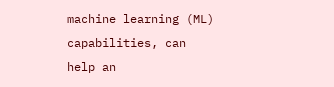machine learning (ML) capabilities, can help an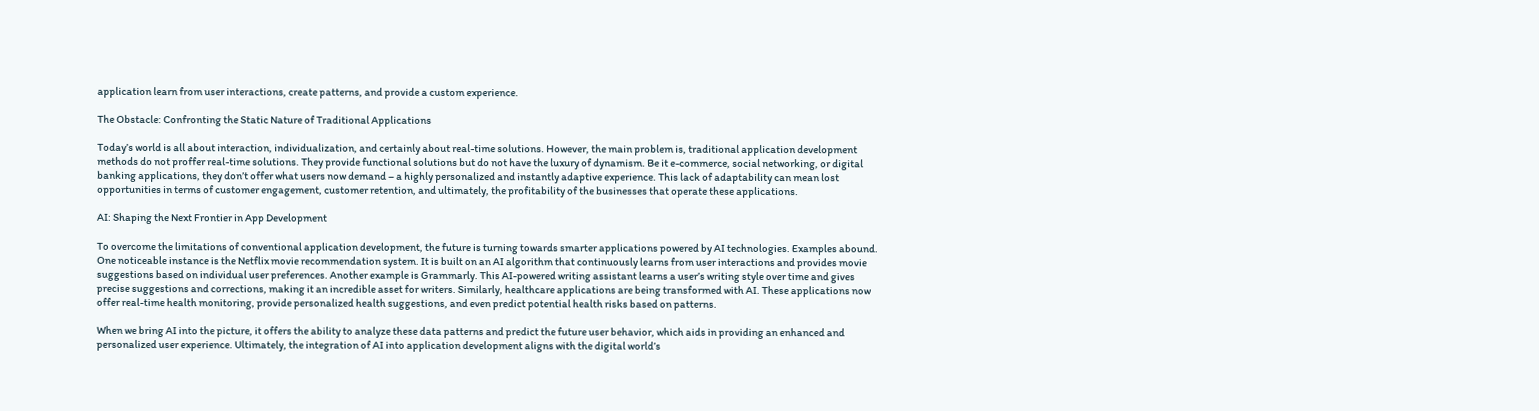application learn from user interactions, create patterns, and provide a custom experience.

The Obstacle: Confronting the Static Nature of Traditional Applications

Today’s world is all about interaction, individualization, and certainly about real-time solutions. However, the main problem is, traditional application development methods do not proffer real-time solutions. They provide functional solutions but do not have the luxury of dynamism. Be it e-commerce, social networking, or digital banking applications, they don’t offer what users now demand – a highly personalized and instantly adaptive experience. This lack of adaptability can mean lost opportunities in terms of customer engagement, customer retention, and ultimately, the profitability of the businesses that operate these applications.

AI: Shaping the Next Frontier in App Development

To overcome the limitations of conventional application development, the future is turning towards smarter applications powered by AI technologies. Examples abound. One noticeable instance is the Netflix movie recommendation system. It is built on an AI algorithm that continuously learns from user interactions and provides movie suggestions based on individual user preferences. Another example is Grammarly. This AI-powered writing assistant learns a user’s writing style over time and gives precise suggestions and corrections, making it an incredible asset for writers. Similarly, healthcare applications are being transformed with AI. These applications now offer real-time health monitoring, provide personalized health suggestions, and even predict potential health risks based on patterns.

When we bring AI into the picture, it offers the ability to analyze these data patterns and predict the future user behavior, which aids in providing an enhanced and personalized user experience. Ultimately, the integration of AI into application development aligns with the digital world’s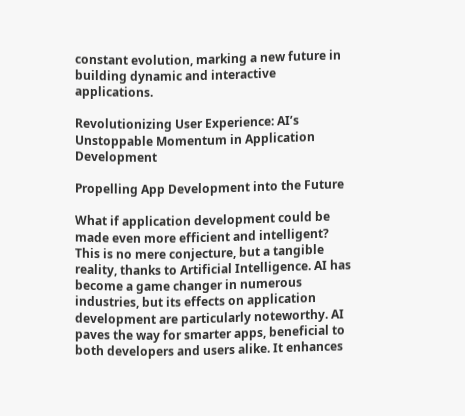constant evolution, marking a new future in building dynamic and interactive applications.

Revolutionizing User Experience: AI’s Unstoppable Momentum in Application Development

Propelling App Development into the Future

What if application development could be made even more efficient and intelligent? This is no mere conjecture, but a tangible reality, thanks to Artificial Intelligence. AI has become a game changer in numerous industries, but its effects on application development are particularly noteworthy. AI paves the way for smarter apps, beneficial to both developers and users alike. It enhances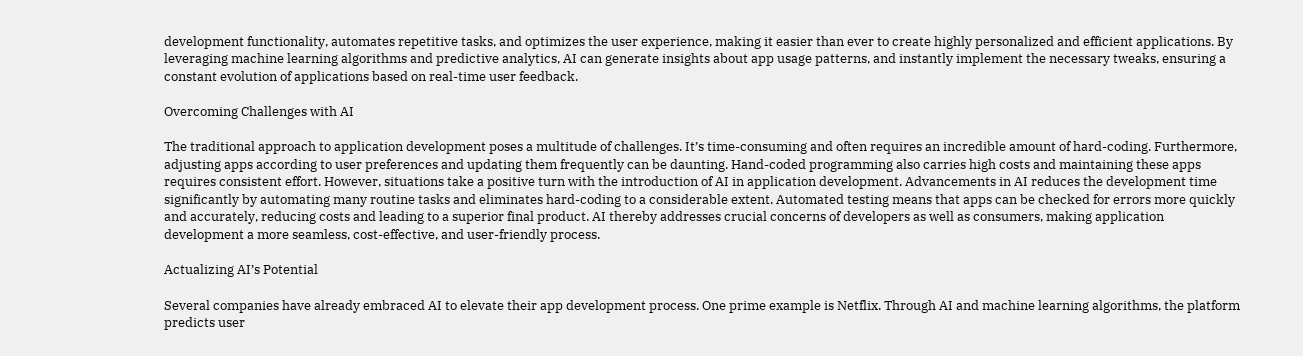development functionality, automates repetitive tasks, and optimizes the user experience, making it easier than ever to create highly personalized and efficient applications. By leveraging machine learning algorithms and predictive analytics, AI can generate insights about app usage patterns, and instantly implement the necessary tweaks, ensuring a constant evolution of applications based on real-time user feedback.

Overcoming Challenges with AI

The traditional approach to application development poses a multitude of challenges. It’s time-consuming and often requires an incredible amount of hard-coding. Furthermore, adjusting apps according to user preferences and updating them frequently can be daunting. Hand-coded programming also carries high costs and maintaining these apps requires consistent effort. However, situations take a positive turn with the introduction of AI in application development. Advancements in AI reduces the development time significantly by automating many routine tasks and eliminates hard-coding to a considerable extent. Automated testing means that apps can be checked for errors more quickly and accurately, reducing costs and leading to a superior final product. AI thereby addresses crucial concerns of developers as well as consumers, making application development a more seamless, cost-effective, and user-friendly process.

Actualizing AI’s Potential

Several companies have already embraced AI to elevate their app development process. One prime example is Netflix. Through AI and machine learning algorithms, the platform predicts user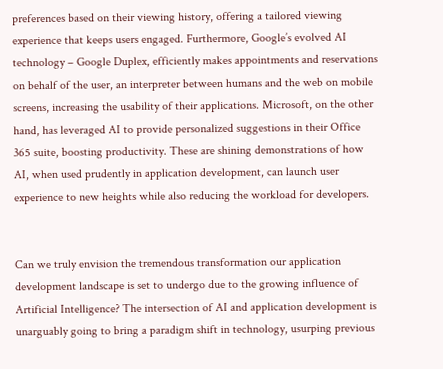preferences based on their viewing history, offering a tailored viewing experience that keeps users engaged. Furthermore, Google’s evolved AI technology – Google Duplex, efficiently makes appointments and reservations on behalf of the user, an interpreter between humans and the web on mobile screens, increasing the usability of their applications. Microsoft, on the other hand, has leveraged AI to provide personalized suggestions in their Office 365 suite, boosting productivity. These are shining demonstrations of how AI, when used prudently in application development, can launch user experience to new heights while also reducing the workload for developers.


Can we truly envision the tremendous transformation our application development landscape is set to undergo due to the growing influence of Artificial Intelligence? The intersection of AI and application development is unarguably going to bring a paradigm shift in technology, usurping previous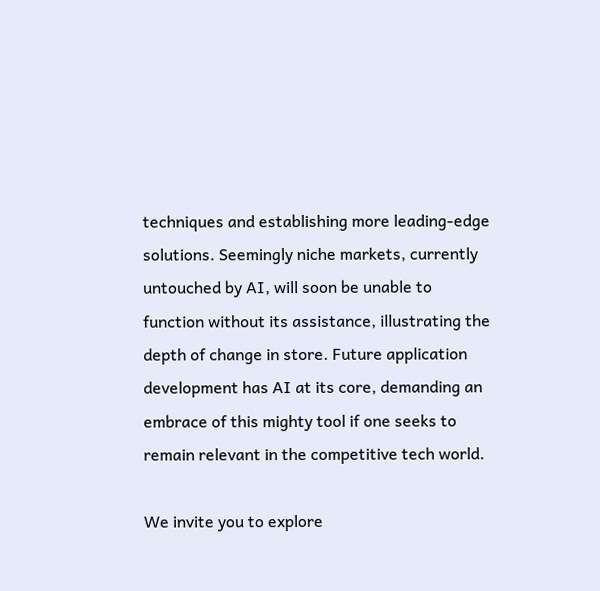techniques and establishing more leading-edge solutions. Seemingly niche markets, currently untouched by AI, will soon be unable to function without its assistance, illustrating the depth of change in store. Future application development has AI at its core, demanding an embrace of this mighty tool if one seeks to remain relevant in the competitive tech world.

We invite you to explore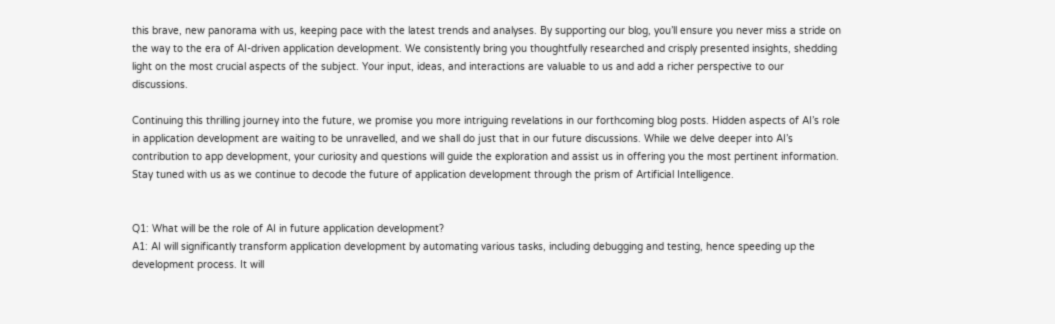this brave, new panorama with us, keeping pace with the latest trends and analyses. By supporting our blog, you’ll ensure you never miss a stride on the way to the era of AI-driven application development. We consistently bring you thoughtfully researched and crisply presented insights, shedding light on the most crucial aspects of the subject. Your input, ideas, and interactions are valuable to us and add a richer perspective to our discussions.

Continuing this thrilling journey into the future, we promise you more intriguing revelations in our forthcoming blog posts. Hidden aspects of AI’s role in application development are waiting to be unravelled, and we shall do just that in our future discussions. While we delve deeper into AI’s contribution to app development, your curiosity and questions will guide the exploration and assist us in offering you the most pertinent information. Stay tuned with us as we continue to decode the future of application development through the prism of Artificial Intelligence.


Q1: What will be the role of AI in future application development?
A1: AI will significantly transform application development by automating various tasks, including debugging and testing, hence speeding up the development process. It will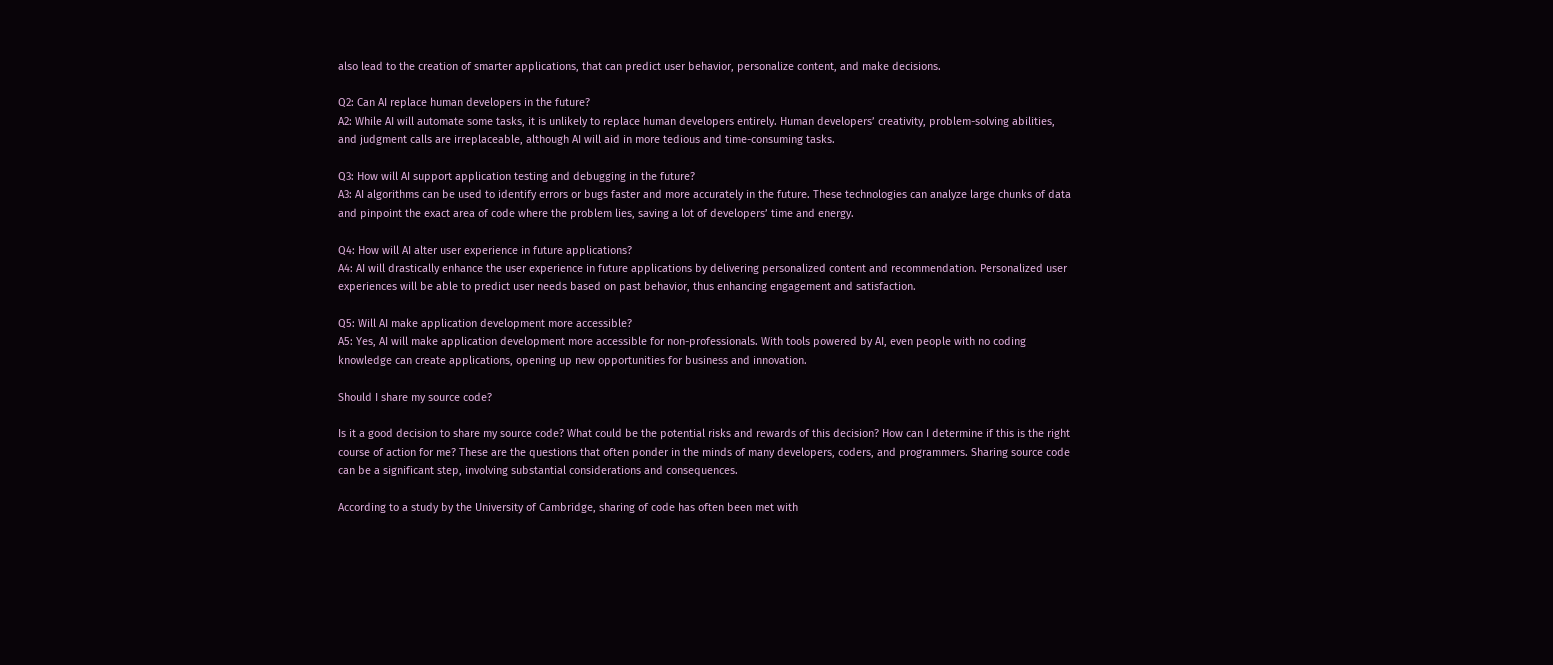also lead to the creation of smarter applications, that can predict user behavior, personalize content, and make decisions.

Q2: Can AI replace human developers in the future?
A2: While AI will automate some tasks, it is unlikely to replace human developers entirely. Human developers’ creativity, problem-solving abilities, and judgment calls are irreplaceable, although AI will aid in more tedious and time-consuming tasks.

Q3: How will AI support application testing and debugging in the future?
A3: AI algorithms can be used to identify errors or bugs faster and more accurately in the future. These technologies can analyze large chunks of data and pinpoint the exact area of code where the problem lies, saving a lot of developers’ time and energy.

Q4: How will AI alter user experience in future applications?
A4: AI will drastically enhance the user experience in future applications by delivering personalized content and recommendation. Personalized user experiences will be able to predict user needs based on past behavior, thus enhancing engagement and satisfaction.

Q5: Will AI make application development more accessible?
A5: Yes, AI will make application development more accessible for non-professionals. With tools powered by AI, even people with no coding knowledge can create applications, opening up new opportunities for business and innovation.

Should I share my source code?

Is it a good decision to share my source code? What could be the potential risks and rewards of this decision? How can I determine if this is the right course of action for me? These are the questions that often ponder in the minds of many developers, coders, and programmers. Sharing source code can be a significant step, involving substantial considerations and consequences.

According to a study by the University of Cambridge, sharing of code has often been met with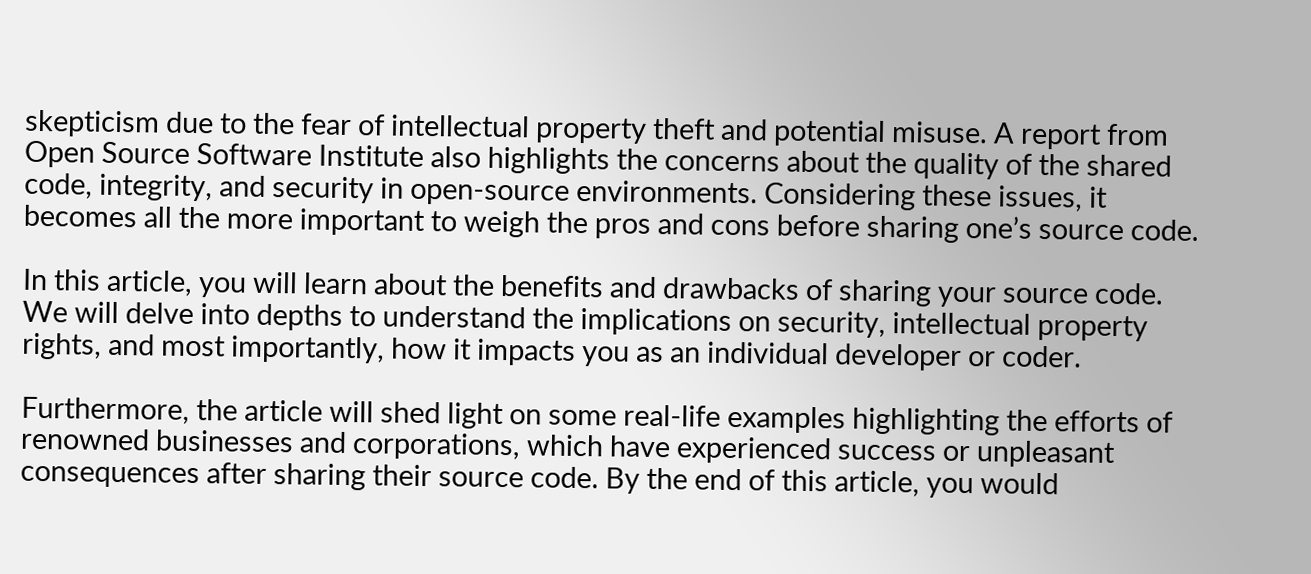skepticism due to the fear of intellectual property theft and potential misuse. A report from Open Source Software Institute also highlights the concerns about the quality of the shared code, integrity, and security in open-source environments. Considering these issues, it becomes all the more important to weigh the pros and cons before sharing one’s source code.

In this article, you will learn about the benefits and drawbacks of sharing your source code. We will delve into depths to understand the implications on security, intellectual property rights, and most importantly, how it impacts you as an individual developer or coder.

Furthermore, the article will shed light on some real-life examples highlighting the efforts of renowned businesses and corporations, which have experienced success or unpleasant consequences after sharing their source code. By the end of this article, you would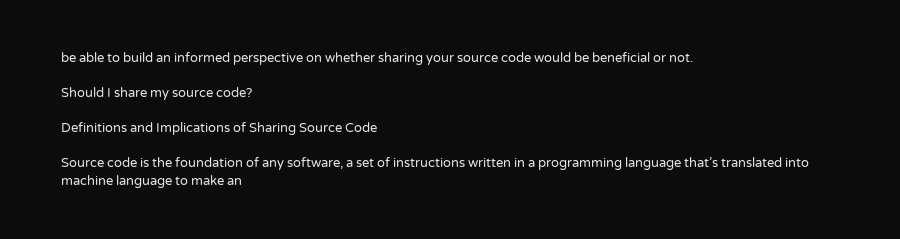be able to build an informed perspective on whether sharing your source code would be beneficial or not.

Should I share my source code?

Definitions and Implications of Sharing Source Code

Source code is the foundation of any software, a set of instructions written in a programming language that’s translated into machine language to make an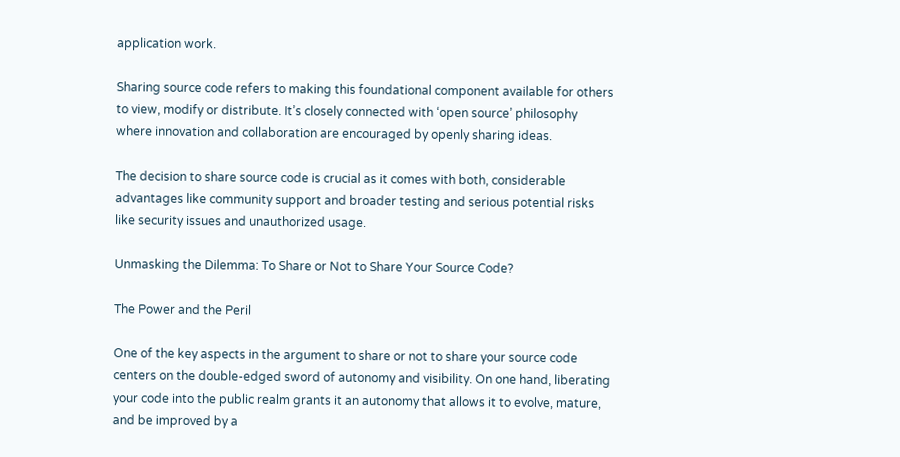application work.

Sharing source code refers to making this foundational component available for others to view, modify or distribute. It’s closely connected with ‘open source’ philosophy where innovation and collaboration are encouraged by openly sharing ideas.

The decision to share source code is crucial as it comes with both, considerable advantages like community support and broader testing and serious potential risks like security issues and unauthorized usage.

Unmasking the Dilemma: To Share or Not to Share Your Source Code?

The Power and the Peril

One of the key aspects in the argument to share or not to share your source code centers on the double-edged sword of autonomy and visibility. On one hand, liberating your code into the public realm grants it an autonomy that allows it to evolve, mature, and be improved by a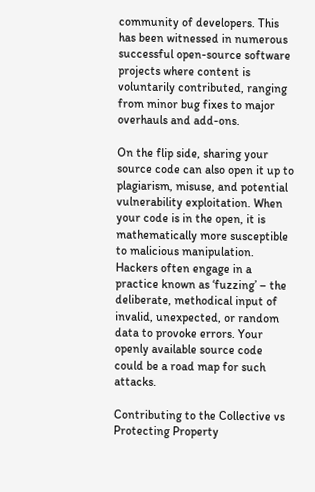community of developers. This has been witnessed in numerous successful open-source software projects where content is voluntarily contributed, ranging from minor bug fixes to major overhauls and add-ons.

On the flip side, sharing your source code can also open it up to plagiarism, misuse, and potential vulnerability exploitation. When your code is in the open, it is mathematically more susceptible to malicious manipulation. Hackers often engage in a practice known as ‘fuzzing’ – the deliberate, methodical input of invalid, unexpected, or random data to provoke errors. Your openly available source code could be a road map for such attacks.

Contributing to the Collective vs Protecting Property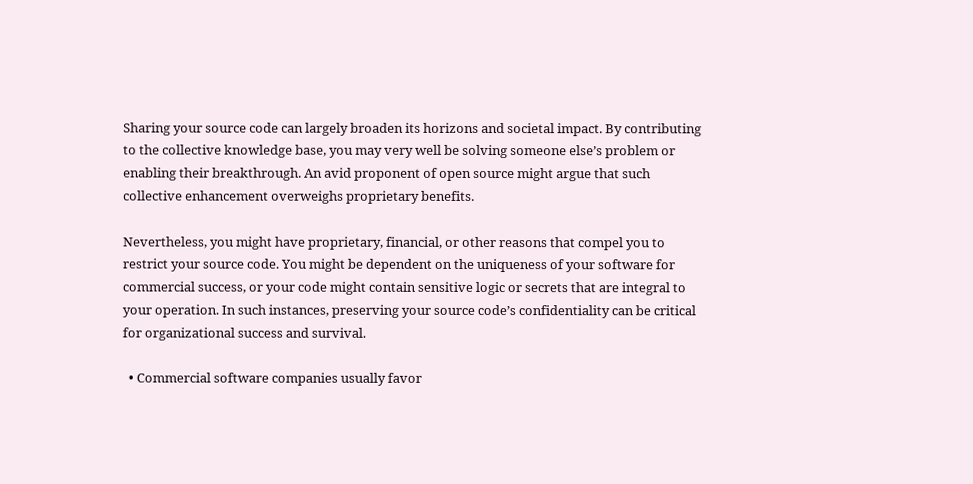Sharing your source code can largely broaden its horizons and societal impact. By contributing to the collective knowledge base, you may very well be solving someone else’s problem or enabling their breakthrough. An avid proponent of open source might argue that such collective enhancement overweighs proprietary benefits.

Nevertheless, you might have proprietary, financial, or other reasons that compel you to restrict your source code. You might be dependent on the uniqueness of your software for commercial success, or your code might contain sensitive logic or secrets that are integral to your operation. In such instances, preserving your source code’s confidentiality can be critical for organizational success and survival.

  • Commercial software companies usually favor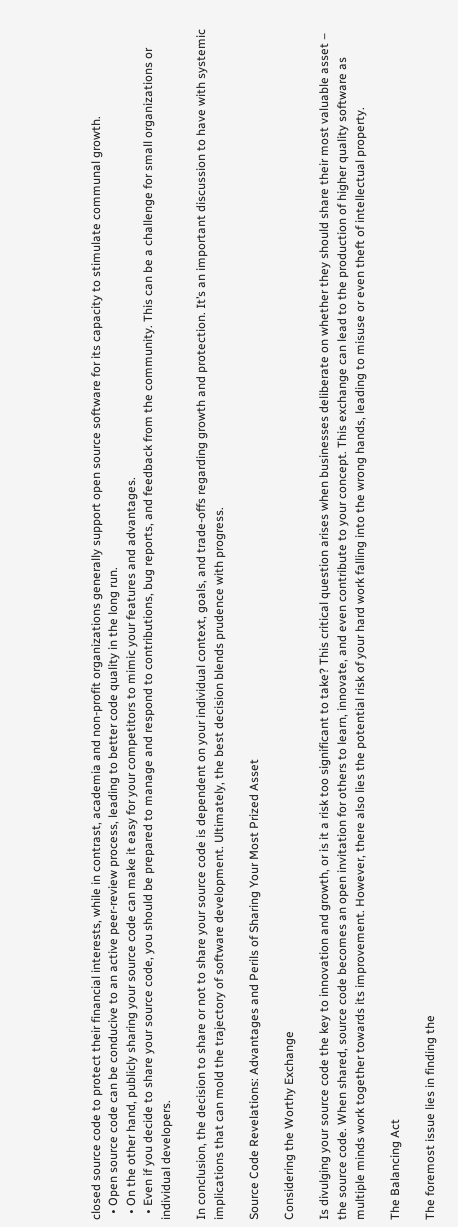closed source code to protect their financial interests, while in contrast, academia and non-profit organizations generally support open source software for its capacity to stimulate communal growth.
  • Open source code can be conducive to an active peer-review process, leading to better code quality in the long run.
  • On the other hand, publicly sharing your source code can make it easy for your competitors to mimic your features and advantages.
  • Even if you decide to share your source code, you should be prepared to manage and respond to contributions, bug reports, and feedback from the community. This can be a challenge for small organizations or individual developers.

In conclusion, the decision to share or not to share your source code is dependent on your individual context, goals, and trade-offs regarding growth and protection. It’s an important discussion to have with systemic implications that can mold the trajectory of software development. Ultimately, the best decision blends prudence with progress.

Source Code Revelations: Advantages and Perils of Sharing Your Most Prized Asset

Considering the Worthy Exchange

Is divulging your source code the key to innovation and growth, or is it a risk too significant to take? This critical question arises when businesses deliberate on whether they should share their most valuable asset – the source code. When shared, source code becomes an open invitation for others to learn, innovate, and even contribute to your concept. This exchange can lead to the production of higher quality software as multiple minds work together towards its improvement. However, there also lies the potential risk of your hard work falling into the wrong hands, leading to misuse or even theft of intellectual property.

The Balancing Act

The foremost issue lies in finding the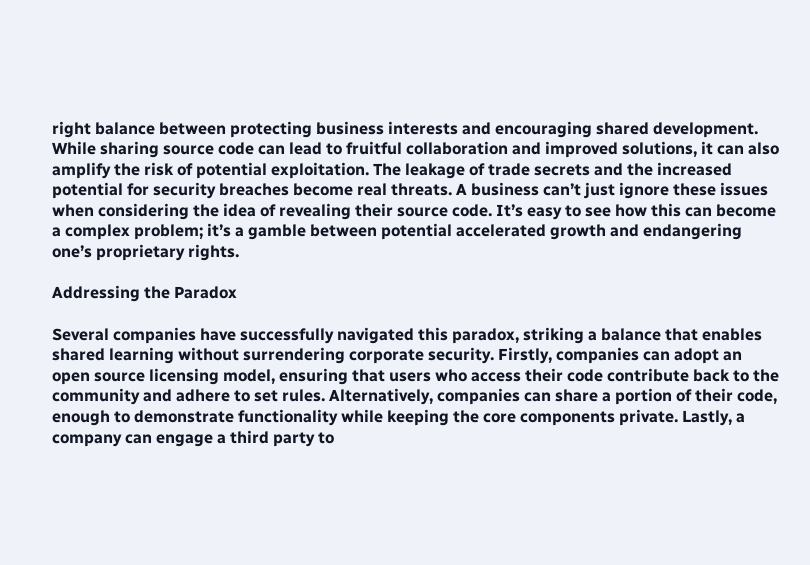right balance between protecting business interests and encouraging shared development. While sharing source code can lead to fruitful collaboration and improved solutions, it can also amplify the risk of potential exploitation. The leakage of trade secrets and the increased potential for security breaches become real threats. A business can’t just ignore these issues when considering the idea of revealing their source code. It’s easy to see how this can become a complex problem; it’s a gamble between potential accelerated growth and endangering one’s proprietary rights.

Addressing the Paradox

Several companies have successfully navigated this paradox, striking a balance that enables shared learning without surrendering corporate security. Firstly, companies can adopt an open source licensing model, ensuring that users who access their code contribute back to the community and adhere to set rules. Alternatively, companies can share a portion of their code, enough to demonstrate functionality while keeping the core components private. Lastly, a company can engage a third party to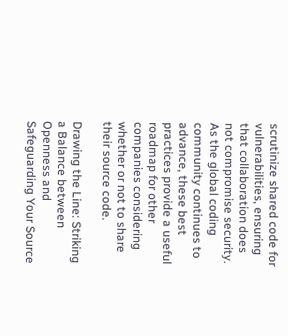scrutinize shared code for vulnerabilities, ensuring that collaboration does not compromise security. As the global coding community continues to advance, these best practices provide a useful roadmap for other companies considering whether or not to share their source code.

Drawing the Line: Striking a Balance between Openness and Safeguarding Your Source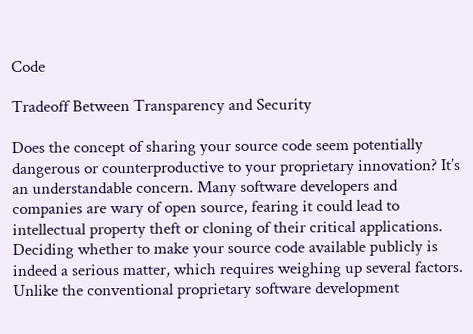Code

Tradeoff Between Transparency and Security

Does the concept of sharing your source code seem potentially dangerous or counterproductive to your proprietary innovation? It’s an understandable concern. Many software developers and companies are wary of open source, fearing it could lead to intellectual property theft or cloning of their critical applications. Deciding whether to make your source code available publicly is indeed a serious matter, which requires weighing up several factors. Unlike the conventional proprietary software development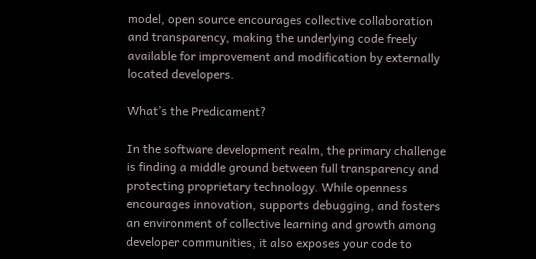model, open source encourages collective collaboration and transparency, making the underlying code freely available for improvement and modification by externally located developers.

What’s the Predicament?

In the software development realm, the primary challenge is finding a middle ground between full transparency and protecting proprietary technology. While openness encourages innovation, supports debugging, and fosters an environment of collective learning and growth among developer communities, it also exposes your code to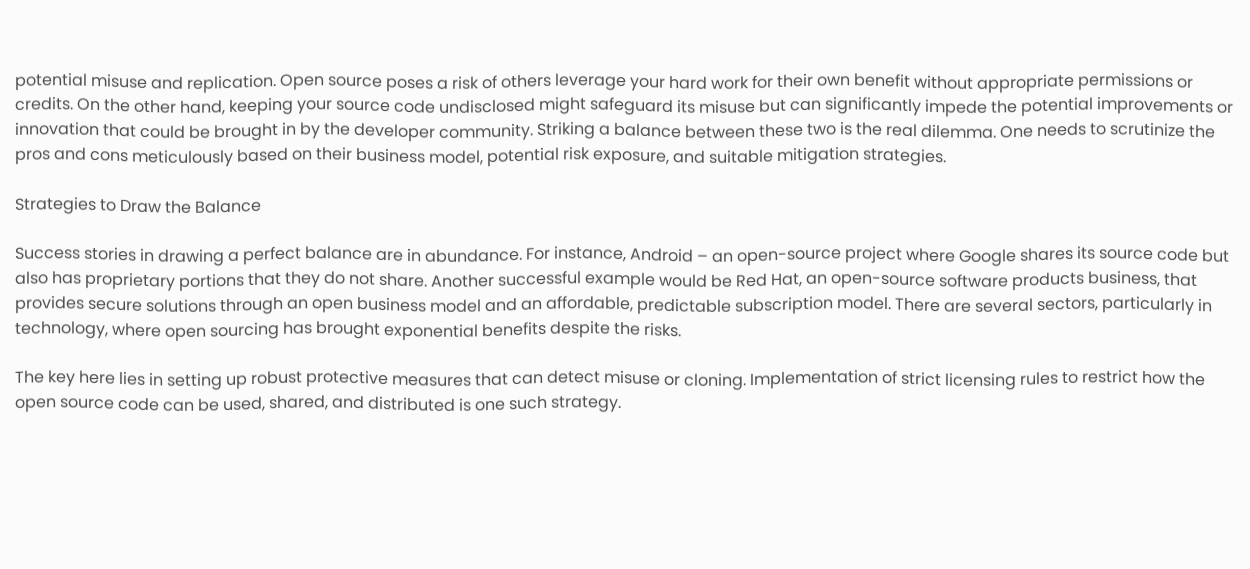potential misuse and replication. Open source poses a risk of others leverage your hard work for their own benefit without appropriate permissions or credits. On the other hand, keeping your source code undisclosed might safeguard its misuse but can significantly impede the potential improvements or innovation that could be brought in by the developer community. Striking a balance between these two is the real dilemma. One needs to scrutinize the pros and cons meticulously based on their business model, potential risk exposure, and suitable mitigation strategies.

Strategies to Draw the Balance

Success stories in drawing a perfect balance are in abundance. For instance, Android – an open-source project where Google shares its source code but also has proprietary portions that they do not share. Another successful example would be Red Hat, an open-source software products business, that provides secure solutions through an open business model and an affordable, predictable subscription model. There are several sectors, particularly in technology, where open sourcing has brought exponential benefits despite the risks.

The key here lies in setting up robust protective measures that can detect misuse or cloning. Implementation of strict licensing rules to restrict how the open source code can be used, shared, and distributed is one such strategy.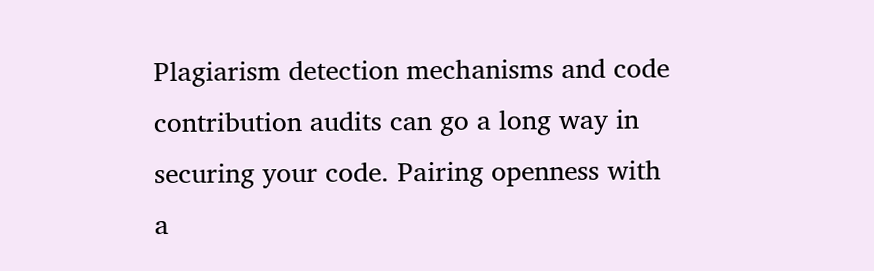Plagiarism detection mechanisms and code contribution audits can go a long way in securing your code. Pairing openness with a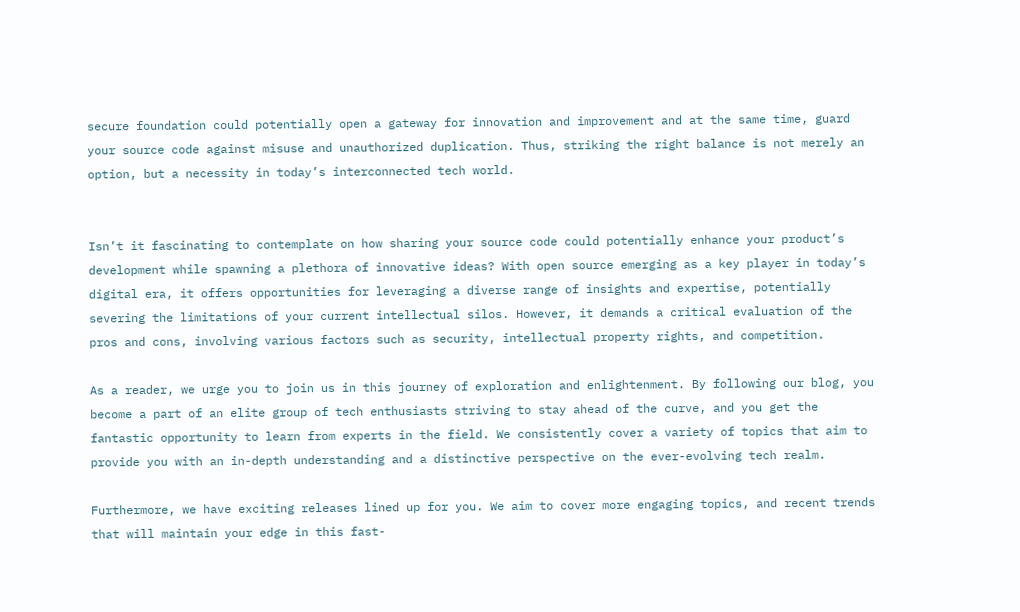secure foundation could potentially open a gateway for innovation and improvement and at the same time, guard your source code against misuse and unauthorized duplication. Thus, striking the right balance is not merely an option, but a necessity in today’s interconnected tech world.


Isn’t it fascinating to contemplate on how sharing your source code could potentially enhance your product’s development while spawning a plethora of innovative ideas? With open source emerging as a key player in today’s digital era, it offers opportunities for leveraging a diverse range of insights and expertise, potentially severing the limitations of your current intellectual silos. However, it demands a critical evaluation of the pros and cons, involving various factors such as security, intellectual property rights, and competition.

As a reader, we urge you to join us in this journey of exploration and enlightenment. By following our blog, you become a part of an elite group of tech enthusiasts striving to stay ahead of the curve, and you get the fantastic opportunity to learn from experts in the field. We consistently cover a variety of topics that aim to provide you with an in-depth understanding and a distinctive perspective on the ever-evolving tech realm.

Furthermore, we have exciting releases lined up for you. We aim to cover more engaging topics, and recent trends that will maintain your edge in this fast-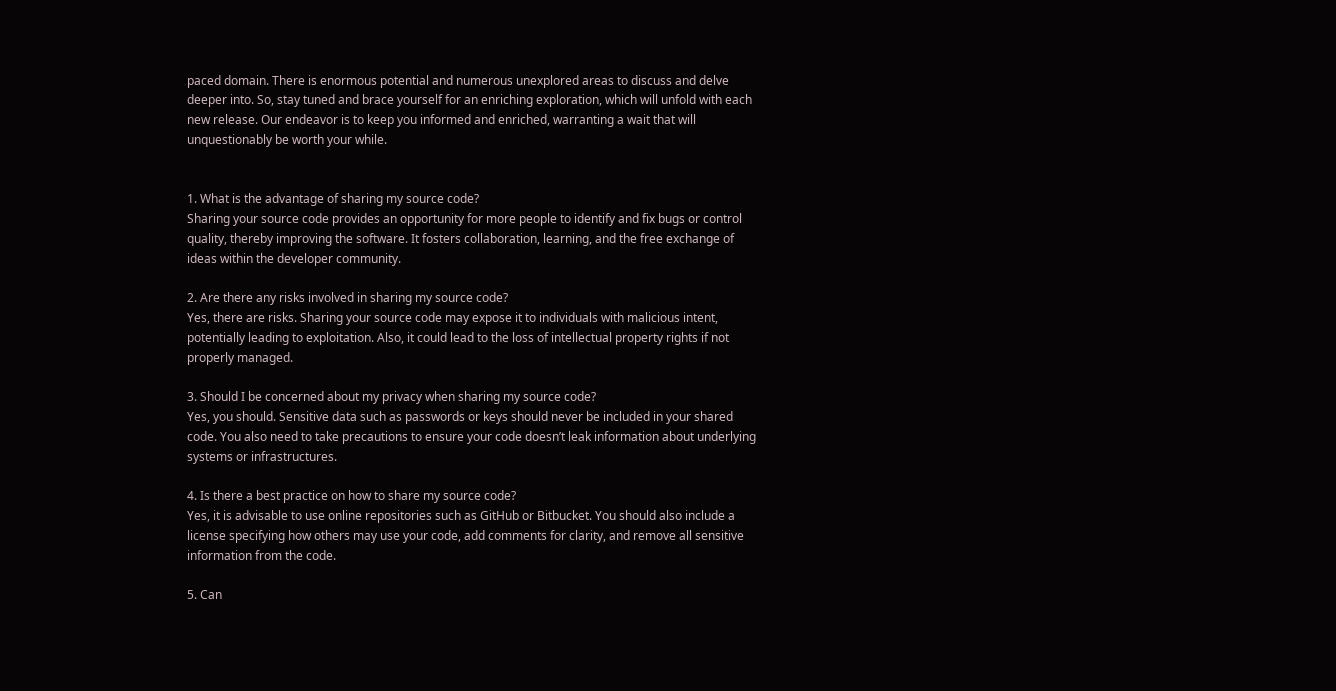paced domain. There is enormous potential and numerous unexplored areas to discuss and delve deeper into. So, stay tuned and brace yourself for an enriching exploration, which will unfold with each new release. Our endeavor is to keep you informed and enriched, warranting a wait that will unquestionably be worth your while.


1. What is the advantage of sharing my source code?
Sharing your source code provides an opportunity for more people to identify and fix bugs or control quality, thereby improving the software. It fosters collaboration, learning, and the free exchange of ideas within the developer community.

2. Are there any risks involved in sharing my source code?
Yes, there are risks. Sharing your source code may expose it to individuals with malicious intent, potentially leading to exploitation. Also, it could lead to the loss of intellectual property rights if not properly managed.

3. Should I be concerned about my privacy when sharing my source code?
Yes, you should. Sensitive data such as passwords or keys should never be included in your shared code. You also need to take precautions to ensure your code doesn’t leak information about underlying systems or infrastructures.

4. Is there a best practice on how to share my source code?
Yes, it is advisable to use online repositories such as GitHub or Bitbucket. You should also include a license specifying how others may use your code, add comments for clarity, and remove all sensitive information from the code.

5. Can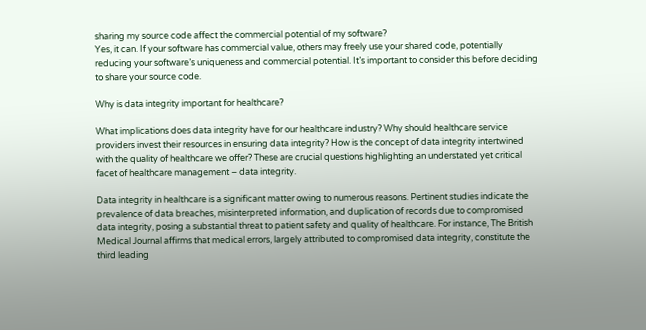sharing my source code affect the commercial potential of my software?
Yes, it can. If your software has commercial value, others may freely use your shared code, potentially reducing your software’s uniqueness and commercial potential. It’s important to consider this before deciding to share your source code.

Why is data integrity important for healthcare?

What implications does data integrity have for our healthcare industry? Why should healthcare service providers invest their resources in ensuring data integrity? How is the concept of data integrity intertwined with the quality of healthcare we offer? These are crucial questions highlighting an understated yet critical facet of healthcare management – data integrity.

Data integrity in healthcare is a significant matter owing to numerous reasons. Pertinent studies indicate the prevalence of data breaches, misinterpreted information, and duplication of records due to compromised data integrity, posing a substantial threat to patient safety and quality of healthcare. For instance, The British Medical Journal affirms that medical errors, largely attributed to compromised data integrity, constitute the third leading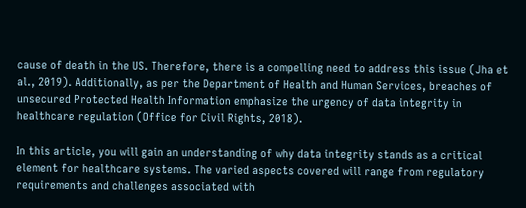cause of death in the US. Therefore, there is a compelling need to address this issue (Jha et al., 2019). Additionally, as per the Department of Health and Human Services, breaches of unsecured Protected Health Information emphasize the urgency of data integrity in healthcare regulation (Office for Civil Rights, 2018).

In this article, you will gain an understanding of why data integrity stands as a critical element for healthcare systems. The varied aspects covered will range from regulatory requirements and challenges associated with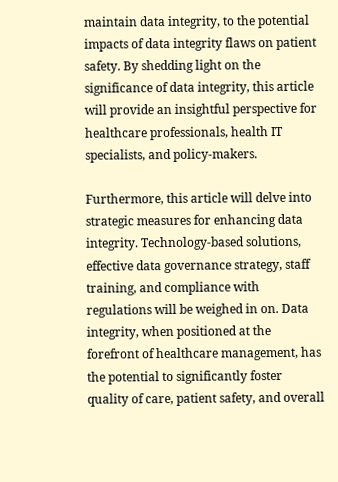maintain data integrity, to the potential impacts of data integrity flaws on patient safety. By shedding light on the significance of data integrity, this article will provide an insightful perspective for healthcare professionals, health IT specialists, and policy-makers.

Furthermore, this article will delve into strategic measures for enhancing data integrity. Technology-based solutions, effective data governance strategy, staff training, and compliance with regulations will be weighed in on. Data integrity, when positioned at the forefront of healthcare management, has the potential to significantly foster quality of care, patient safety, and overall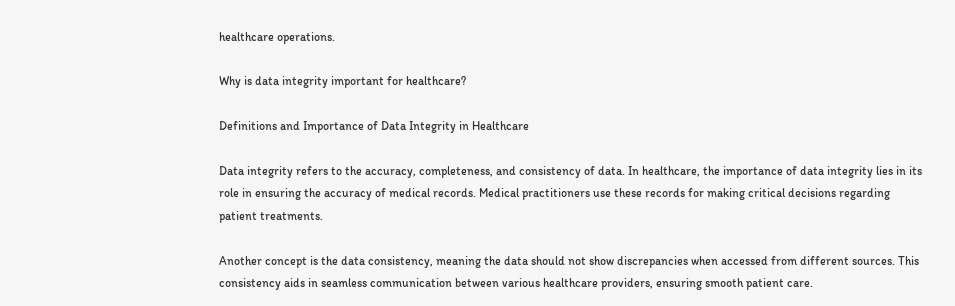healthcare operations.

Why is data integrity important for healthcare?

Definitions and Importance of Data Integrity in Healthcare

Data integrity refers to the accuracy, completeness, and consistency of data. In healthcare, the importance of data integrity lies in its role in ensuring the accuracy of medical records. Medical practitioners use these records for making critical decisions regarding patient treatments.

Another concept is the data consistency, meaning the data should not show discrepancies when accessed from different sources. This consistency aids in seamless communication between various healthcare providers, ensuring smooth patient care.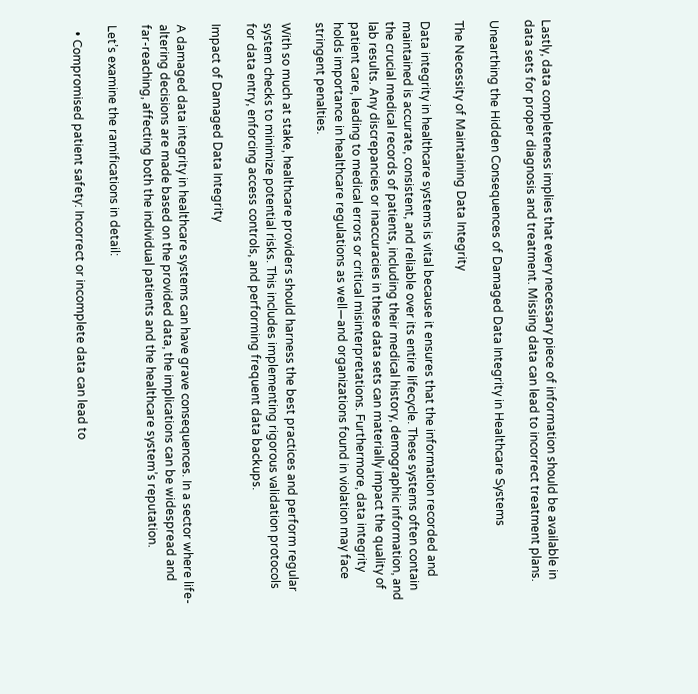Lastly, data completeness implies that every necessary piece of information should be available in data sets for proper diagnosis and treatment. Missing data can lead to incorrect treatment plans.

Unearthing the Hidden Consequences of Damaged Data Integrity in Healthcare Systems

The Necessity of Maintaining Data Integrity

Data integrity in healthcare systems is vital because it ensures that the information recorded and maintained is accurate, consistent, and reliable over its entire lifecycle. These systems often contain the crucial medical records of patients, including their medical history, demographic information, and lab results. Any discrepancies or inaccuracies in these data sets can materially impact the quality of patient care, leading to medical errors or critical misinterpretations. Furthermore, data integrity holds importance in healthcare regulations as well—and organizations found in violation may face stringent penalties.

With so much at stake, healthcare providers should harness the best practices and perform regular system checks to minimize potential risks. This includes implementing rigorous validation protocols for data entry, enforcing access controls, and performing frequent data backups.

Impact of Damaged Data Integrity

A damaged data integrity in healthcare systems can have grave consequences. In a sector where life-altering decisions are made based on the provided data, the implications can be widespread and far-reaching, affecting both the individual patients and the healthcare system’s reputation.

Let’s examine the ramifications in detail:

  • Compromised patient safety: Incorrect or incomplete data can lead to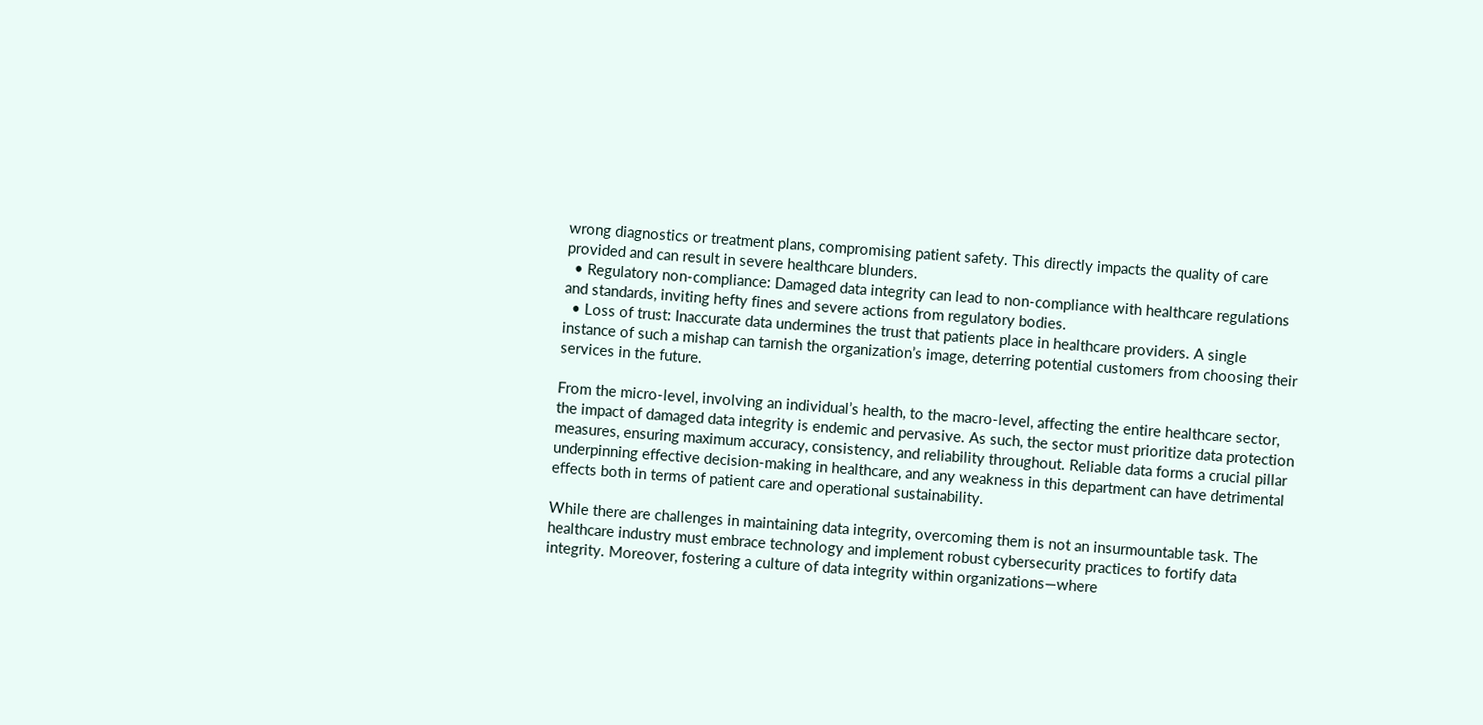wrong diagnostics or treatment plans, compromising patient safety. This directly impacts the quality of care provided and can result in severe healthcare blunders.
  • Regulatory non-compliance: Damaged data integrity can lead to non-compliance with healthcare regulations and standards, inviting hefty fines and severe actions from regulatory bodies.
  • Loss of trust: Inaccurate data undermines the trust that patients place in healthcare providers. A single instance of such a mishap can tarnish the organization’s image, deterring potential customers from choosing their services in the future.

From the micro-level, involving an individual’s health, to the macro-level, affecting the entire healthcare sector, the impact of damaged data integrity is endemic and pervasive. As such, the sector must prioritize data protection measures, ensuring maximum accuracy, consistency, and reliability throughout. Reliable data forms a crucial pillar underpinning effective decision-making in healthcare, and any weakness in this department can have detrimental effects both in terms of patient care and operational sustainability.

While there are challenges in maintaining data integrity, overcoming them is not an insurmountable task. The healthcare industry must embrace technology and implement robust cybersecurity practices to fortify data integrity. Moreover, fostering a culture of data integrity within organizations—where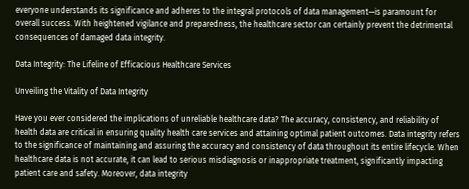everyone understands its significance and adheres to the integral protocols of data management—is paramount for overall success. With heightened vigilance and preparedness, the healthcare sector can certainly prevent the detrimental consequences of damaged data integrity.

Data Integrity: The Lifeline of Efficacious Healthcare Services

Unveiling the Vitality of Data Integrity

Have you ever considered the implications of unreliable healthcare data? The accuracy, consistency, and reliability of health data are critical in ensuring quality health care services and attaining optimal patient outcomes. Data integrity refers to the significance of maintaining and assuring the accuracy and consistency of data throughout its entire lifecycle. When healthcare data is not accurate, it can lead to serious misdiagnosis or inappropriate treatment, significantly impacting patient care and safety. Moreover, data integrity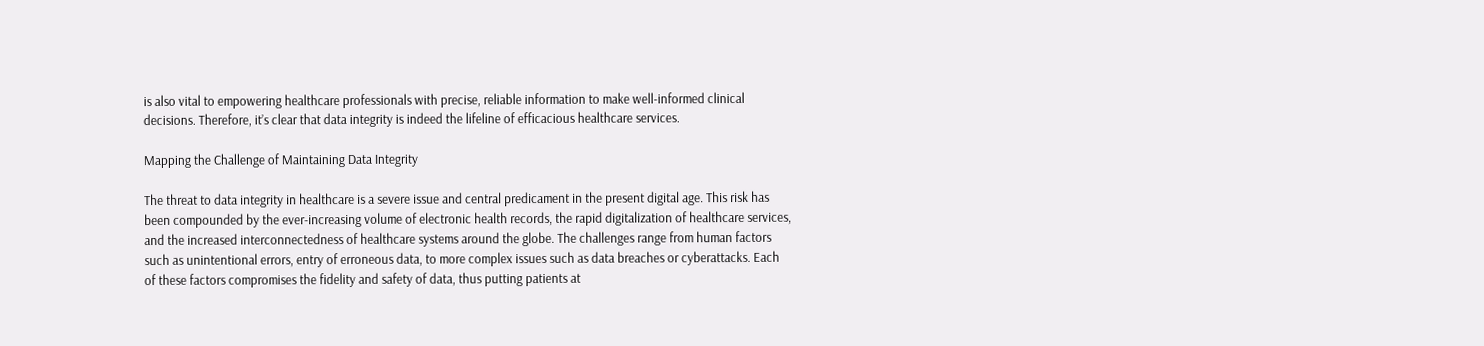is also vital to empowering healthcare professionals with precise, reliable information to make well-informed clinical decisions. Therefore, it’s clear that data integrity is indeed the lifeline of efficacious healthcare services.

Mapping the Challenge of Maintaining Data Integrity

The threat to data integrity in healthcare is a severe issue and central predicament in the present digital age. This risk has been compounded by the ever-increasing volume of electronic health records, the rapid digitalization of healthcare services, and the increased interconnectedness of healthcare systems around the globe. The challenges range from human factors such as unintentional errors, entry of erroneous data, to more complex issues such as data breaches or cyberattacks. Each of these factors compromises the fidelity and safety of data, thus putting patients at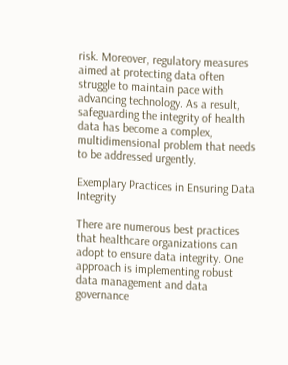risk. Moreover, regulatory measures aimed at protecting data often struggle to maintain pace with advancing technology. As a result, safeguarding the integrity of health data has become a complex, multidimensional problem that needs to be addressed urgently.

Exemplary Practices in Ensuring Data Integrity

There are numerous best practices that healthcare organizations can adopt to ensure data integrity. One approach is implementing robust data management and data governance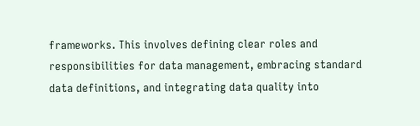frameworks. This involves defining clear roles and responsibilities for data management, embracing standard data definitions, and integrating data quality into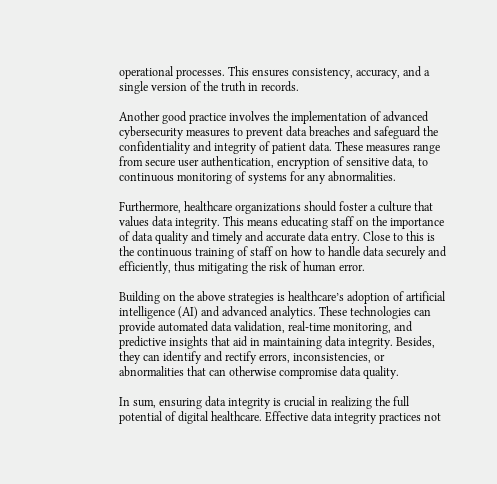operational processes. This ensures consistency, accuracy, and a single version of the truth in records.

Another good practice involves the implementation of advanced cybersecurity measures to prevent data breaches and safeguard the confidentiality and integrity of patient data. These measures range from secure user authentication, encryption of sensitive data, to continuous monitoring of systems for any abnormalities.

Furthermore, healthcare organizations should foster a culture that values data integrity. This means educating staff on the importance of data quality and timely and accurate data entry. Close to this is the continuous training of staff on how to handle data securely and efficiently, thus mitigating the risk of human error.

Building on the above strategies is healthcare’s adoption of artificial intelligence (AI) and advanced analytics. These technologies can provide automated data validation, real-time monitoring, and predictive insights that aid in maintaining data integrity. Besides, they can identify and rectify errors, inconsistencies, or abnormalities that can otherwise compromise data quality.

In sum, ensuring data integrity is crucial in realizing the full potential of digital healthcare. Effective data integrity practices not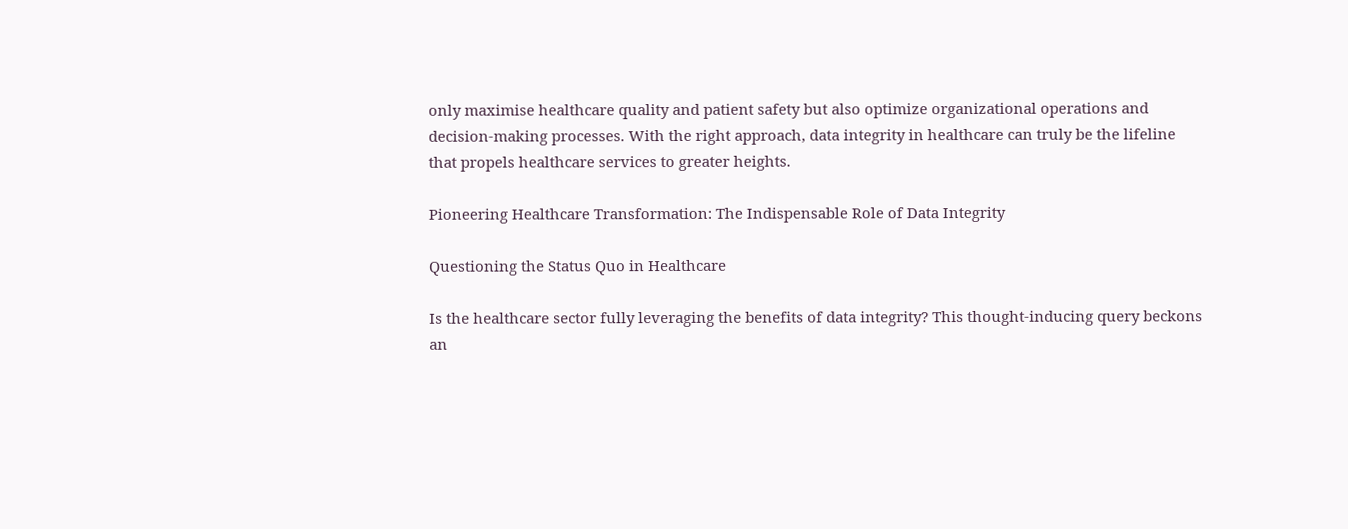only maximise healthcare quality and patient safety but also optimize organizational operations and decision-making processes. With the right approach, data integrity in healthcare can truly be the lifeline that propels healthcare services to greater heights.

Pioneering Healthcare Transformation: The Indispensable Role of Data Integrity

Questioning the Status Quo in Healthcare

Is the healthcare sector fully leveraging the benefits of data integrity? This thought-inducing query beckons an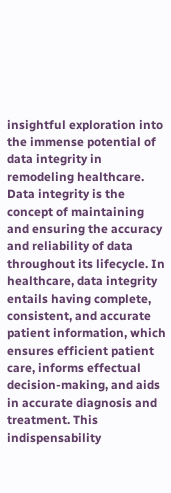insightful exploration into the immense potential of data integrity in remodeling healthcare. Data integrity is the concept of maintaining and ensuring the accuracy and reliability of data throughout its lifecycle. In healthcare, data integrity entails having complete, consistent, and accurate patient information, which ensures efficient patient care, informs effectual decision-making, and aids in accurate diagnosis and treatment. This indispensability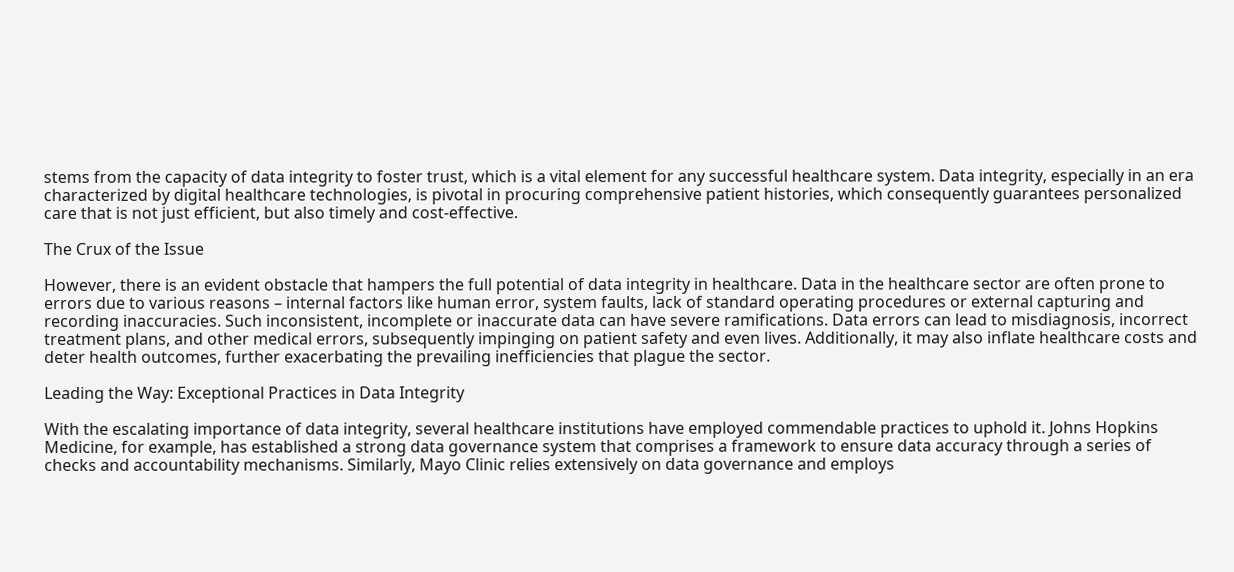stems from the capacity of data integrity to foster trust, which is a vital element for any successful healthcare system. Data integrity, especially in an era characterized by digital healthcare technologies, is pivotal in procuring comprehensive patient histories, which consequently guarantees personalized care that is not just efficient, but also timely and cost-effective.

The Crux of the Issue

However, there is an evident obstacle that hampers the full potential of data integrity in healthcare. Data in the healthcare sector are often prone to errors due to various reasons – internal factors like human error, system faults, lack of standard operating procedures or external capturing and recording inaccuracies. Such inconsistent, incomplete or inaccurate data can have severe ramifications. Data errors can lead to misdiagnosis, incorrect treatment plans, and other medical errors, subsequently impinging on patient safety and even lives. Additionally, it may also inflate healthcare costs and deter health outcomes, further exacerbating the prevailing inefficiencies that plague the sector.

Leading the Way: Exceptional Practices in Data Integrity

With the escalating importance of data integrity, several healthcare institutions have employed commendable practices to uphold it. Johns Hopkins Medicine, for example, has established a strong data governance system that comprises a framework to ensure data accuracy through a series of checks and accountability mechanisms. Similarly, Mayo Clinic relies extensively on data governance and employs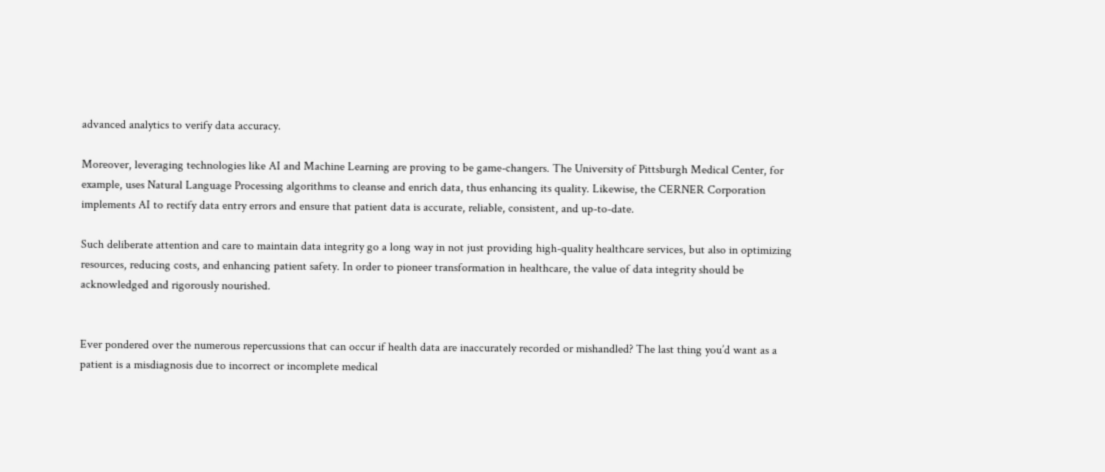advanced analytics to verify data accuracy.

Moreover, leveraging technologies like AI and Machine Learning are proving to be game-changers. The University of Pittsburgh Medical Center, for example, uses Natural Language Processing algorithms to cleanse and enrich data, thus enhancing its quality. Likewise, the CERNER Corporation implements AI to rectify data entry errors and ensure that patient data is accurate, reliable, consistent, and up-to-date.

Such deliberate attention and care to maintain data integrity go a long way in not just providing high-quality healthcare services, but also in optimizing resources, reducing costs, and enhancing patient safety. In order to pioneer transformation in healthcare, the value of data integrity should be acknowledged and rigorously nourished.


Ever pondered over the numerous repercussions that can occur if health data are inaccurately recorded or mishandled? The last thing you’d want as a patient is a misdiagnosis due to incorrect or incomplete medical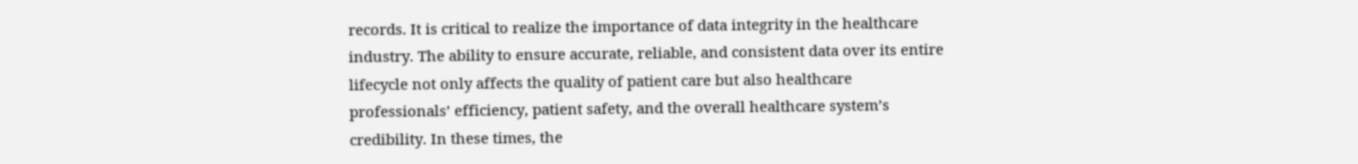records. It is critical to realize the importance of data integrity in the healthcare industry. The ability to ensure accurate, reliable, and consistent data over its entire lifecycle not only affects the quality of patient care but also healthcare professionals’ efficiency, patient safety, and the overall healthcare system’s credibility. In these times, the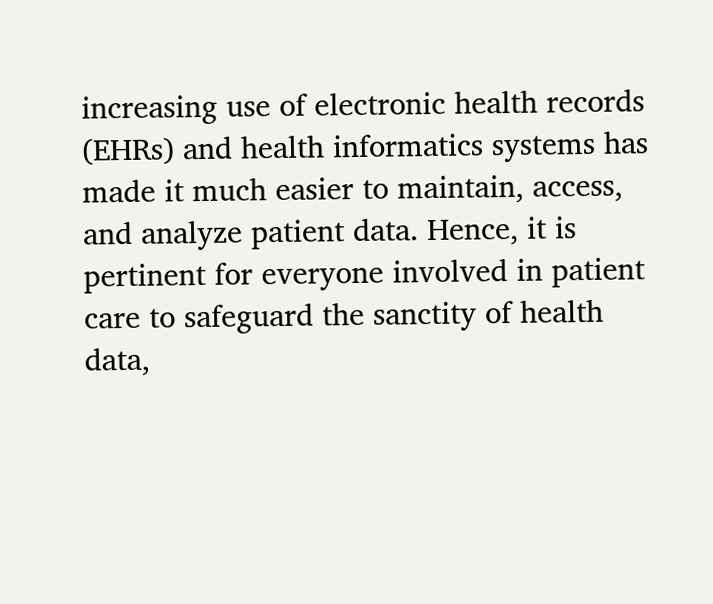increasing use of electronic health records (EHRs) and health informatics systems has made it much easier to maintain, access, and analyze patient data. Hence, it is pertinent for everyone involved in patient care to safeguard the sanctity of health data,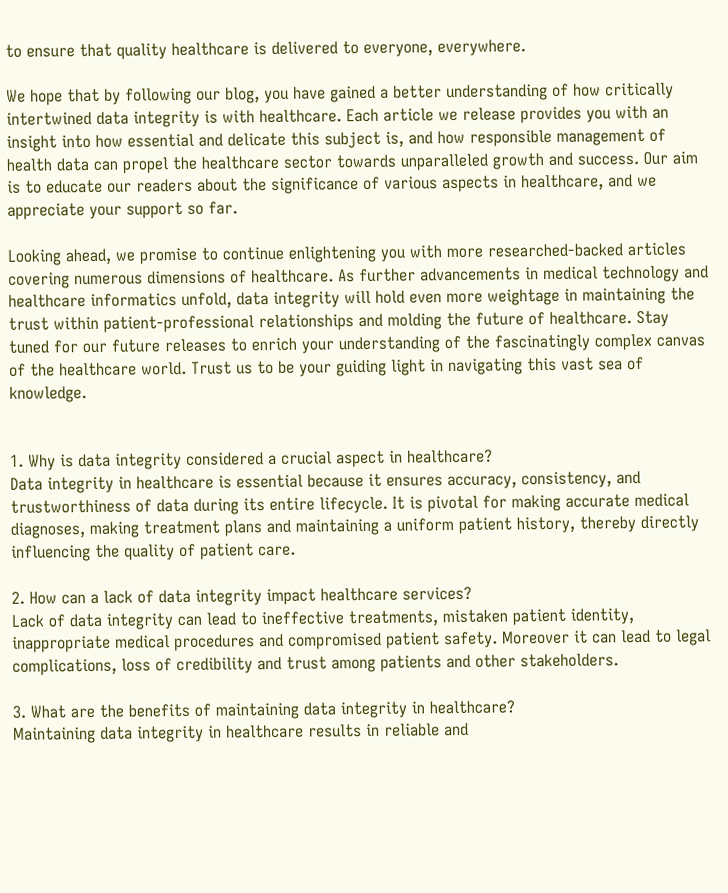to ensure that quality healthcare is delivered to everyone, everywhere.

We hope that by following our blog, you have gained a better understanding of how critically intertwined data integrity is with healthcare. Each article we release provides you with an insight into how essential and delicate this subject is, and how responsible management of health data can propel the healthcare sector towards unparalleled growth and success. Our aim is to educate our readers about the significance of various aspects in healthcare, and we appreciate your support so far.

Looking ahead, we promise to continue enlightening you with more researched-backed articles covering numerous dimensions of healthcare. As further advancements in medical technology and healthcare informatics unfold, data integrity will hold even more weightage in maintaining the trust within patient-professional relationships and molding the future of healthcare. Stay tuned for our future releases to enrich your understanding of the fascinatingly complex canvas of the healthcare world. Trust us to be your guiding light in navigating this vast sea of knowledge.


1. Why is data integrity considered a crucial aspect in healthcare?
Data integrity in healthcare is essential because it ensures accuracy, consistency, and trustworthiness of data during its entire lifecycle. It is pivotal for making accurate medical diagnoses, making treatment plans and maintaining a uniform patient history, thereby directly influencing the quality of patient care.

2. How can a lack of data integrity impact healthcare services?
Lack of data integrity can lead to ineffective treatments, mistaken patient identity, inappropriate medical procedures and compromised patient safety. Moreover it can lead to legal complications, loss of credibility and trust among patients and other stakeholders.

3. What are the benefits of maintaining data integrity in healthcare?
Maintaining data integrity in healthcare results in reliable and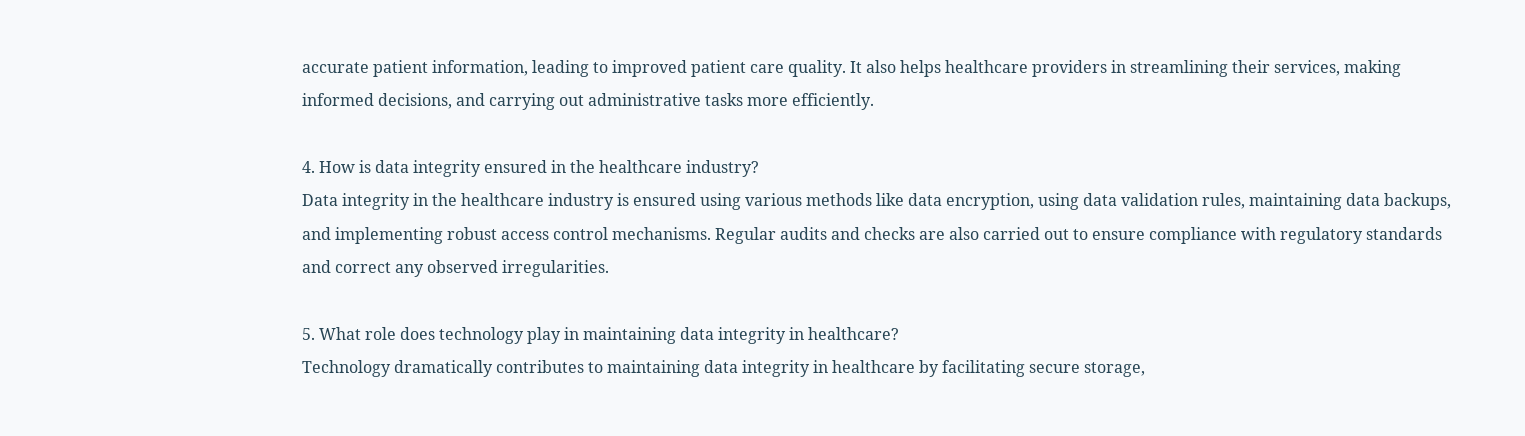accurate patient information, leading to improved patient care quality. It also helps healthcare providers in streamlining their services, making informed decisions, and carrying out administrative tasks more efficiently.

4. How is data integrity ensured in the healthcare industry?
Data integrity in the healthcare industry is ensured using various methods like data encryption, using data validation rules, maintaining data backups, and implementing robust access control mechanisms. Regular audits and checks are also carried out to ensure compliance with regulatory standards and correct any observed irregularities.

5. What role does technology play in maintaining data integrity in healthcare?
Technology dramatically contributes to maintaining data integrity in healthcare by facilitating secure storage,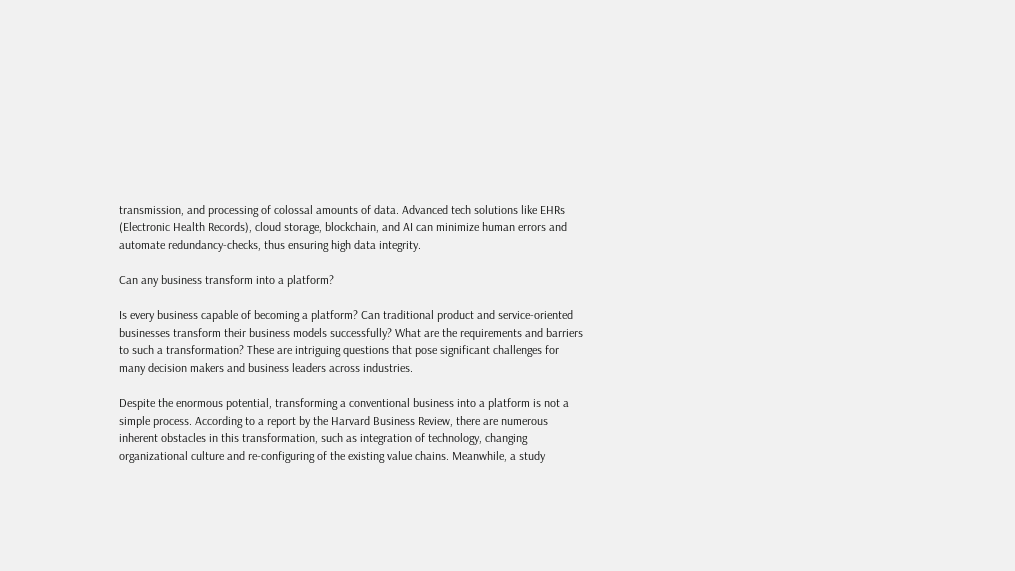transmission, and processing of colossal amounts of data. Advanced tech solutions like EHRs (Electronic Health Records), cloud storage, blockchain, and AI can minimize human errors and automate redundancy-checks, thus ensuring high data integrity.

Can any business transform into a platform?

Is every business capable of becoming a platform? Can traditional product and service-oriented businesses transform their business models successfully? What are the requirements and barriers to such a transformation? These are intriguing questions that pose significant challenges for many decision makers and business leaders across industries.

Despite the enormous potential, transforming a conventional business into a platform is not a simple process. According to a report by the Harvard Business Review, there are numerous inherent obstacles in this transformation, such as integration of technology, changing organizational culture and re-configuring of the existing value chains. Meanwhile, a study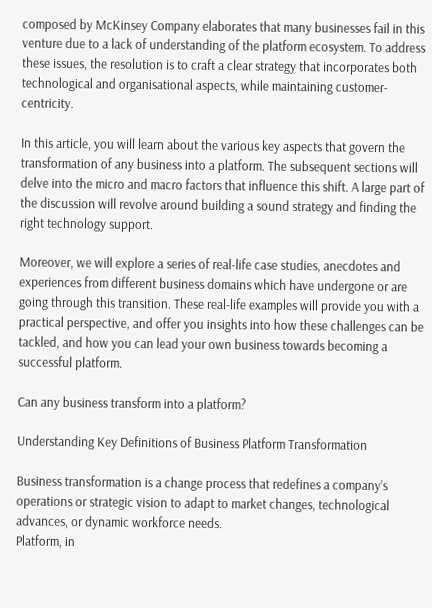composed by McKinsey Company elaborates that many businesses fail in this venture due to a lack of understanding of the platform ecosystem. To address these issues, the resolution is to craft a clear strategy that incorporates both technological and organisational aspects, while maintaining customer-centricity.

In this article, you will learn about the various key aspects that govern the transformation of any business into a platform. The subsequent sections will delve into the micro and macro factors that influence this shift. A large part of the discussion will revolve around building a sound strategy and finding the right technology support.

Moreover, we will explore a series of real-life case studies, anecdotes and experiences from different business domains which have undergone or are going through this transition. These real-life examples will provide you with a practical perspective, and offer you insights into how these challenges can be tackled, and how you can lead your own business towards becoming a successful platform.

Can any business transform into a platform?

Understanding Key Definitions of Business Platform Transformation

Business transformation is a change process that redefines a company’s operations or strategic vision to adapt to market changes, technological advances, or dynamic workforce needs.
Platform, in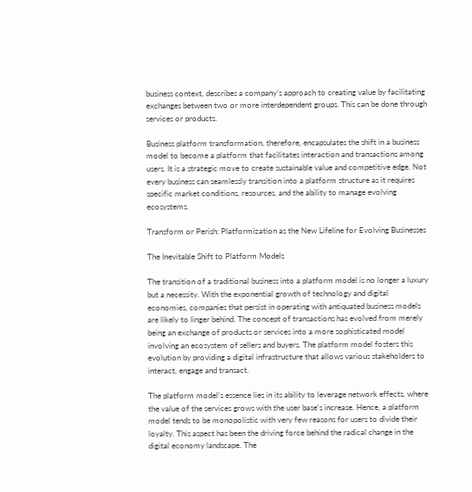business context, describes a company’s approach to creating value by facilitating exchanges between two or more interdependent groups. This can be done through services or products.

Business platform transformation, therefore, encapsulates the shift in a business model to become a platform that facilitates interaction and transactions among users. It is a strategic move to create sustainable value and competitive edge. Not every business can seamlessly transition into a platform structure as it requires specific market conditions, resources, and the ability to manage evolving ecosystems.

Transform or Perish: Platformization as the New Lifeline for Evolving Businesses

The Inevitable Shift to Platform Models

The transition of a traditional business into a platform model is no longer a luxury but a necessity. With the exponential growth of technology and digital economies, companies that persist in operating with antiquated business models are likely to linger behind. The concept of transactions has evolved from merely being an exchange of products or services into a more sophisticated model involving an ecosystem of sellers and buyers. The platform model fosters this evolution by providing a digital infrastructure that allows various stakeholders to interact, engage and transact.

The platform model’s essence lies in its ability to leverage network effects, where the value of the services grows with the user base’s increase. Hence, a platform model tends to be monopolistic with very few reasons for users to divide their loyalty. This aspect has been the driving force behind the radical change in the digital economy landscape. The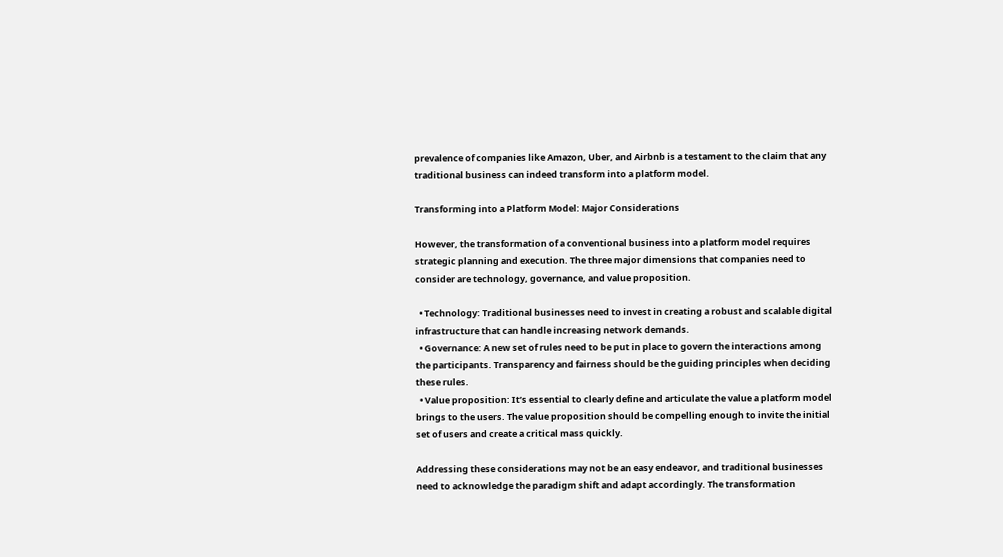prevalence of companies like Amazon, Uber, and Airbnb is a testament to the claim that any traditional business can indeed transform into a platform model.

Transforming into a Platform Model: Major Considerations

However, the transformation of a conventional business into a platform model requires strategic planning and execution. The three major dimensions that companies need to consider are technology, governance, and value proposition.

  • Technology: Traditional businesses need to invest in creating a robust and scalable digital infrastructure that can handle increasing network demands.
  • Governance: A new set of rules need to be put in place to govern the interactions among the participants. Transparency and fairness should be the guiding principles when deciding these rules.
  • Value proposition: It’s essential to clearly define and articulate the value a platform model brings to the users. The value proposition should be compelling enough to invite the initial set of users and create a critical mass quickly.

Addressing these considerations may not be an easy endeavor, and traditional businesses need to acknowledge the paradigm shift and adapt accordingly. The transformation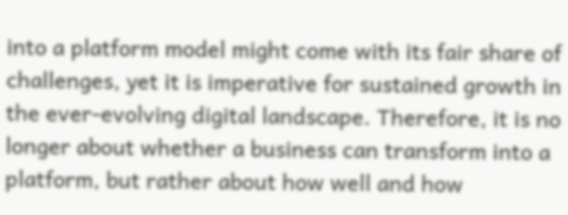into a platform model might come with its fair share of challenges, yet it is imperative for sustained growth in the ever-evolving digital landscape. Therefore, it is no longer about whether a business can transform into a platform, but rather about how well and how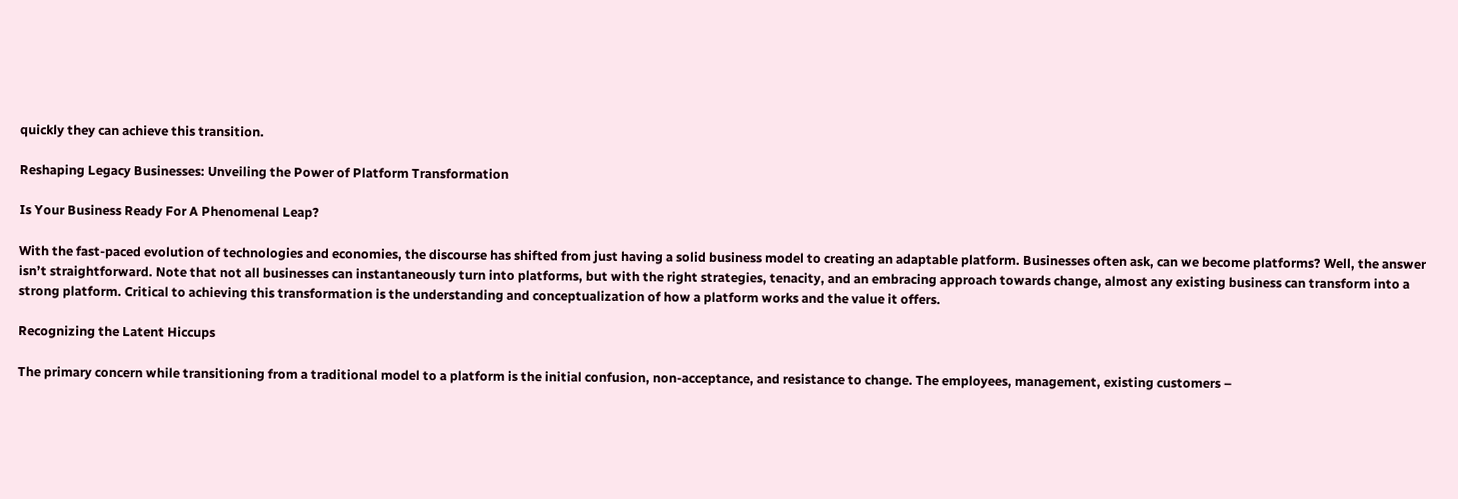quickly they can achieve this transition.

Reshaping Legacy Businesses: Unveiling the Power of Platform Transformation

Is Your Business Ready For A Phenomenal Leap?

With the fast-paced evolution of technologies and economies, the discourse has shifted from just having a solid business model to creating an adaptable platform. Businesses often ask, can we become platforms? Well, the answer isn’t straightforward. Note that not all businesses can instantaneously turn into platforms, but with the right strategies, tenacity, and an embracing approach towards change, almost any existing business can transform into a strong platform. Critical to achieving this transformation is the understanding and conceptualization of how a platform works and the value it offers.

Recognizing the Latent Hiccups

The primary concern while transitioning from a traditional model to a platform is the initial confusion, non-acceptance, and resistance to change. The employees, management, existing customers –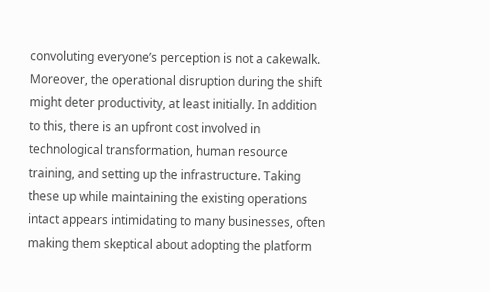convoluting everyone’s perception is not a cakewalk. Moreover, the operational disruption during the shift might deter productivity, at least initially. In addition to this, there is an upfront cost involved in technological transformation, human resource training, and setting up the infrastructure. Taking these up while maintaining the existing operations intact appears intimidating to many businesses, often making them skeptical about adopting the platform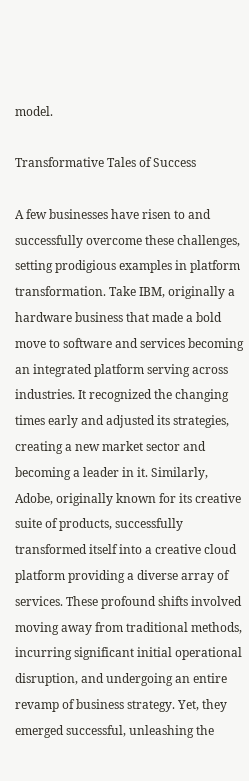model.

Transformative Tales of Success

A few businesses have risen to and successfully overcome these challenges, setting prodigious examples in platform transformation. Take IBM, originally a hardware business that made a bold move to software and services becoming an integrated platform serving across industries. It recognized the changing times early and adjusted its strategies, creating a new market sector and becoming a leader in it. Similarly, Adobe, originally known for its creative suite of products, successfully transformed itself into a creative cloud platform providing a diverse array of services. These profound shifts involved moving away from traditional methods, incurring significant initial operational disruption, and undergoing an entire revamp of business strategy. Yet, they emerged successful, unleashing the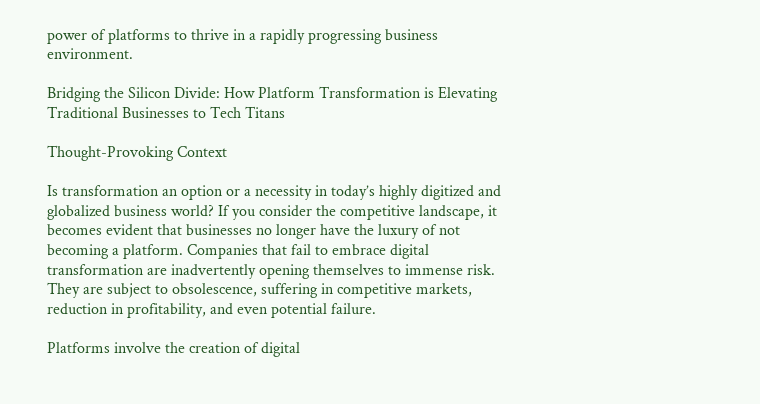power of platforms to thrive in a rapidly progressing business environment.

Bridging the Silicon Divide: How Platform Transformation is Elevating Traditional Businesses to Tech Titans

Thought-Provoking Context

Is transformation an option or a necessity in today’s highly digitized and globalized business world? If you consider the competitive landscape, it becomes evident that businesses no longer have the luxury of not becoming a platform. Companies that fail to embrace digital transformation are inadvertently opening themselves to immense risk. They are subject to obsolescence, suffering in competitive markets, reduction in profitability, and even potential failure.

Platforms involve the creation of digital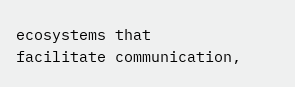ecosystems that facilitate communication,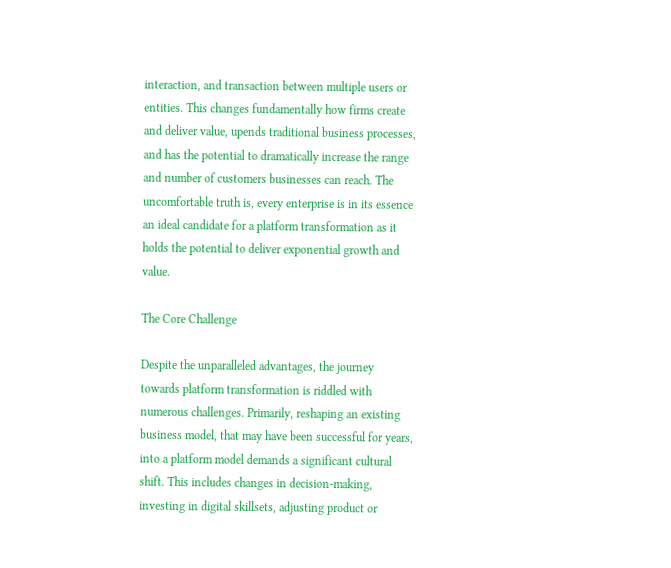interaction, and transaction between multiple users or entities. This changes fundamentally how firms create and deliver value, upends traditional business processes, and has the potential to dramatically increase the range and number of customers businesses can reach. The uncomfortable truth is, every enterprise is in its essence an ideal candidate for a platform transformation as it holds the potential to deliver exponential growth and value.

The Core Challenge

Despite the unparalleled advantages, the journey towards platform transformation is riddled with numerous challenges. Primarily, reshaping an existing business model, that may have been successful for years, into a platform model demands a significant cultural shift. This includes changes in decision-making, investing in digital skillsets, adjusting product or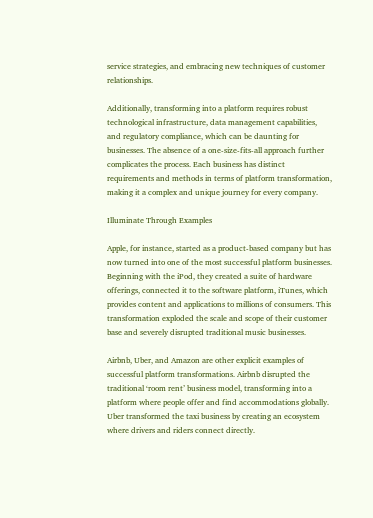service strategies, and embracing new techniques of customer relationships.

Additionally, transforming into a platform requires robust technological infrastructure, data management capabilities, and regulatory compliance, which can be daunting for businesses. The absence of a one-size-fits-all approach further complicates the process. Each business has distinct requirements and methods in terms of platform transformation, making it a complex and unique journey for every company.

Illuminate Through Examples

Apple, for instance, started as a product-based company but has now turned into one of the most successful platform businesses. Beginning with the iPod, they created a suite of hardware offerings, connected it to the software platform, iTunes, which provides content and applications to millions of consumers. This transformation exploded the scale and scope of their customer base and severely disrupted traditional music businesses.

Airbnb, Uber, and Amazon are other explicit examples of successful platform transformations. Airbnb disrupted the traditional ‘room rent’ business model, transforming into a platform where people offer and find accommodations globally. Uber transformed the taxi business by creating an ecosystem where drivers and riders connect directly.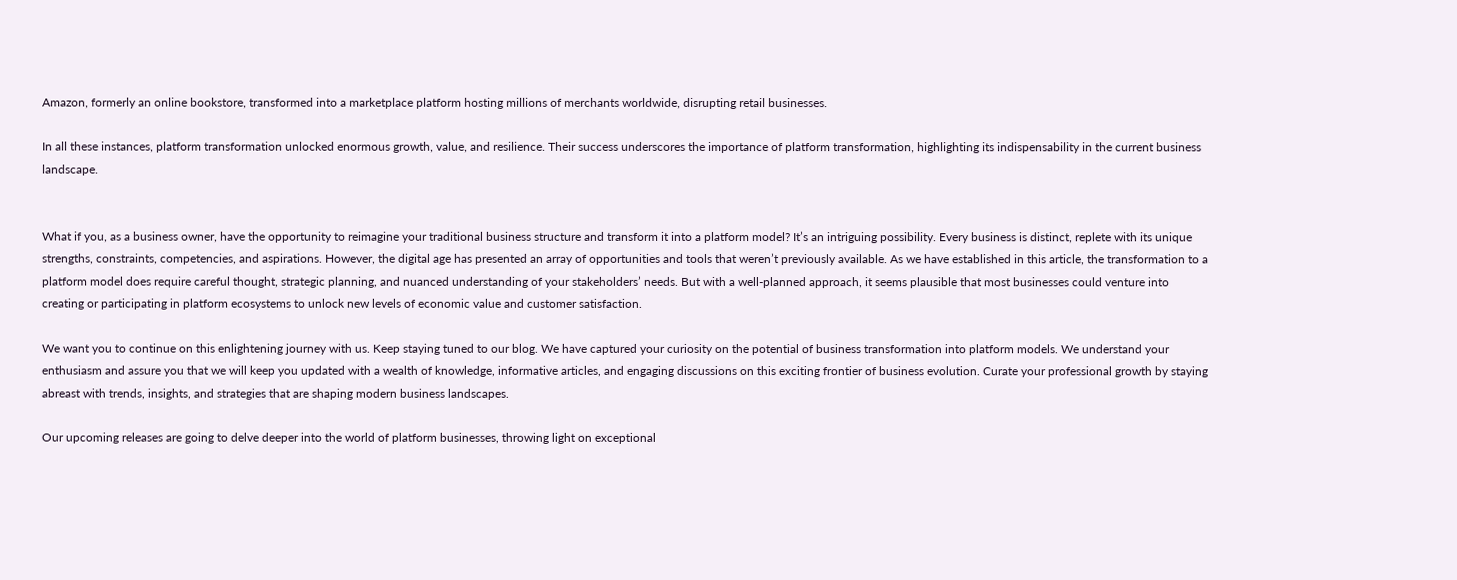Amazon, formerly an online bookstore, transformed into a marketplace platform hosting millions of merchants worldwide, disrupting retail businesses.

In all these instances, platform transformation unlocked enormous growth, value, and resilience. Their success underscores the importance of platform transformation, highlighting its indispensability in the current business landscape.


What if you, as a business owner, have the opportunity to reimagine your traditional business structure and transform it into a platform model? It’s an intriguing possibility. Every business is distinct, replete with its unique strengths, constraints, competencies, and aspirations. However, the digital age has presented an array of opportunities and tools that weren’t previously available. As we have established in this article, the transformation to a platform model does require careful thought, strategic planning, and nuanced understanding of your stakeholders’ needs. But with a well-planned approach, it seems plausible that most businesses could venture into creating or participating in platform ecosystems to unlock new levels of economic value and customer satisfaction.

We want you to continue on this enlightening journey with us. Keep staying tuned to our blog. We have captured your curiosity on the potential of business transformation into platform models. We understand your enthusiasm and assure you that we will keep you updated with a wealth of knowledge, informative articles, and engaging discussions on this exciting frontier of business evolution. Curate your professional growth by staying abreast with trends, insights, and strategies that are shaping modern business landscapes.

Our upcoming releases are going to delve deeper into the world of platform businesses, throwing light on exceptional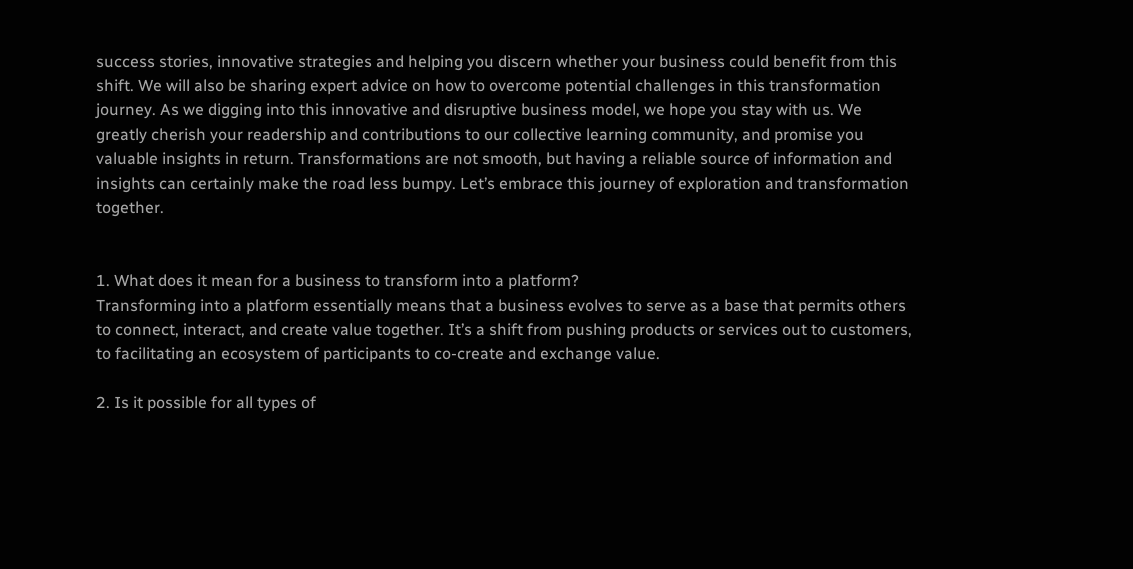success stories, innovative strategies and helping you discern whether your business could benefit from this shift. We will also be sharing expert advice on how to overcome potential challenges in this transformation journey. As we digging into this innovative and disruptive business model, we hope you stay with us. We greatly cherish your readership and contributions to our collective learning community, and promise you valuable insights in return. Transformations are not smooth, but having a reliable source of information and insights can certainly make the road less bumpy. Let’s embrace this journey of exploration and transformation together.


1. What does it mean for a business to transform into a platform?
Transforming into a platform essentially means that a business evolves to serve as a base that permits others to connect, interact, and create value together. It’s a shift from pushing products or services out to customers, to facilitating an ecosystem of participants to co-create and exchange value.

2. Is it possible for all types of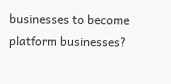businesses to become platform businesses?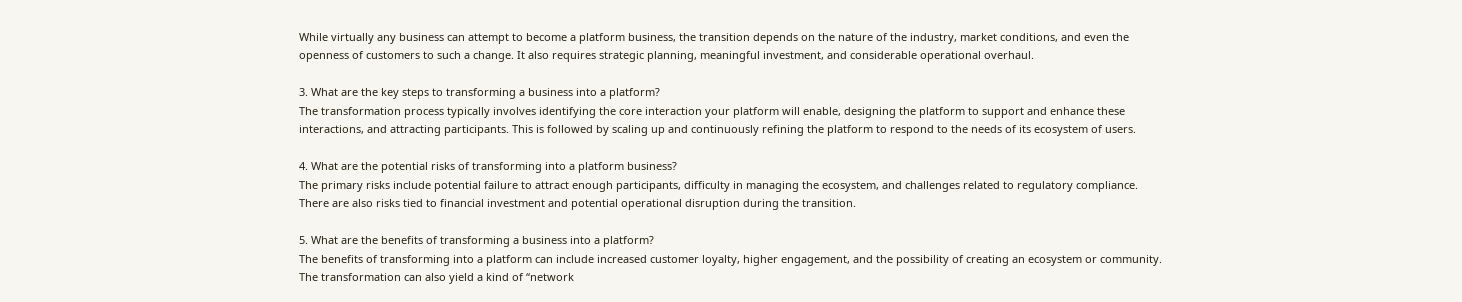While virtually any business can attempt to become a platform business, the transition depends on the nature of the industry, market conditions, and even the openness of customers to such a change. It also requires strategic planning, meaningful investment, and considerable operational overhaul.

3. What are the key steps to transforming a business into a platform?
The transformation process typically involves identifying the core interaction your platform will enable, designing the platform to support and enhance these interactions, and attracting participants. This is followed by scaling up and continuously refining the platform to respond to the needs of its ecosystem of users.

4. What are the potential risks of transforming into a platform business?
The primary risks include potential failure to attract enough participants, difficulty in managing the ecosystem, and challenges related to regulatory compliance. There are also risks tied to financial investment and potential operational disruption during the transition.

5. What are the benefits of transforming a business into a platform?
The benefits of transforming into a platform can include increased customer loyalty, higher engagement, and the possibility of creating an ecosystem or community. The transformation can also yield a kind of “network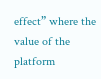effect” where the value of the platform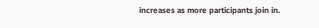increases as more participants join in.